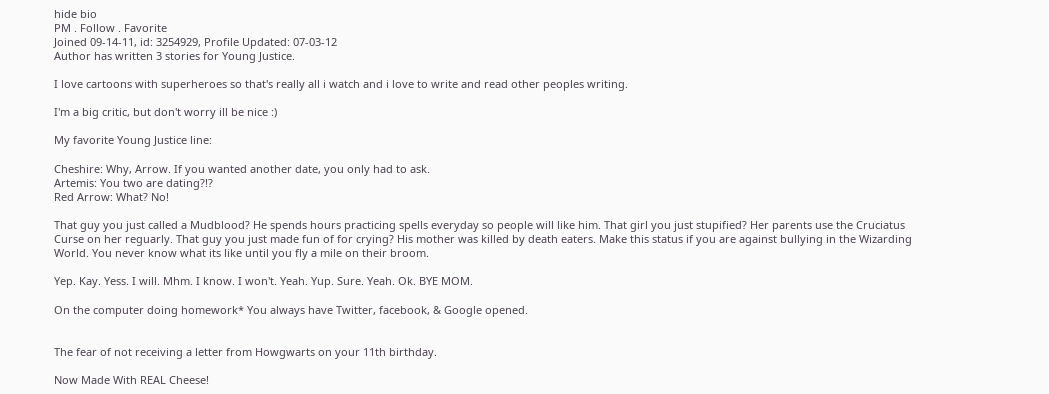hide bio
PM . Follow . Favorite
Joined 09-14-11, id: 3254929, Profile Updated: 07-03-12
Author has written 3 stories for Young Justice.

I love cartoons with superheroes so that's really all i watch and i love to write and read other peoples writing.

I'm a big critic, but don't worry ill be nice :)

My favorite Young Justice line:

Cheshire: Why, Arrow. If you wanted another date, you only had to ask.
Artemis: You two are dating?!?
Red Arrow: What? No!

That guy you just called a Mudblood? He spends hours practicing spells everyday so people will like him. That girl you just stupified? Her parents use the Cruciatus Curse on her reguarly. That guy you just made fun of for crying? His mother was killed by death eaters. Make this status if you are against bullying in the Wizarding World. You never know what its like until you fly a mile on their broom.

Yep. Kay. Yess. I will. Mhm. I know. I won't. Yeah. Yup. Sure. Yeah. Ok. BYE MOM.

On the computer doing homework* You always have Twitter, facebook, & Google opened.


The fear of not receiving a letter from Howgwarts on your 11th birthday.

Now Made With REAL Cheese!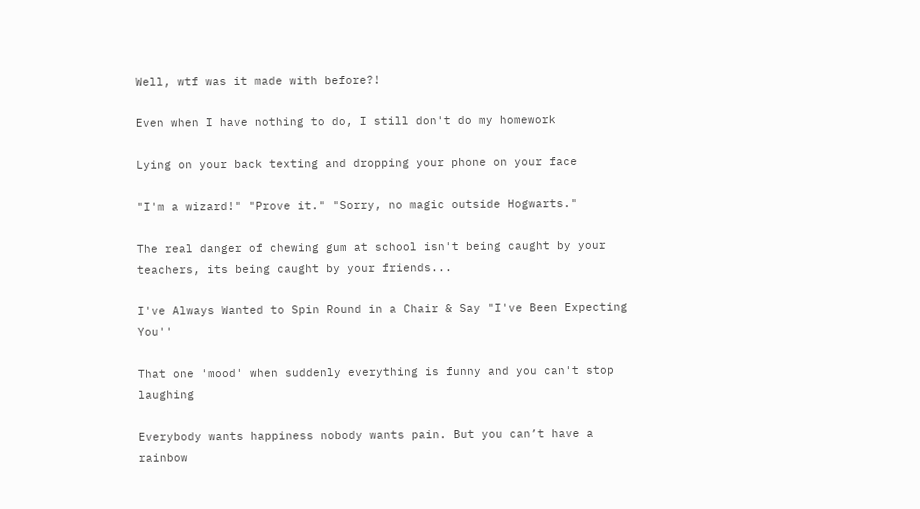Well, wtf was it made with before?!

Even when I have nothing to do, I still don't do my homework

Lying on your back texting and dropping your phone on your face

"I'm a wizard!" "Prove it." "Sorry, no magic outside Hogwarts."

The real danger of chewing gum at school isn't being caught by your teachers, its being caught by your friends...

I've Always Wanted to Spin Round in a Chair & Say "I've Been Expecting You''

That one 'mood' when suddenly everything is funny and you can't stop laughing

Everybody wants happiness nobody wants pain. But you can’t have a rainbow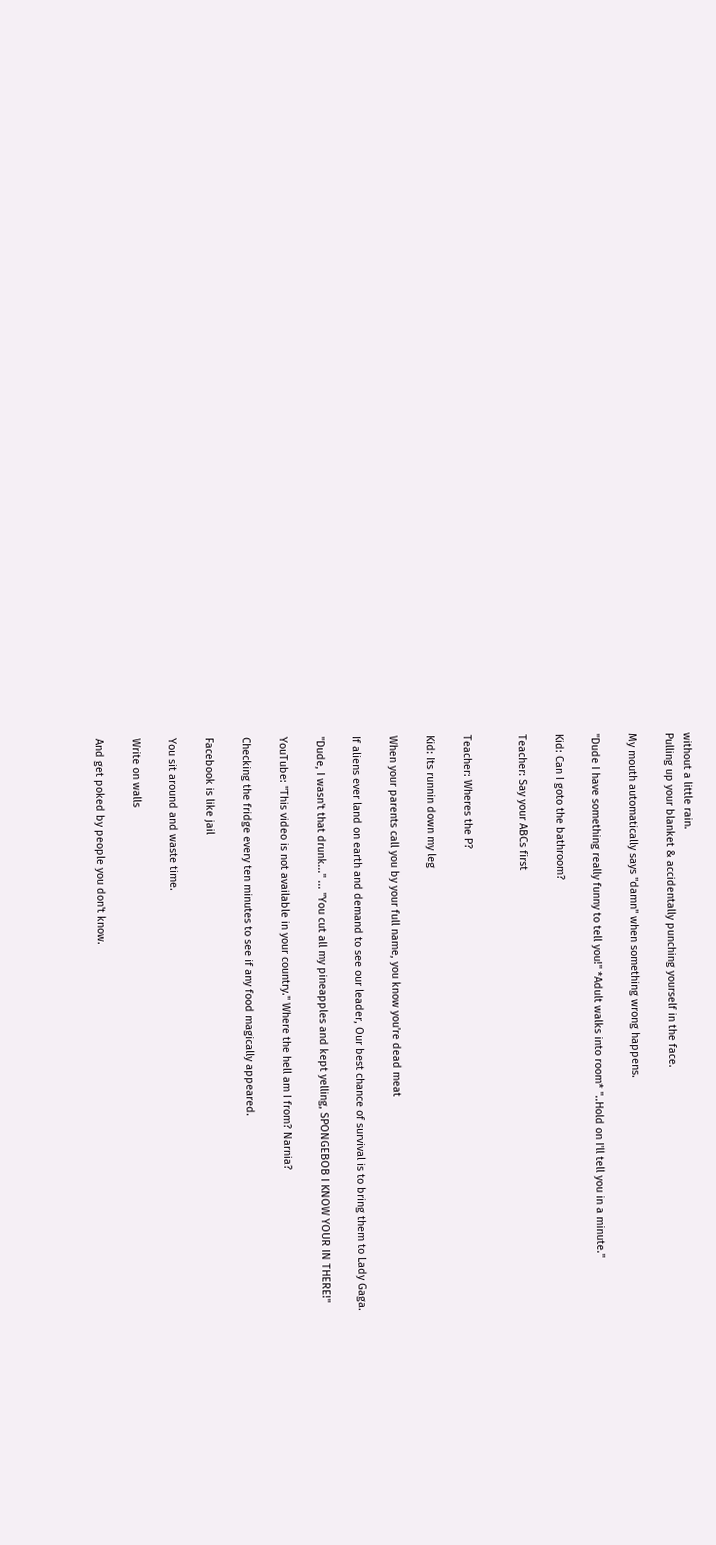without a little rain.
Pulling up your blanket & accidentally punching yourself in the face.

My mouth automatically says "damn" when something wrong happens.

"Dude I have something really funny to tell you!" *Adult walks into room* "..Hold on I'll tell you in a minute."

Kid: Can I goto the bathroom?

Teacher: Say your ABCs first


Teacher: Wheres the P?

Kid: Its runnin down my leg

When your parents call you by your full name, you know you're dead meat

If aliens ever land on earth and demand to see our leader, Our best chance of survival is to bring them to Lady Gaga.

"Dude, I wasn't that drunk..." ... "You cut all my pineapples and kept yelling, SPONGEBOB I KNOW YOUR IN THERE!"

YouTube: "This video is not available in your country." Where the hell am I from? Narnia?

Checking the fridge every ten minutes to see if any food magically appeared.

Facebook is like jail

You sit around and waste time.

Write on walls

And get poked by people you don't know.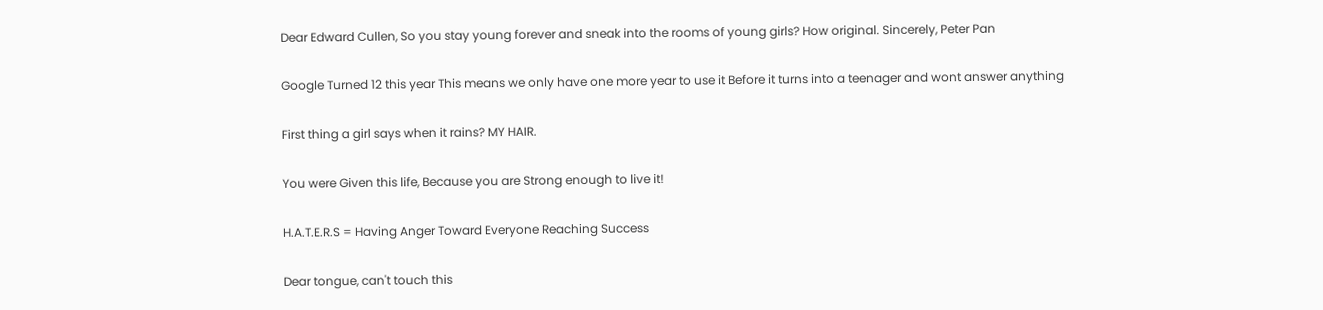Dear Edward Cullen, So you stay young forever and sneak into the rooms of young girls? How original. Sincerely, Peter Pan

Google Turned 12 this year This means we only have one more year to use it Before it turns into a teenager and wont answer anything

First thing a girl says when it rains? MY HAIR.

You were Given this life, Because you are Strong enough to live it!

H.A.T.E.R.S = Having Anger Toward Everyone Reaching Success

Dear tongue, can't touch this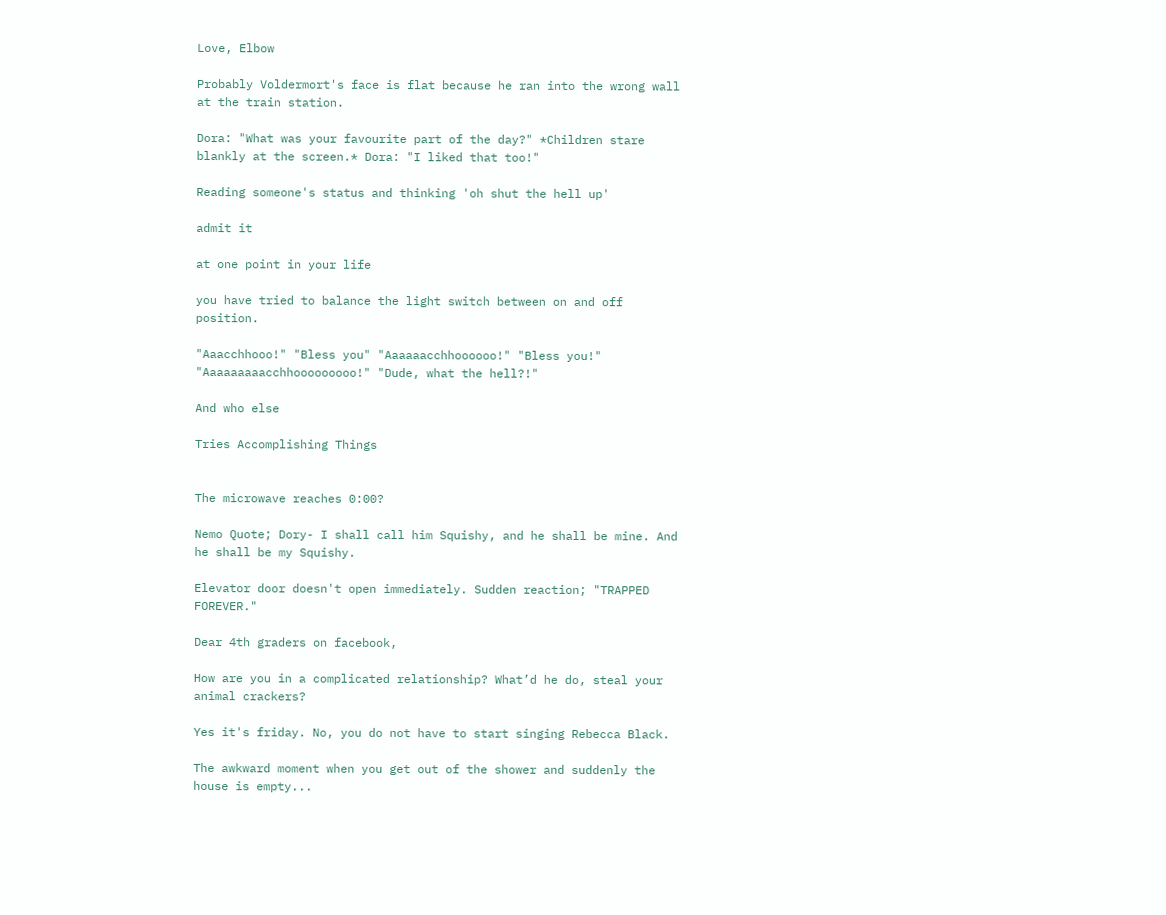Love, Elbow

Probably Voldermort's face is flat because he ran into the wrong wall at the train station.

Dora: "What was your favourite part of the day?" *Children stare blankly at the screen.* Dora: "I liked that too!"

Reading someone's status and thinking 'oh shut the hell up'

admit it

at one point in your life

you have tried to balance the light switch between on and off position.

"Aaacchhooo!" "Bless you" "Aaaaaacchhoooooo!" "Bless you!" "Aaaaaaaaacchhooooooooo!" "Dude, what the hell?!"

And who else

Tries Accomplishing Things


The microwave reaches 0:00?

Nemo Quote; Dory- I shall call him Squishy, and he shall be mine. And he shall be my Squishy.

Elevator door doesn't open immediately. Sudden reaction; "TRAPPED FOREVER."

Dear 4th graders on facebook,

How are you in a complicated relationship? What’d he do, steal your animal crackers?

Yes it's friday. No, you do not have to start singing Rebecca Black.

The awkward moment when you get out of the shower and suddenly the house is empty...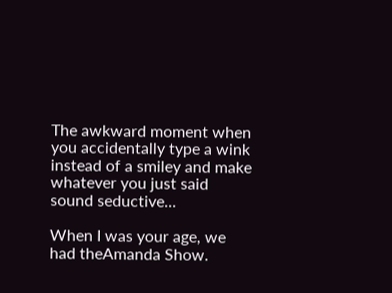The awkward moment when you accidentally type a wink instead of a smiley and make whatever you just said sound seductive...

When I was your age, we had theAmanda Show.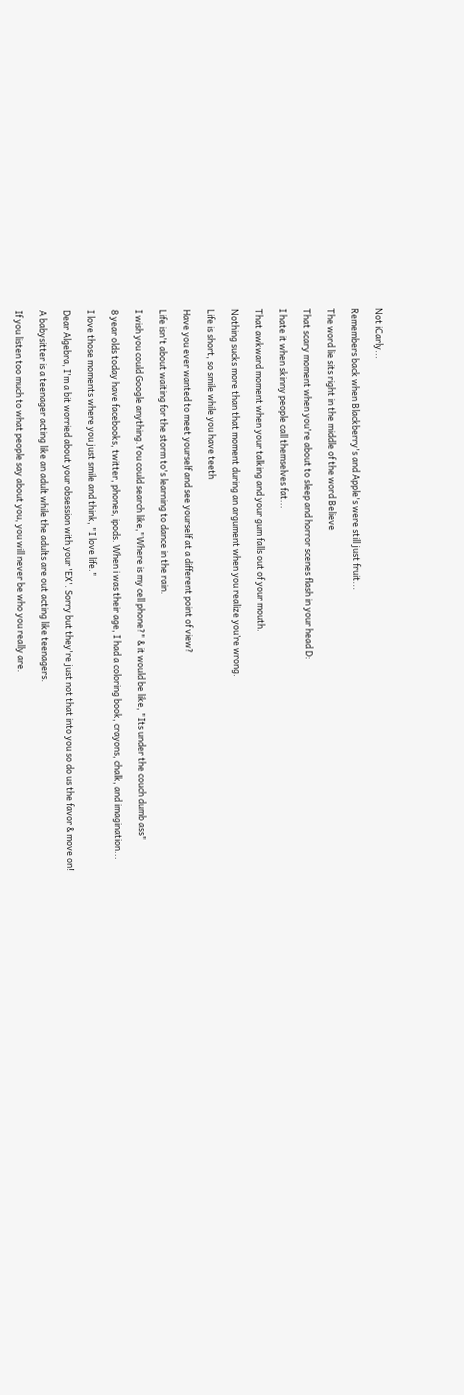Not iCarly...

Remembers back when Blackberry's and Apple's were still just fruit...

The word lie sits right in the middle of the word Believe

That scary moment when you're about to sleep and horror scenes flash in your head D:

I hate it when skinny people call themselves fat...

That awkward moment when your talking and your gum falls out of your mouth.

Nothing sucks more than that moment during an argument when you realize you’re wrong.

Life is short, so smile while you have teeth

Have you ever wanted to meet yourself and see yourself at a different point of view?

Life isn't about waiting for the storm to's learning to dance in the rain.

I wish you could Google anything.You could search like,"Where is my cell phone?" & it would be like, "Its under the couch dumb ass"

8 year olds today have facebooks, twitter, phones, ipods. When i was their age, I had a coloring book, crayons, chalk, and imagination...

I love those moments where you just smile and think, "I love life."

Dear Algebra, I'm a bit worried about your obsession with your 'EX'. Sorry but they're just not that into you so do us the favor & move on!

A babysitter is a teenager acting like an adult while the adults are out acting like teenagers.

If you listen too much to what people say about you, you will never be who you really are.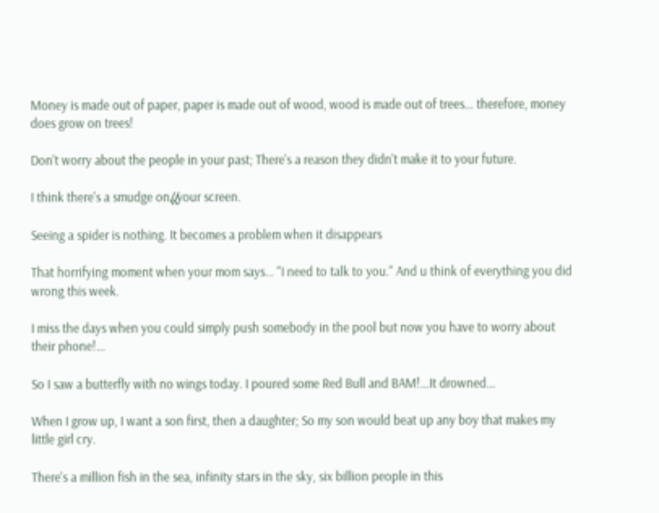Money is made out of paper, paper is made out of wood, wood is made out of trees... therefore, money does grow on trees!

Don't worry about the people in your past; There's a reason they didn't make it to your future.

I think there's a smudge on.̸̨.̸̨your screen.

Seeing a spider is nothing. It becomes a problem when it disappears

That horrifying moment when your mom says... "I need to talk to you." And u think of everything you did wrong this week.

I miss the days when you could simply push somebody in the pool but now you have to worry about their phone!...

So I saw a butterfly with no wings today. I poured some Red Bull and BAM!...It drowned...

When I grow up, I want a son first, then a daughter; So my son would beat up any boy that makes my little girl cry.

There's a million fish in the sea, infinity stars in the sky, six billion people in this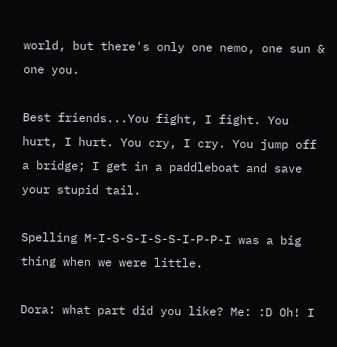world, but there's only one nemo, one sun & one you.

Best friends...You fight, I fight. You hurt, I hurt. You cry, I cry. You jump off a bridge; I get in a paddleboat and save your stupid tail.

Spelling M-I-S-S-I-S-S-I-P-P-I was a big thing when we were little.

Dora: what part did you like? Me: :D Oh! I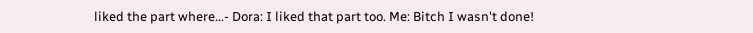liked the part where...- Dora: I liked that part too. Me: Bitch I wasn't done!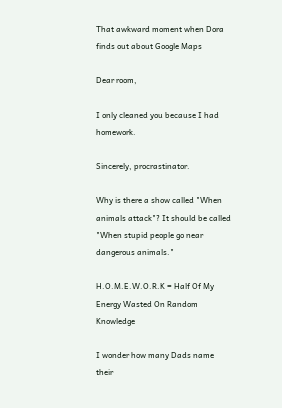That awkward moment when Dora finds out about Google Maps

Dear room,

I only cleaned you because I had homework.

Sincerely, procrastinator.

Why is there a show called "When animals attack"? It should be called "When stupid people go near dangerous animals."

H.O.M.E.W.O.R.K = Half Of My Energy Wasted On Random Knowledge

I wonder how many Dads name their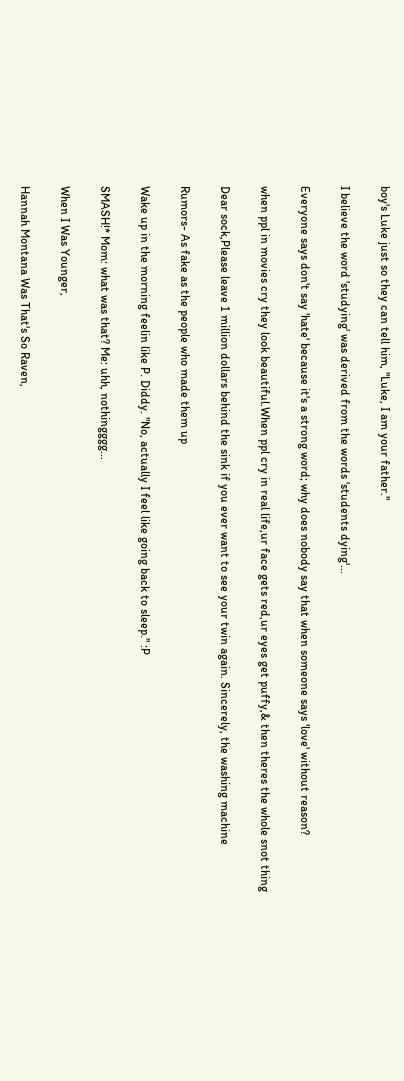boy's Luke just so they can tell him, "Luke, I am your father."

I believe the word 'studying' was derived from the words 'students dying'...

Everyone says don't say 'hate' because it's a strong word; why does nobody say that when someone says 'love' without reason?

when ppl in movies cry they look beautiful.When ppl cry in real life,ur face gets red,ur eyes get puffy,& then theres the whole snot thing

Dear sock,Please leave 1 million dollars behind the sink if you ever want to see your twin again. Sincerely, the washing machine

Rumors- As fake as the people who made them up

Wake up in the morning feelin like P. Diddy. "No, actually I feel like going back to sleep." :P

SMASH!* Mom: what was that? Me: uhh, nothingggg...

When I Was Younger,

Hannah Montana Was That's So Raven,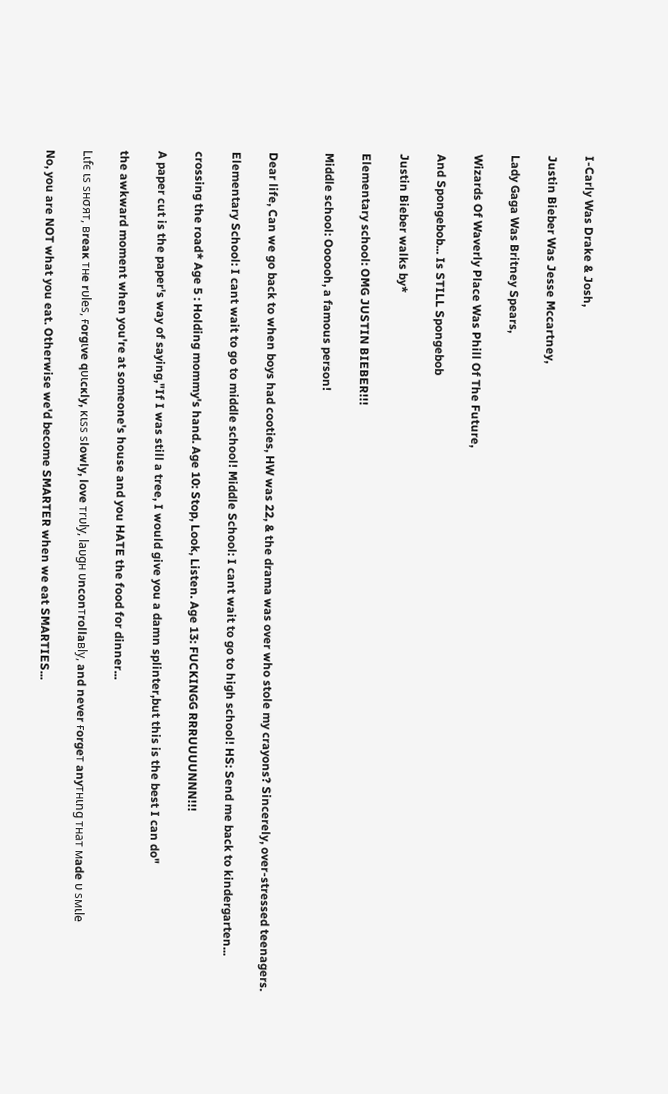I-Carly Was Drake & Josh,

Justin Bieber Was Jesse Mccartney,

Lady Gaga Was Britney Spears,

Wizards Of Waverly Place Was Phill Of The Future,

And Spongebob... Is STILL Spongebob

Justin Bieber walks by*

Elementary school: OMG JUSTIN BIEBER!!!

Middle school: Oooooh, a famous person!


Dear life, Can we go back to when boys had cooties, HW was 22, & the drama was over who stole my crayons? Sincerely, over-stressed teenagers.

Elementary School: I cant wait to go to middle school! Middle School: I cant wait to go to high school! HS: Send me back to kindergarten...

crossing the road* Age 5 : Holding mommy's hand. Age 10: Stop, Look, Listen. Age 13: FUCKINGG RRRUUUUNNN!!!

A paper cut is the paper's way of saying,"If I was still a tree, I would give you a damn splinter,but this is the best I can do"

the awkward moment when you're at someone's house and you HATE the food for dinner...

Lιfє ιѕ ѕнσят, вreaĸ тнe rυleѕ, ғorgιve qυιcĸly, ĸιѕѕ ѕlowly, love тrυly, laυgн υnconтrollaвly, and never ғorgeт anyтнιng тнaт мade υ ѕмιle

No, you are NOT what you eat. Otherwise we'd become SMARTER when we eat SMARTIES...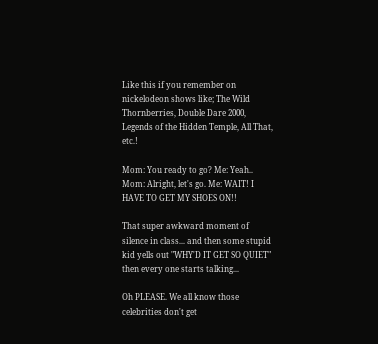Like this if you remember on nickelodeon shows like; The Wild Thornberries, Double Dare 2000, Legends of the Hidden Temple, All That, etc.!

Mom: You ready to go? Me: Yeah.. Mom: Alright, let's go. Me: WAIT! I HAVE TO GET MY SHOES ON!!

That super awkward moment of silence in class... and then some stupid kid yells out "WHY'D IT GET SO QUIET" then every one starts talking...

Oh PLEASE. We all know those celebrities don't get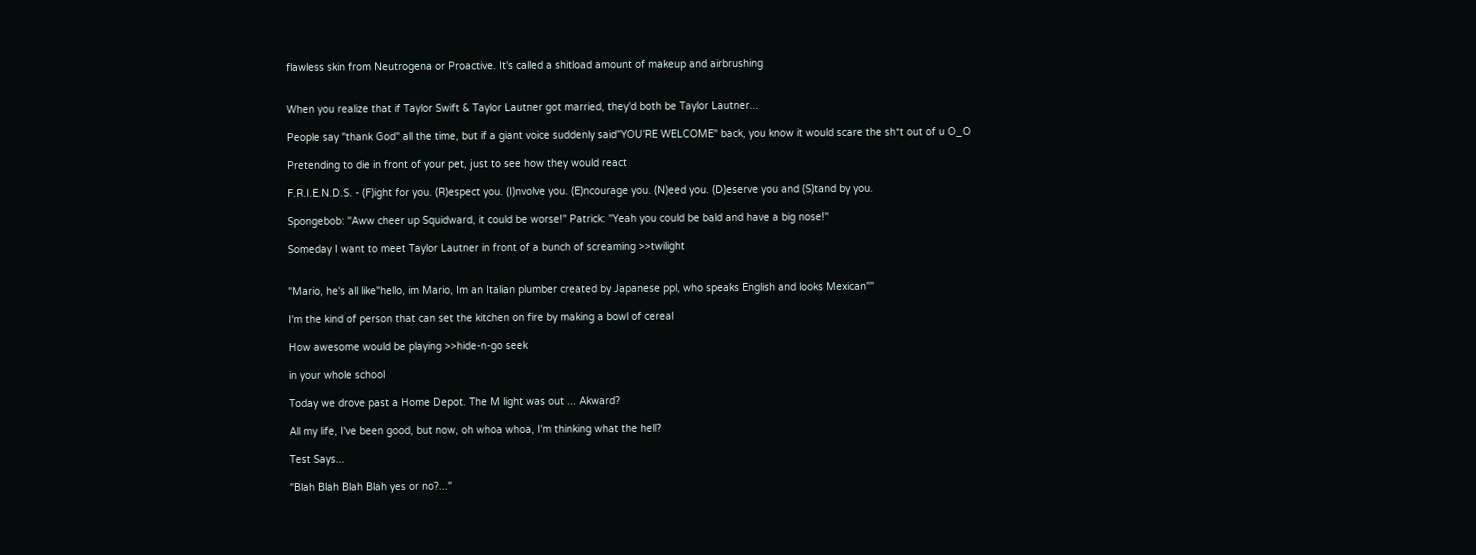flawless skin from Neutrogena or Proactive. It's called a shitload amount of makeup and airbrushing


When you realize that if Taylor Swift & Taylor Lautner got married, they'd both be Taylor Lautner...

People say "thank God" all the time, but if a giant voice suddenly said"YOU'RE WELCOME" back, you know it would scare the sh*t out of u O_O

Pretending to die in front of your pet, just to see how they would react

F.R.I.E.N.D.S. - (F)ight for you. (R)espect you. (I)nvolve you. (E)ncourage you. (N)eed you. (D)eserve you and (S)tand by you.

Spongebob: ''Aww cheer up Squidward, it could be worse!'' Patrick: ''Yeah you could be bald and have a big nose!''

Someday I want to meet Taylor Lautner in front of a bunch of screaming >>twilight


"Mario, he's all like"hello, im Mario, Im an Italian plumber created by Japanese ppl, who speaks English and looks Mexican""

I'm the kind of person that can set the kitchen on fire by making a bowl of cereal

How awesome would be playing >>hide-n-go seek

in your whole school

Today we drove past a Home Depot. The M light was out ... Akward?

All my life, I've been good, but now, oh whoa whoa, I'm thinking what the hell?

Test Says...

"Blah Blah Blah Blah yes or no?..."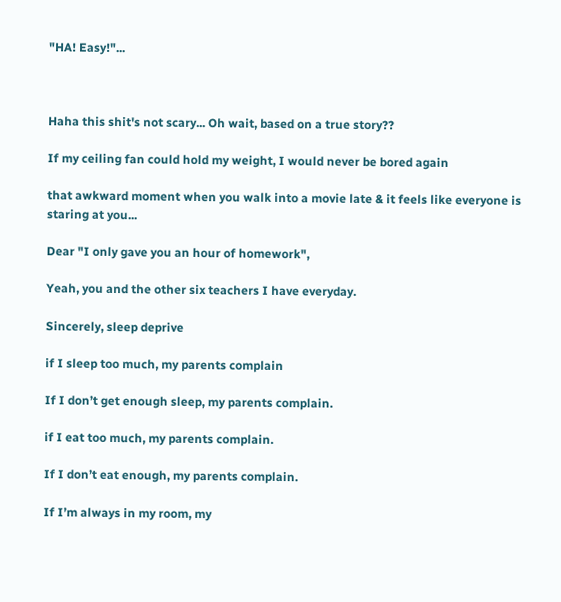"HA! Easy!"...



Haha this shit's not scary... Oh wait, based on a true story??

If my ceiling fan could hold my weight, I would never be bored again

that awkward moment when you walk into a movie late & it feels like everyone is staring at you...

Dear "I only gave you an hour of homework",

Yeah, you and the other six teachers I have everyday.

Sincerely, sleep deprive

if I sleep too much, my parents complain

If I don’t get enough sleep, my parents complain.

if I eat too much, my parents complain.

If I don’t eat enough, my parents complain.

If I’m always in my room, my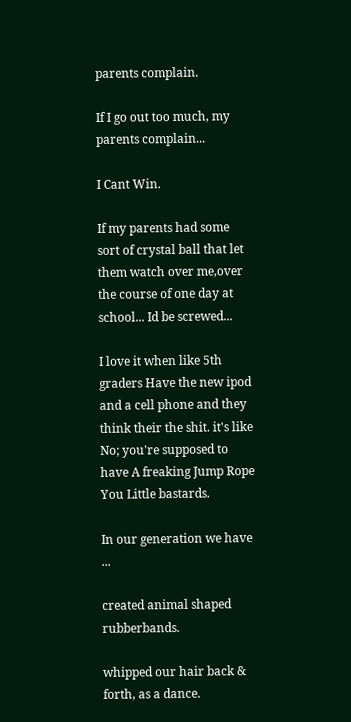parents complain.

If I go out too much, my parents complain...

I Cant Win.

If my parents had some sort of crystal ball that let them watch over me,over the course of one day at school... Id be screwed...

I love it when like 5th graders Have the new ipod and a cell phone and they think their the shit. it's like No; you're supposed to have A freaking Jump Rope You Little bastards.

In our generation we have ...

created animal shaped rubberbands.

whipped our hair back & forth, as a dance.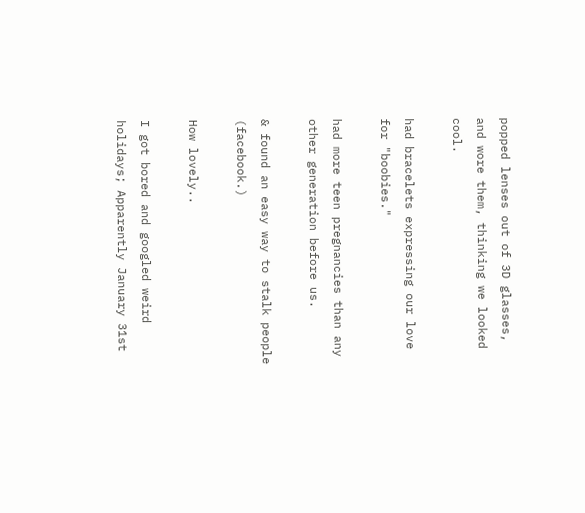popped lenses out of 3D glasses, and wore them, thinking we looked cool.

had bracelets expressing our love for "boobies."

had more teen pregnancies than any other generation before us.

& found an easy way to stalk people (facebook.)

How lovely..

I got bored and googled weird holidays; Apparently January 31st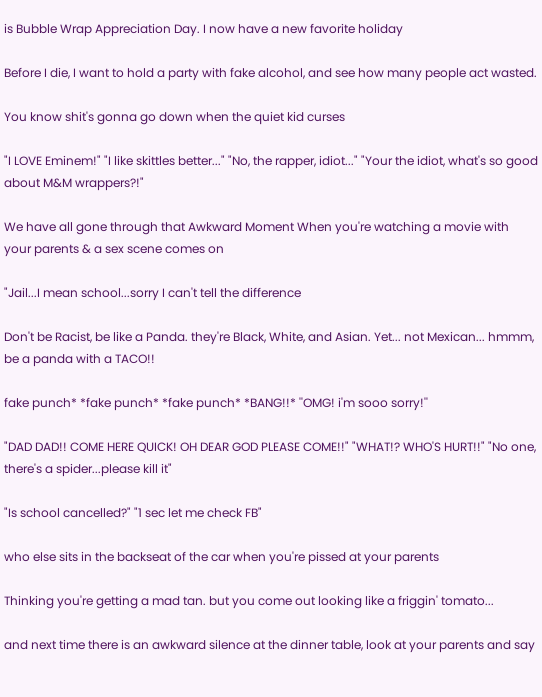is Bubble Wrap Appreciation Day. I now have a new favorite holiday

Before I die, I want to hold a party with fake alcohol, and see how many people act wasted.

You know shit's gonna go down when the quiet kid curses

"I LOVE Eminem!" "I like skittles better..." "No, the rapper, idiot..." "Your the idiot, what's so good about M&M wrappers?!"

We have all gone through that Awkward Moment When you're watching a movie with your parents & a sex scene comes on

"Jail...I mean school...sorry I can't tell the difference

Don't be Racist, be like a Panda. they're Black, White, and Asian. Yet... not Mexican... hmmm, be a panda with a TACO!!

fake punch* *fake punch* *fake punch* *BANG!!* ''OMG! i'm sooo sorry!''

"DAD DAD!! COME HERE QUICK! OH DEAR GOD PLEASE COME!!" "WHAT!? WHO'S HURT!!" "No one, there's a spider...please kill it"

"Is school cancelled?" "1 sec let me check FB"

who else sits in the backseat of the car when you're pissed at your parents

Thinking you're getting a mad tan. but you come out looking like a friggin' tomato...

and next time there is an awkward silence at the dinner table, look at your parents and say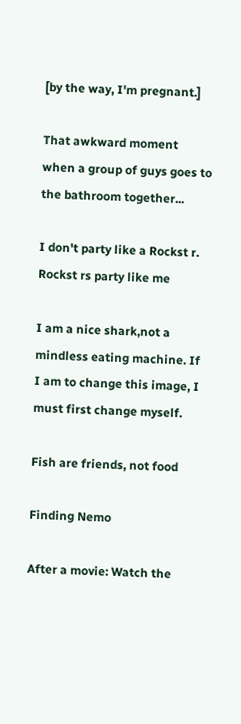[by the way, I'm pregnant.]

That awkward moment when a group of guys goes to the bathroom together...

I don't party like a Rockst r. Rockst rs party like me

I am a nice shark,not a mindless eating machine. If I am to change this image, I must first change myself.

Fish are friends, not food

Finding Nemo

After a movie: Watch the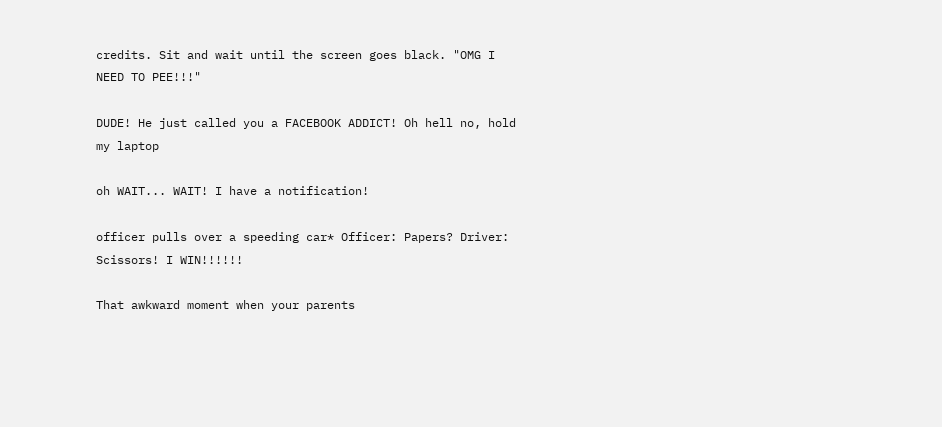credits. Sit and wait until the screen goes black. "OMG I NEED TO PEE!!!"

DUDE! He just called you a FACEBOOK ADDICT! Oh hell no, hold my laptop

oh WAIT... WAIT! I have a notification!

officer pulls over a speeding car* Officer: Papers? Driver: Scissors! I WIN!!!!!!

That awkward moment when your parents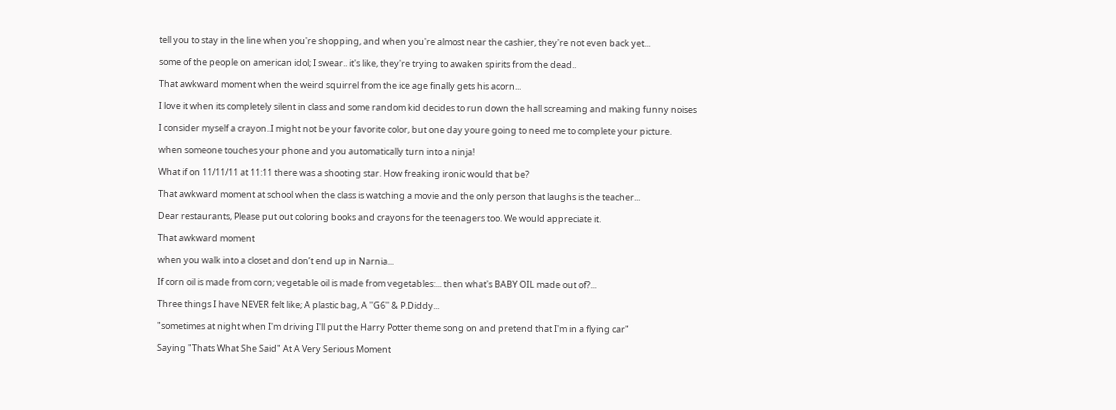tell you to stay in the line when you're shopping, and when you're almost near the cashier, they're not even back yet...

some of the people on american idol; I swear.. it's like, they're trying to awaken spirits from the dead..

That awkward moment when the weird squirrel from the ice age finally gets his acorn...

I love it when its completely silent in class and some random kid decides to run down the hall screaming and making funny noises

I consider myself a crayon..I might not be your favorite color, but one day youre going to need me to complete your picture.

when someone touches your phone and you automatically turn into a ninja!

What if on 11/11/11 at 11:11 there was a shooting star. How freaking ironic would that be?

That awkward moment at school when the class is watching a movie and the only person that laughs is the teacher...

Dear restaurants, Please put out coloring books and crayons for the teenagers too. We would appreciate it.

That awkward moment

when you walk into a closet and don’t end up in Narnia...

If corn oil is made from corn; vegetable oil is made from vegetables:... then what's BABY OIL made out of?...

Three things I have NEVER felt like; A plastic bag, A ''G6'' & P.Diddy...

"sometimes at night when I'm driving I'll put the Harry Potter theme song on and pretend that I'm in a flying car"

Saying "Thats What She Said" At A Very Serious Moment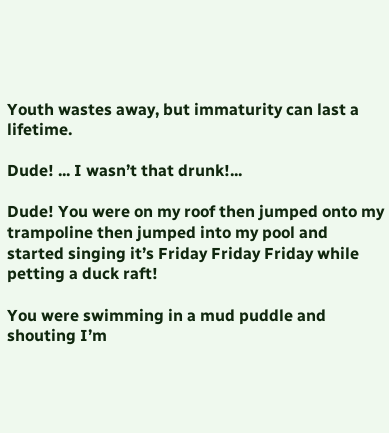Youth wastes away, but immaturity can last a lifetime.

Dude! ... I wasn’t that drunk!...

Dude! You were on my roof then jumped onto my trampoline then jumped into my pool and started singing it’s Friday Friday Friday while petting a duck raft!

You were swimming in a mud puddle and shouting I’m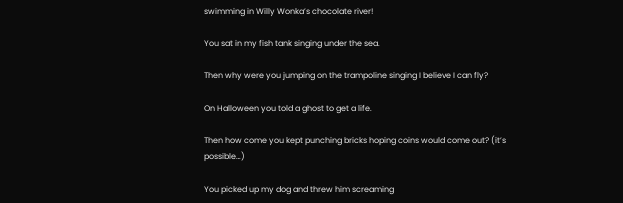swimming in Willy Wonka’s chocolate river!

You sat in my fish tank singing under the sea.

Then why were you jumping on the trampoline singing I believe I can fly?

On Halloween you told a ghost to get a life.

Then how come you kept punching bricks hoping coins would come out? (it’s possible…)

You picked up my dog and threw him screaming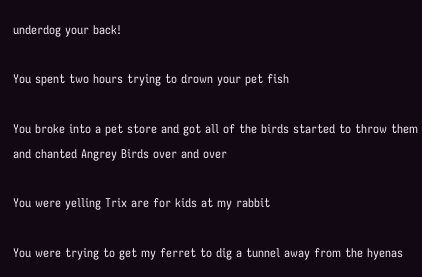underdog your back!

You spent two hours trying to drown your pet fish

You broke into a pet store and got all of the birds started to throw them and chanted Angrey Birds over and over

You were yelling Trix are for kids at my rabbit

You were trying to get my ferret to dig a tunnel away from the hyenas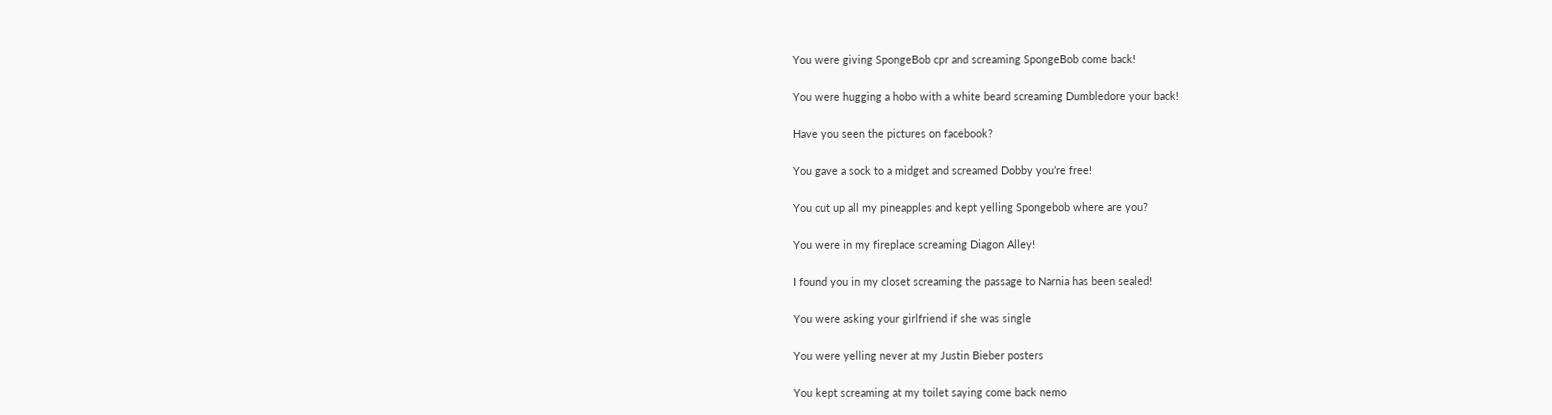You were giving SpongeBob cpr and screaming SpongeBob come back!

You were hugging a hobo with a white beard screaming Dumbledore your back!

Have you seen the pictures on facebook?

You gave a sock to a midget and screamed Dobby you’re free!

You cut up all my pineapples and kept yelling Spongebob where are you?

You were in my fireplace screaming Diagon Alley!

I found you in my closet screaming the passage to Narnia has been sealed!

You were asking your girlfriend if she was single

You were yelling never at my Justin Bieber posters

You kept screaming at my toilet saying come back nemo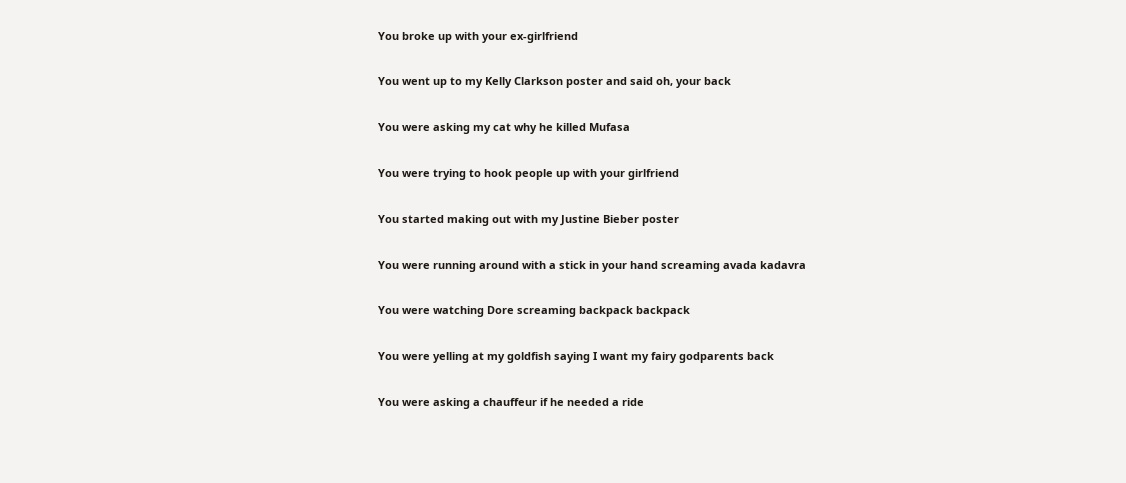You broke up with your ex-girlfriend

You went up to my Kelly Clarkson poster and said oh, your back

You were asking my cat why he killed Mufasa

You were trying to hook people up with your girlfriend

You started making out with my Justine Bieber poster

You were running around with a stick in your hand screaming avada kadavra

You were watching Dore screaming backpack backpack

You were yelling at my goldfish saying I want my fairy godparents back

You were asking a chauffeur if he needed a ride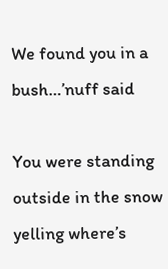We found you in a bush…’nuff said

You were standing outside in the snow yelling where’s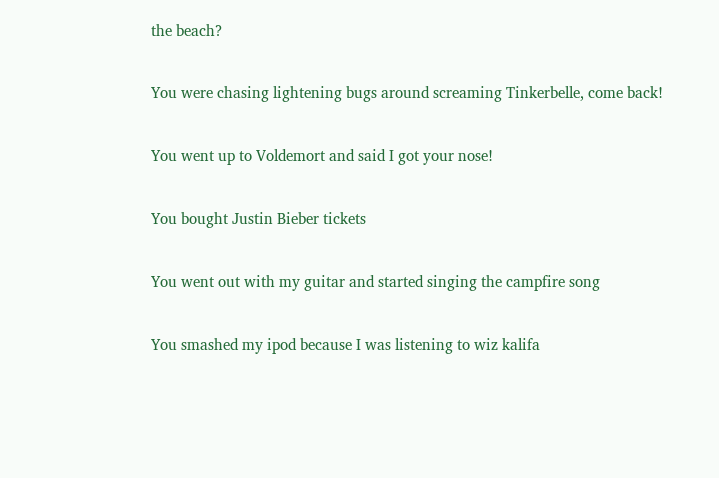the beach?

You were chasing lightening bugs around screaming Tinkerbelle, come back!

You went up to Voldemort and said I got your nose!

You bought Justin Bieber tickets

You went out with my guitar and started singing the campfire song

You smashed my ipod because I was listening to wiz kalifa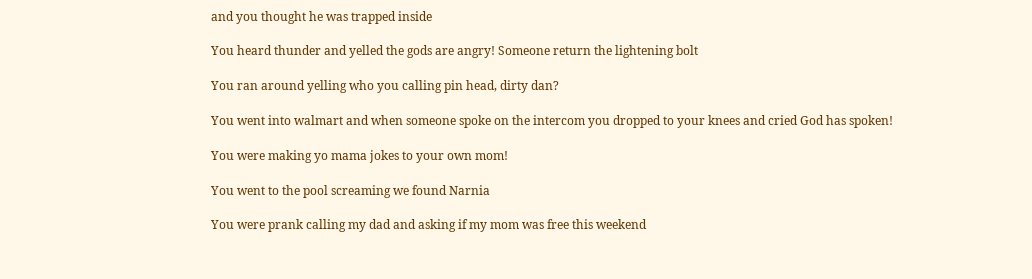and you thought he was trapped inside

You heard thunder and yelled the gods are angry! Someone return the lightening bolt

You ran around yelling who you calling pin head, dirty dan?

You went into walmart and when someone spoke on the intercom you dropped to your knees and cried God has spoken!

You were making yo mama jokes to your own mom!

You went to the pool screaming we found Narnia

You were prank calling my dad and asking if my mom was free this weekend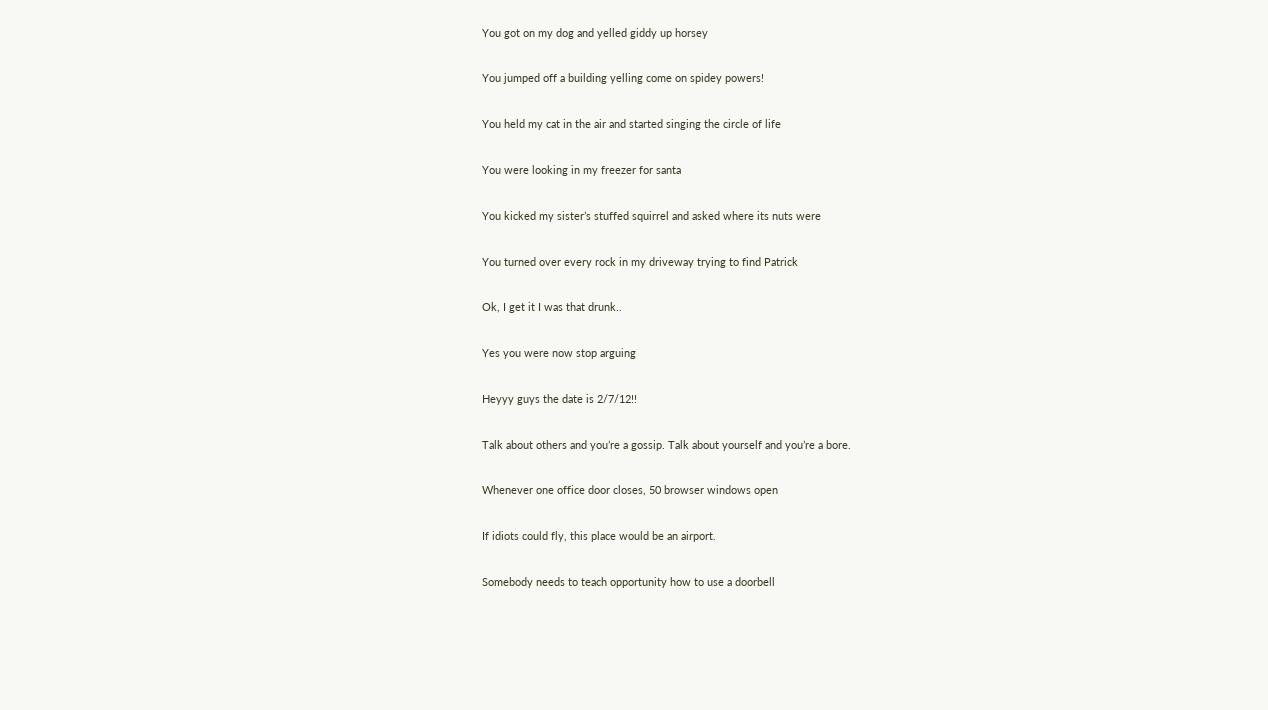You got on my dog and yelled giddy up horsey

You jumped off a building yelling come on spidey powers!

You held my cat in the air and started singing the circle of life

You were looking in my freezer for santa

You kicked my sister’s stuffed squirrel and asked where its nuts were

You turned over every rock in my driveway trying to find Patrick

Ok, I get it I was that drunk..

Yes you were now stop arguing

Heyyy guys the date is 2/7/12!!

Talk about others and you’re a gossip. Talk about yourself and you’re a bore.

Whenever one office door closes, 50 browser windows open

If idiots could fly, this place would be an airport.

Somebody needs to teach opportunity how to use a doorbell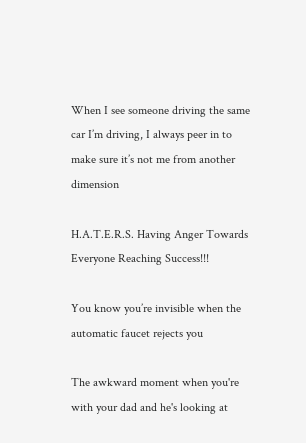When I see someone driving the same car I’m driving, I always peer in to make sure it’s not me from another dimension

H.A.T.E.R.S. Having Anger Towards Everyone Reaching Success!!!

You know you’re invisible when the automatic faucet rejects you

The awkward moment when you're with your dad and he's looking at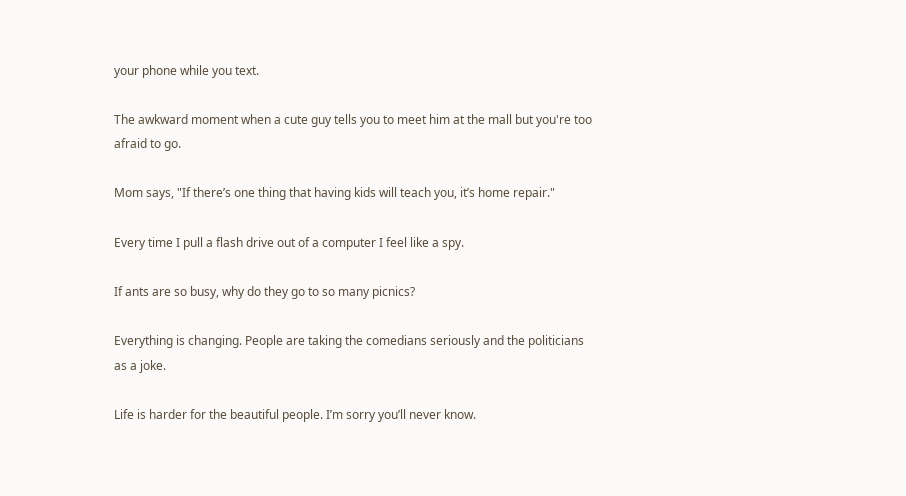your phone while you text.

The awkward moment when a cute guy tells you to meet him at the mall but you're too afraid to go.

Mom says, "If there’s one thing that having kids will teach you, it’s home repair."

Every time I pull a flash drive out of a computer I feel like a spy.

If ants are so busy, why do they go to so many picnics?

Everything is changing. People are taking the comedians seriously and the politicians as a joke.

Life is harder for the beautiful people. I’m sorry you’ll never know.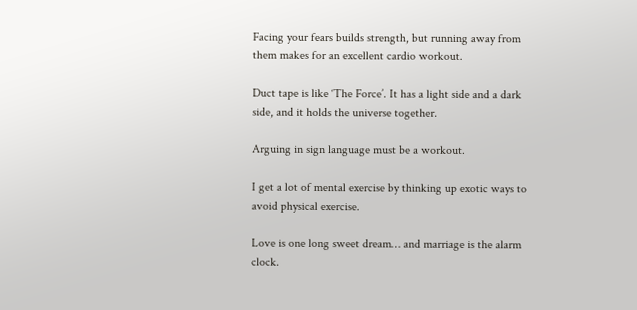Facing your fears builds strength, but running away from them makes for an excellent cardio workout.

Duct tape is like ‘The Force’. It has a light side and a dark side, and it holds the universe together.

Arguing in sign language must be a workout.

I get a lot of mental exercise by thinking up exotic ways to avoid physical exercise.

Love is one long sweet dream… and marriage is the alarm clock.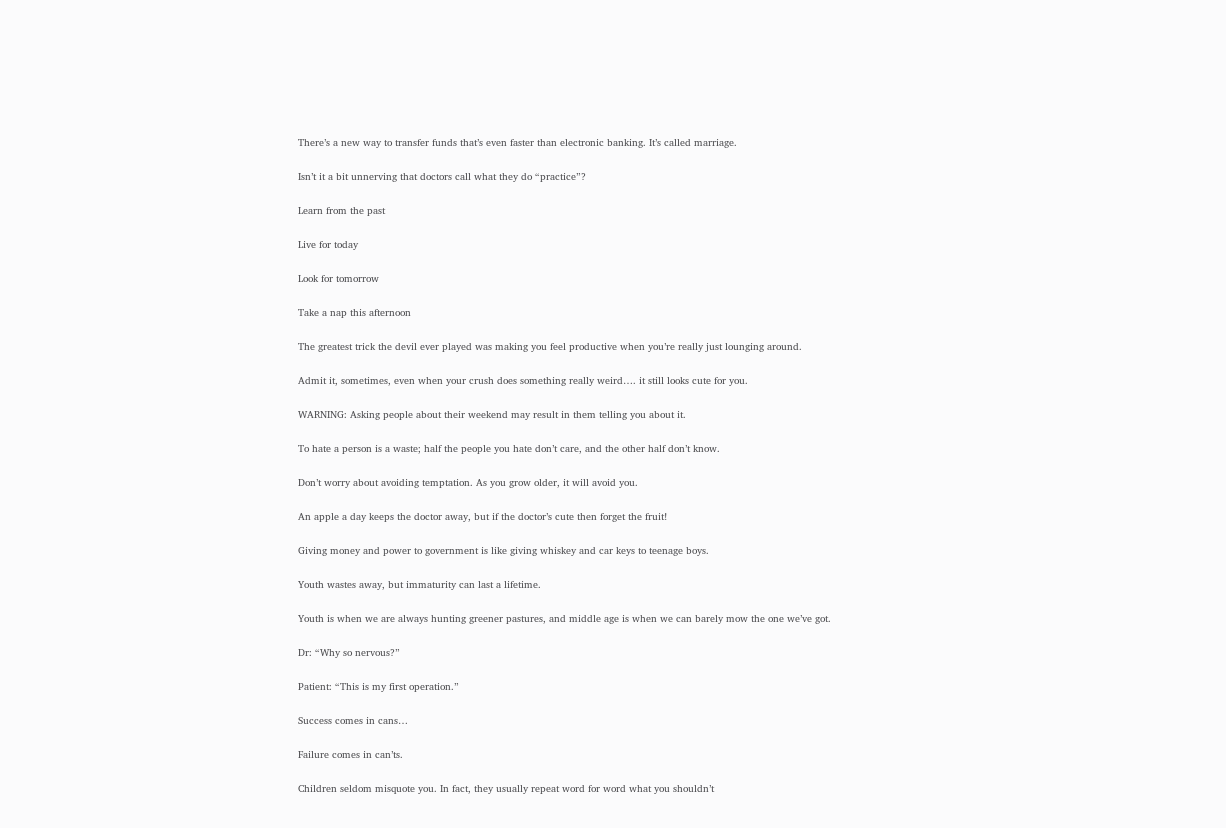There’s a new way to transfer funds that’s even faster than electronic banking. It’s called marriage.

Isn’t it a bit unnerving that doctors call what they do “practice”?

Learn from the past

Live for today

Look for tomorrow

Take a nap this afternoon

The greatest trick the devil ever played was making you feel productive when you’re really just lounging around.

Admit it, sometimes, even when your crush does something really weird…. it still looks cute for you.

WARNING: Asking people about their weekend may result in them telling you about it.

To hate a person is a waste; half the people you hate don’t care, and the other half don’t know.

Don’t worry about avoiding temptation. As you grow older, it will avoid you.

An apple a day keeps the doctor away, but if the doctor’s cute then forget the fruit!

Giving money and power to government is like giving whiskey and car keys to teenage boys.

Youth wastes away, but immaturity can last a lifetime.

Youth is when we are always hunting greener pastures, and middle age is when we can barely mow the one we’ve got.

Dr: “Why so nervous?”

Patient: “This is my first operation.”

Success comes in cans…

Failure comes in can’ts.

Children seldom misquote you. In fact, they usually repeat word for word what you shouldn’t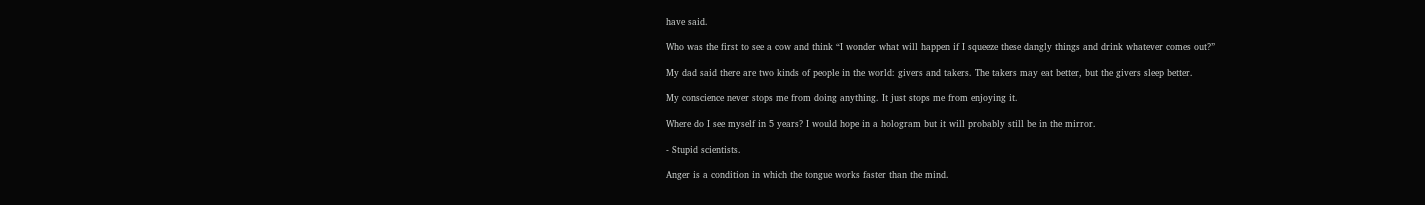have said.

Who was the first to see a cow and think “I wonder what will happen if I squeeze these dangly things and drink whatever comes out?”

My dad said there are two kinds of people in the world: givers and takers. The takers may eat better, but the givers sleep better.

My conscience never stops me from doing anything. It just stops me from enjoying it.

Where do I see myself in 5 years? I would hope in a hologram but it will probably still be in the mirror.

- Stupid scientists.

Anger is a condition in which the tongue works faster than the mind.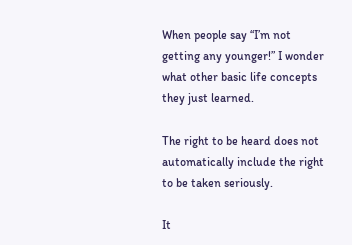When people say “I’m not getting any younger!” I wonder what other basic life concepts they just learned.

The right to be heard does not automatically include the right to be taken seriously.

It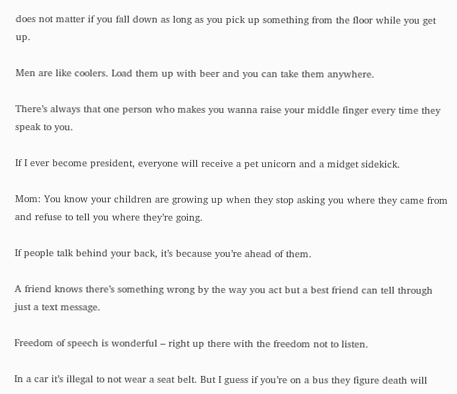does not matter if you fall down as long as you pick up something from the floor while you get up.

Men are like coolers. Load them up with beer and you can take them anywhere.

There’s always that one person who makes you wanna raise your middle finger every time they speak to you.

If I ever become president, everyone will receive a pet unicorn and a midget sidekick.

Mom: You know your children are growing up when they stop asking you where they came from and refuse to tell you where they’re going.

If people talk behind your back, it’s because you’re ahead of them.

A friend knows there’s something wrong by the way you act but a best friend can tell through just a text message.

Freedom of speech is wonderful – right up there with the freedom not to listen.

In a car it’s illegal to not wear a seat belt. But I guess if you’re on a bus they figure death will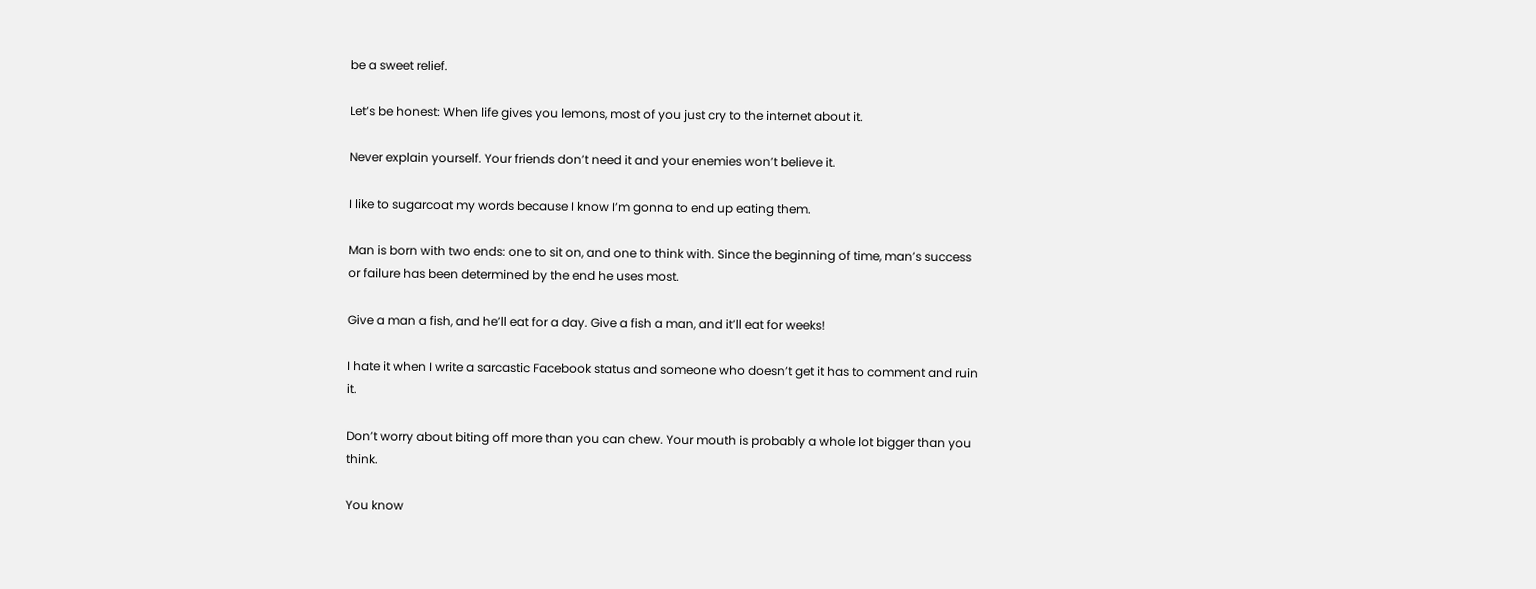be a sweet relief.

Let’s be honest: When life gives you lemons, most of you just cry to the internet about it.

Never explain yourself. Your friends don’t need it and your enemies won’t believe it.

I like to sugarcoat my words because I know I’m gonna to end up eating them.

Man is born with two ends: one to sit on, and one to think with. Since the beginning of time, man’s success or failure has been determined by the end he uses most.

Give a man a fish, and he’ll eat for a day. Give a fish a man, and it’ll eat for weeks!

I hate it when I write a sarcastic Facebook status and someone who doesn’t get it has to comment and ruin it.

Don’t worry about biting off more than you can chew. Your mouth is probably a whole lot bigger than you think.

You know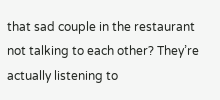that sad couple in the restaurant not talking to each other? They’re actually listening to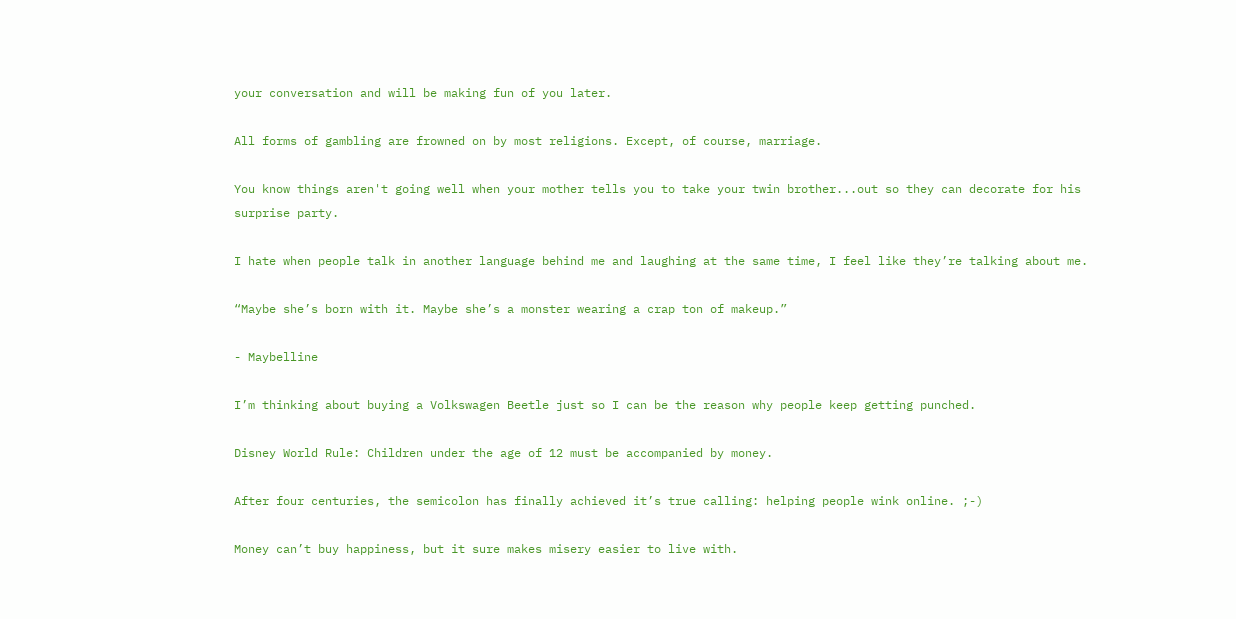your conversation and will be making fun of you later.

All forms of gambling are frowned on by most religions. Except, of course, marriage.

You know things aren't going well when your mother tells you to take your twin brother...out so they can decorate for his surprise party.

I hate when people talk in another language behind me and laughing at the same time, I feel like they’re talking about me.

“Maybe she’s born with it. Maybe she’s a monster wearing a crap ton of makeup.”

- Maybelline

I’m thinking about buying a Volkswagen Beetle just so I can be the reason why people keep getting punched.

Disney World Rule: Children under the age of 12 must be accompanied by money.

After four centuries, the semicolon has finally achieved it’s true calling: helping people wink online. ;-)

Money can’t buy happiness, but it sure makes misery easier to live with.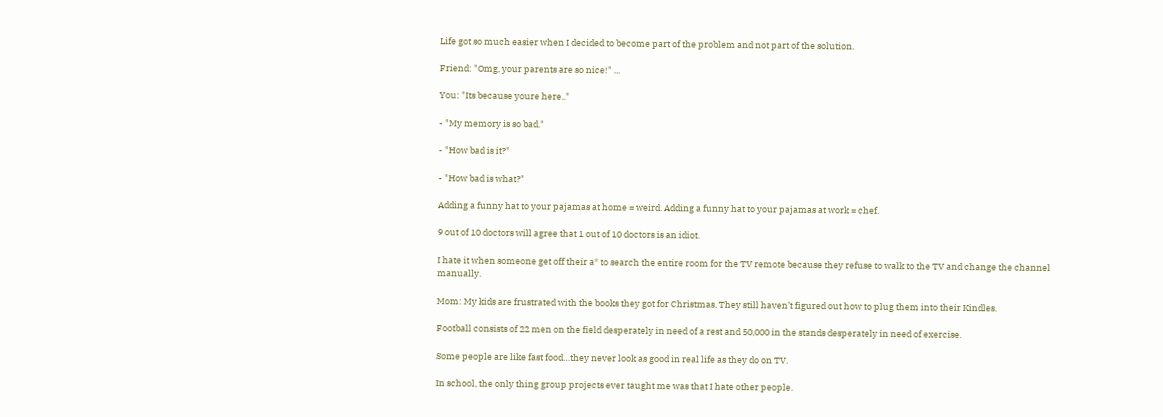Life got so much easier when I decided to become part of the problem and not part of the solution.

Friend: "Omg, your parents are so nice!" ...

You: "Its because youre here.."

- "My memory is so bad."

- "How bad is it?"

- "How bad is what?"

Adding a funny hat to your pajamas at home = weird. Adding a funny hat to your pajamas at work = chef.

9 out of 10 doctors will agree that 1 out of 10 doctors is an idiot.

I hate it when someone get off their a* to search the entire room for the TV remote because they refuse to walk to the TV and change the channel manually.

Mom: My kids are frustrated with the books they got for Christmas. They still haven’t figured out how to plug them into their Kindles.

Football consists of 22 men on the field desperately in need of a rest and 50,000 in the stands desperately in need of exercise.

Some people are like fast food…they never look as good in real life as they do on TV.

In school, the only thing group projects ever taught me was that I hate other people.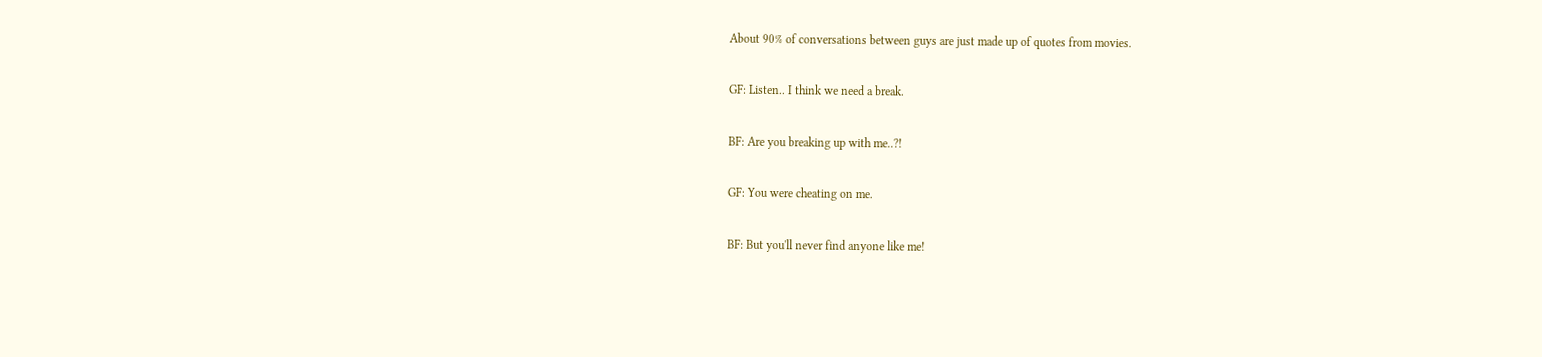About 90% of conversations between guys are just made up of quotes from movies.

GF: Listen.. I think we need a break.

BF: Are you breaking up with me..?!

GF: You were cheating on me.

BF: But you'll never find anyone like me!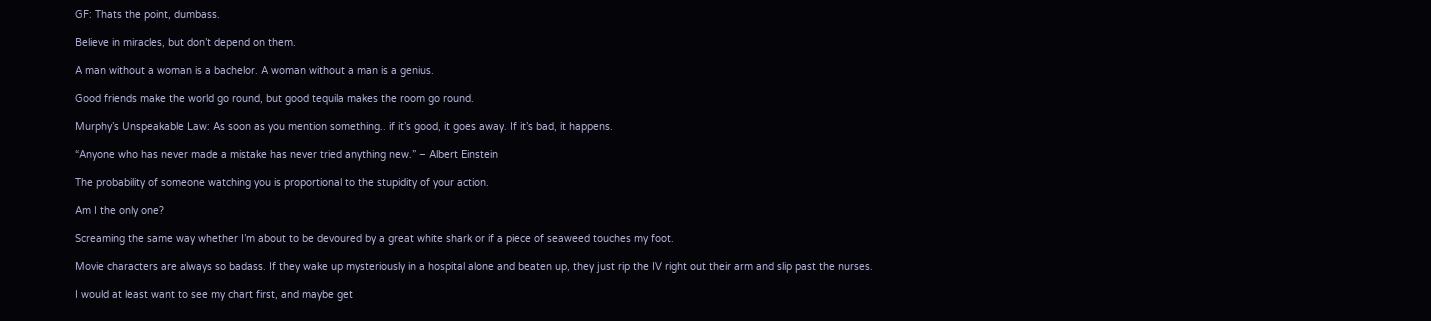GF: Thats the point, dumbass.

Believe in miracles, but don’t depend on them.

A man without a woman is a bachelor. A woman without a man is a genius.

Good friends make the world go round, but good tequila makes the room go round.

Murphy’s Unspeakable Law: As soon as you mention something.. if it’s good, it goes away. If it’s bad, it happens.

“Anyone who has never made a mistake has never tried anything new.” – Albert Einstein

The probability of someone watching you is proportional to the stupidity of your action.

Am I the only one?

Screaming the same way whether I’m about to be devoured by a great white shark or if a piece of seaweed touches my foot.

Movie characters are always so badass. If they wake up mysteriously in a hospital alone and beaten up, they just rip the IV right out their arm and slip past the nurses.

I would at least want to see my chart first, and maybe get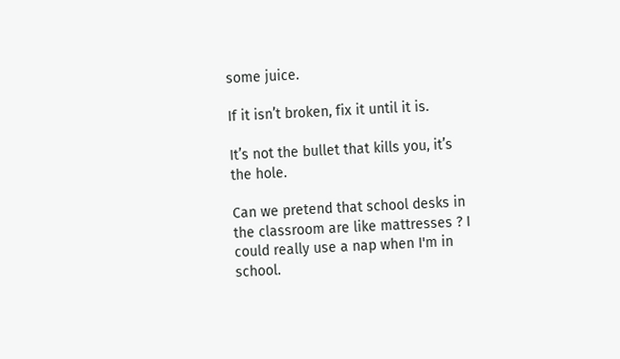some juice.

If it isn’t broken, fix it until it is.

It’s not the bullet that kills you, it’s the hole.

Can we pretend that school desks in the classroom are like mattresses ? I could really use a nap when I'm in school.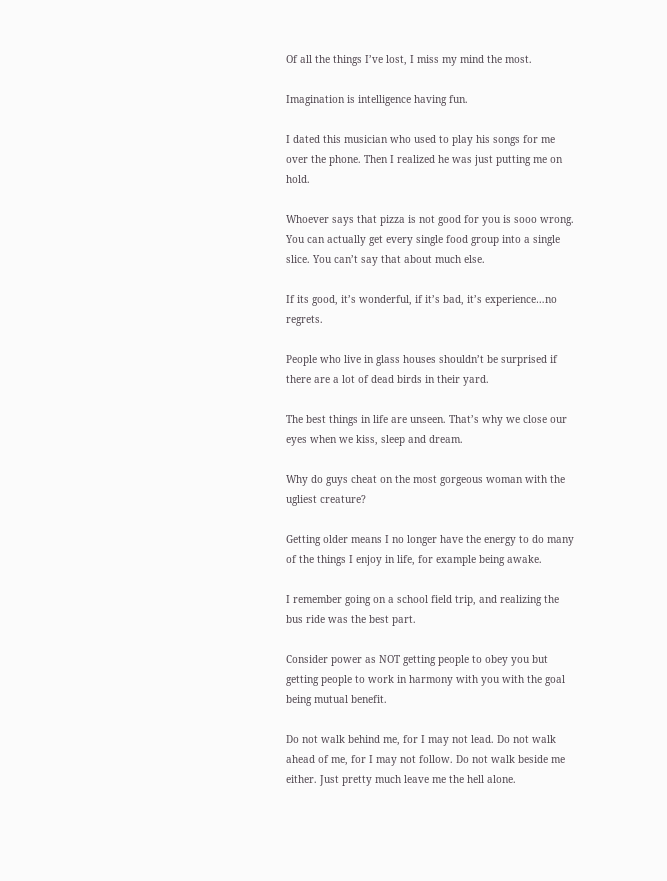Of all the things I’ve lost, I miss my mind the most.

Imagination is intelligence having fun.

I dated this musician who used to play his songs for me over the phone. Then I realized he was just putting me on hold.

Whoever says that pizza is not good for you is sooo wrong. You can actually get every single food group into a single slice. You can’t say that about much else.

If its good, it’s wonderful, if it’s bad, it’s experience…no regrets.

People who live in glass houses shouldn’t be surprised if there are a lot of dead birds in their yard.

The best things in life are unseen. That’s why we close our eyes when we kiss, sleep and dream.

Why do guys cheat on the most gorgeous woman with the ugliest creature?

Getting older means I no longer have the energy to do many of the things I enjoy in life, for example being awake.

I remember going on a school field trip, and realizing the bus ride was the best part.

Consider power as NOT getting people to obey you but getting people to work in harmony with you with the goal being mutual benefit.

Do not walk behind me, for I may not lead. Do not walk ahead of me, for I may not follow. Do not walk beside me either. Just pretty much leave me the hell alone.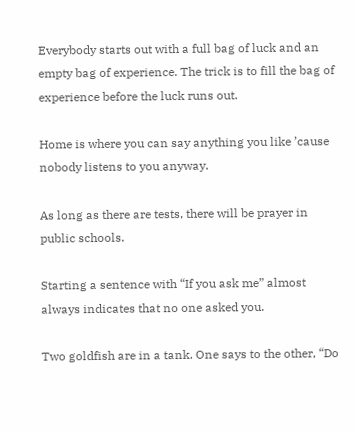Everybody starts out with a full bag of luck and an empty bag of experience. The trick is to fill the bag of experience before the luck runs out.

Home is where you can say anything you like ’cause nobody listens to you anyway.

As long as there are tests, there will be prayer in public schools.

Starting a sentence with “If you ask me” almost always indicates that no one asked you.

Two goldfish are in a tank. One says to the other, “Do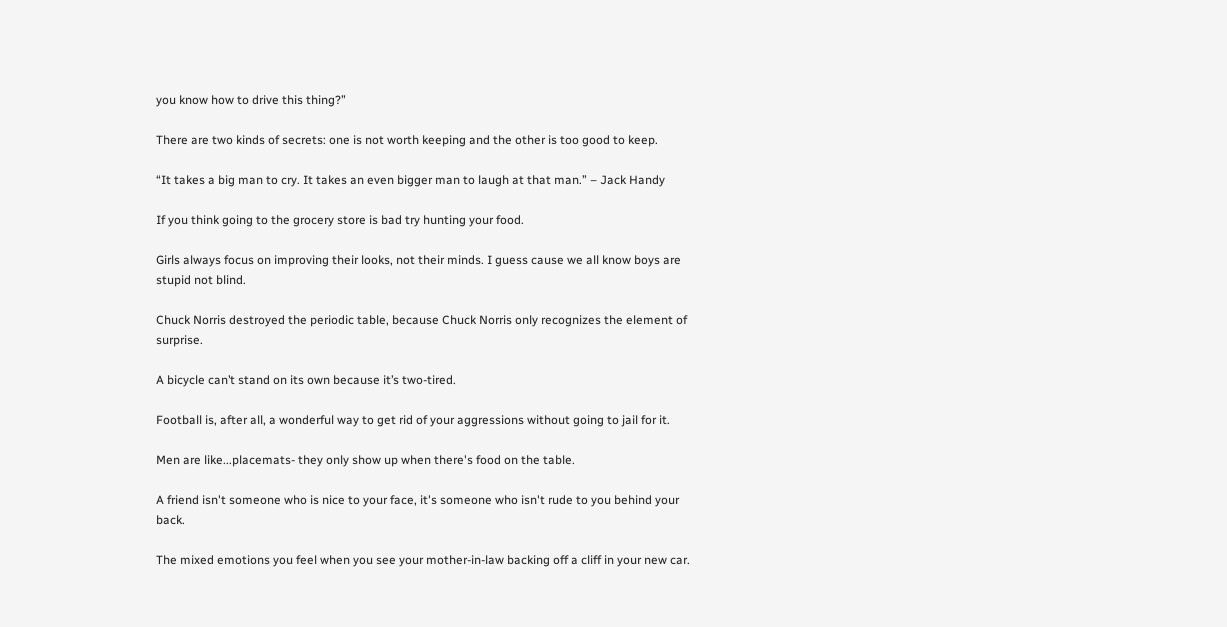you know how to drive this thing?”

There are two kinds of secrets: one is not worth keeping and the other is too good to keep.

“It takes a big man to cry. It takes an even bigger man to laugh at that man.” – Jack Handy

If you think going to the grocery store is bad try hunting your food.

Girls always focus on improving their looks, not their minds. I guess cause we all know boys are stupid not blind.

Chuck Norris destroyed the periodic table, because Chuck Norris only recognizes the element of surprise.

A bicycle can’t stand on its own because it’s two-tired.

Football is, after all, a wonderful way to get rid of your aggressions without going to jail for it.

Men are like...placemats- they only show up when there's food on the table.

A friend isn't someone who is nice to your face, it's someone who isn't rude to you behind your back.

The mixed emotions you feel when you see your mother-in-law backing off a cliff in your new car.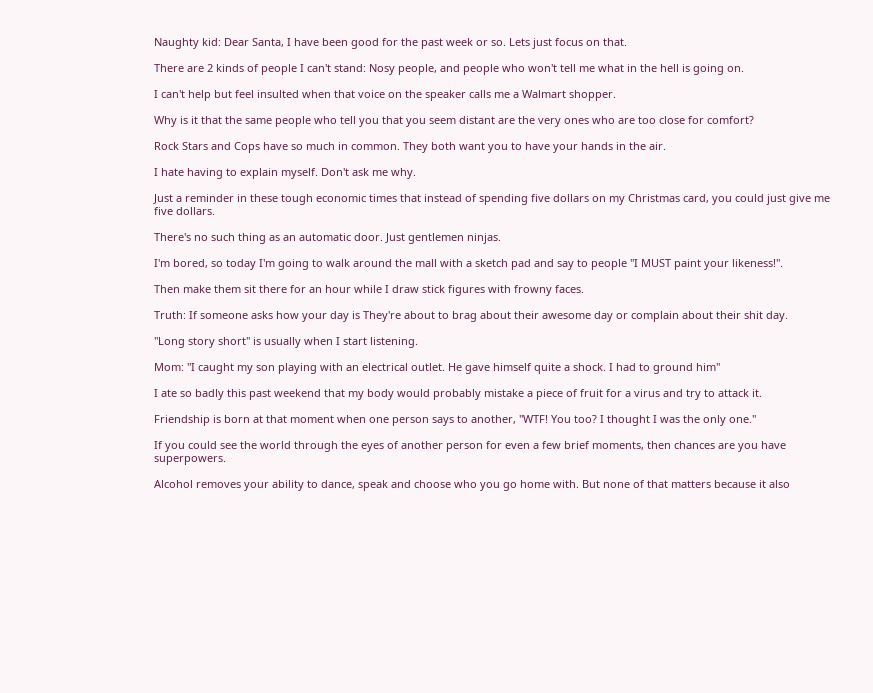Naughty kid: Dear Santa, I have been good for the past week or so. Lets just focus on that.

There are 2 kinds of people I can't stand: Nosy people, and people who won't tell me what in the hell is going on.

I can't help but feel insulted when that voice on the speaker calls me a Walmart shopper.

Why is it that the same people who tell you that you seem distant are the very ones who are too close for comfort?

Rock Stars and Cops have so much in common. They both want you to have your hands in the air.

I hate having to explain myself. Don't ask me why.

Just a reminder in these tough economic times that instead of spending five dollars on my Christmas card, you could just give me five dollars.

There's no such thing as an automatic door. Just gentlemen ninjas.

I'm bored, so today I'm going to walk around the mall with a sketch pad and say to people "I MUST paint your likeness!".

Then make them sit there for an hour while I draw stick figures with frowny faces.

Truth: If someone asks how your day is They're about to brag about their awesome day or complain about their shit day.

"Long story short" is usually when I start listening.

Mom: "I caught my son playing with an electrical outlet. He gave himself quite a shock. I had to ground him"

I ate so badly this past weekend that my body would probably mistake a piece of fruit for a virus and try to attack it.

Friendship is born at that moment when one person says to another, "WTF! You too? I thought I was the only one."

If you could see the world through the eyes of another person for even a few brief moments, then chances are you have superpowers.

Alcohol removes your ability to dance, speak and choose who you go home with. But none of that matters because it also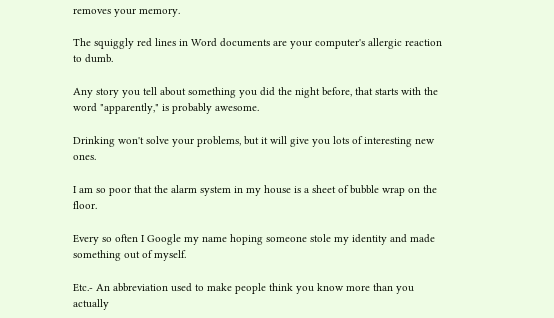removes your memory.

The squiggly red lines in Word documents are your computer's allergic reaction to dumb.

Any story you tell about something you did the night before, that starts with the word "apparently," is probably awesome.

Drinking won't solve your problems, but it will give you lots of interesting new ones.

I am so poor that the alarm system in my house is a sheet of bubble wrap on the floor.

Every so often I Google my name hoping someone stole my identity and made something out of myself.

Etc.- An abbreviation used to make people think you know more than you actually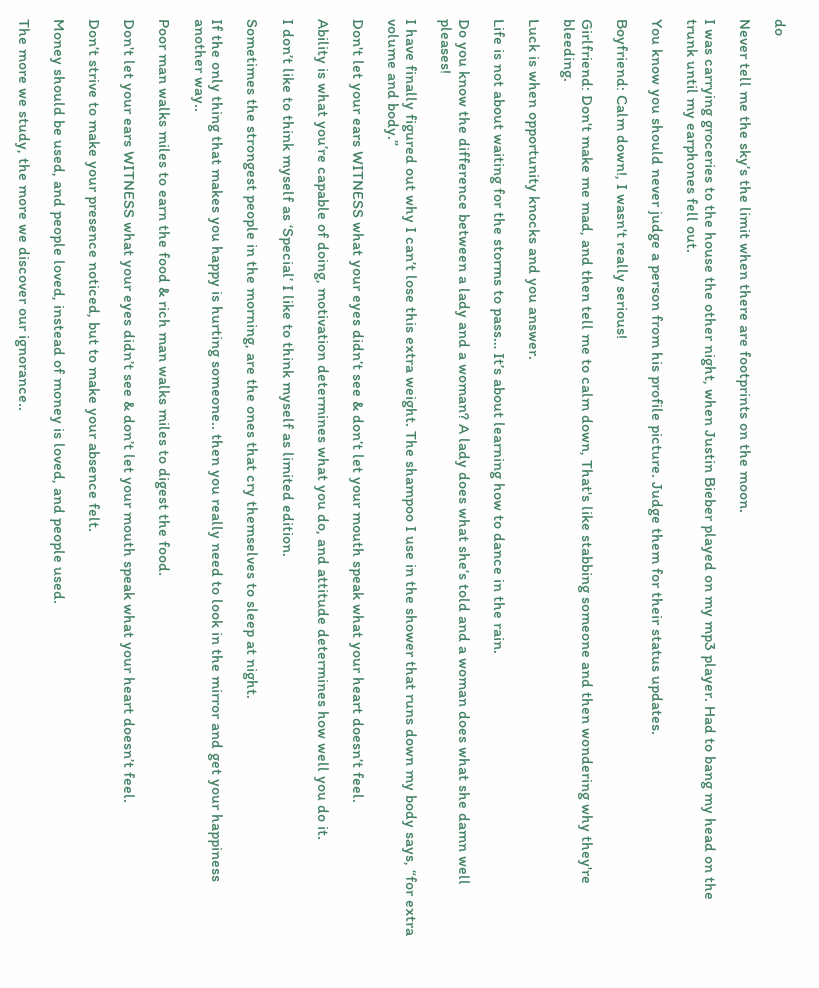do

Never tell me the sky’s the limit when there are footprints on the moon.

I was carrying groceries to the house the other night, when Justin Bieber played on my mp3 player. Had to bang my head on the trunk until my earphones fell out.

You know you should never judge a person from his profile picture. Judge them for their status updates.

Boyfriend: Calm down!, I wasn't really serious!

Girlfriend: Don't make me mad, and then tell me to calm down, That's like stabbing someone and then wondering why they're bleeding.

Luck is when opportunity knocks and you answer.

Life is not about waiting for the storms to pass… It’s about learning how to dance in the rain.

Do you know the difference between a lady and a woman? A lady does what she’s told and a woman does what she damn well pleases!

I have finally figured out why I can’t lose this extra weight. The shampoo I use in the shower that runs down my body says, “for extra volume and body.”

Don't let your ears WITNESS what your eyes didn’t see & don’t let your mouth speak what your heart doesn’t feel.

Ability is what you’re capable of doing, motivation determines what you do, and attitude determines how well you do it.

I don’t like to think myself as ‘Special’ I like to think myself as limited edition.

Sometimes the strongest people in the morning, are the ones that cry themselves to sleep at night.

If the only thing that makes you happy is hurting someone.. then you really need to look in the mirror and get your happiness another way..

Poor man walks miles to earn the food & rich man walks miles to digest the food.

Don't let your ears WITNESS what your eyes didn’t see & don’t let your mouth speak what your heart doesn’t feel.

Don’t strive to make your presence noticed, but to make your absence felt.

Money should be used, and people loved, instead of money is loved, and people used.

The more we study, the more we discover our ignorance..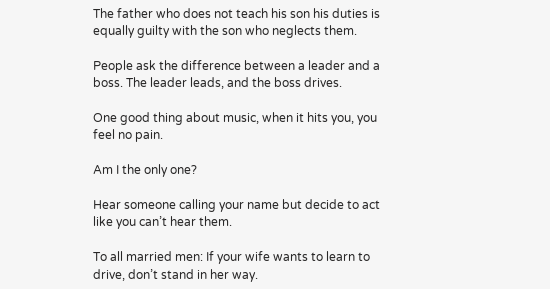The father who does not teach his son his duties is equally guilty with the son who neglects them.

People ask the difference between a leader and a boss. The leader leads, and the boss drives.

One good thing about music, when it hits you, you feel no pain.

Am I the only one?

Hear someone calling your name but decide to act like you can’t hear them.

To all married men: If your wife wants to learn to drive, don’t stand in her way.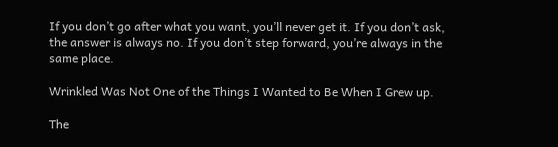If you don’t go after what you want, you’ll never get it. If you don’t ask, the answer is always no. If you don’t step forward, you’re always in the same place.

Wrinkled Was Not One of the Things I Wanted to Be When I Grew up.

The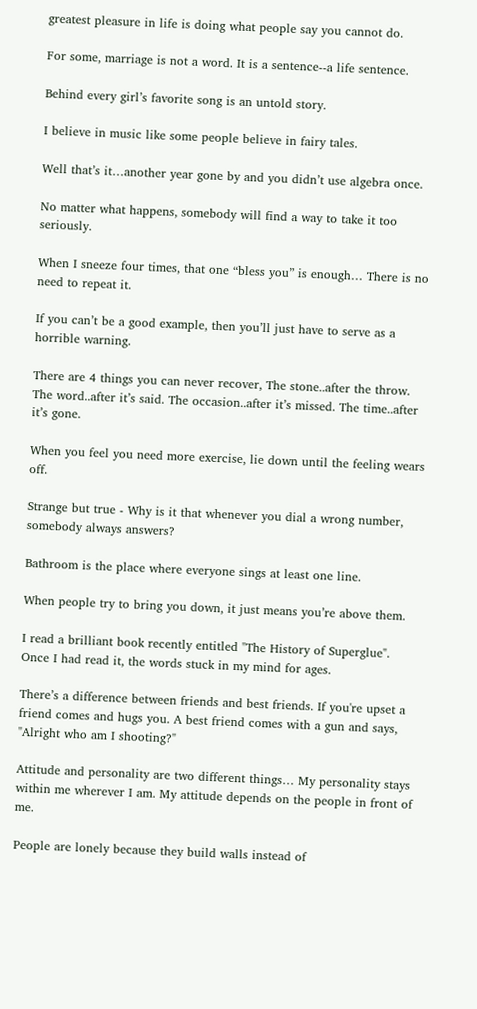greatest pleasure in life is doing what people say you cannot do.

For some, marriage is not a word. It is a sentence--a life sentence.

Behind every girl’s favorite song is an untold story.

I believe in music like some people believe in fairy tales.

Well that’s it…another year gone by and you didn’t use algebra once.

No matter what happens, somebody will find a way to take it too seriously.

When I sneeze four times, that one “bless you” is enough… There is no need to repeat it.

If you can’t be a good example, then you’ll just have to serve as a horrible warning.

There are 4 things you can never recover, The stone..after the throw. The word..after it’s said. The occasion..after it’s missed. The time..after it’s gone.

When you feel you need more exercise, lie down until the feeling wears off.

Strange but true - Why is it that whenever you dial a wrong number, somebody always answers?

Bathroom is the place where everyone sings at least one line.

When people try to bring you down, it just means you’re above them.

I read a brilliant book recently entitled "The History of Superglue". Once I had read it, the words stuck in my mind for ages.

There’s a difference between friends and best friends. If you're upset a friend comes and hugs you. A best friend comes with a gun and says, "Alright who am I shooting?"

Attitude and personality are two different things… My personality stays within me wherever I am. My attitude depends on the people in front of me.

People are lonely because they build walls instead of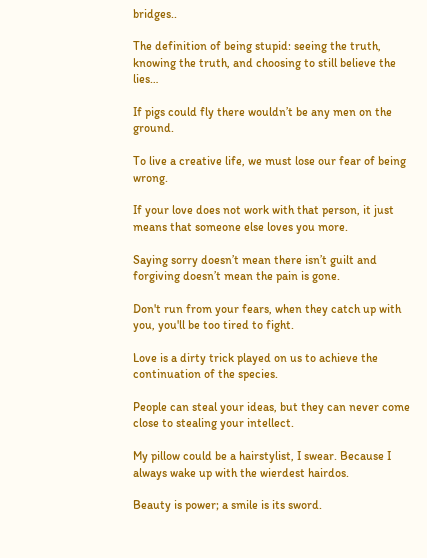bridges..

The definition of being stupid: seeing the truth, knowing the truth, and choosing to still believe the lies…

If pigs could fly there wouldn’t be any men on the ground.

To live a creative life, we must lose our fear of being wrong.

If your love does not work with that person, it just means that someone else loves you more.

Saying sorry doesn’t mean there isn’t guilt and forgiving doesn’t mean the pain is gone.

Don't run from your fears, when they catch up with you, you'll be too tired to fight.

Love is a dirty trick played on us to achieve the continuation of the species.

People can steal your ideas, but they can never come close to stealing your intellect.

My pillow could be a hairstylist, I swear. Because I always wake up with the wierdest hairdos.

Beauty is power; a smile is its sword.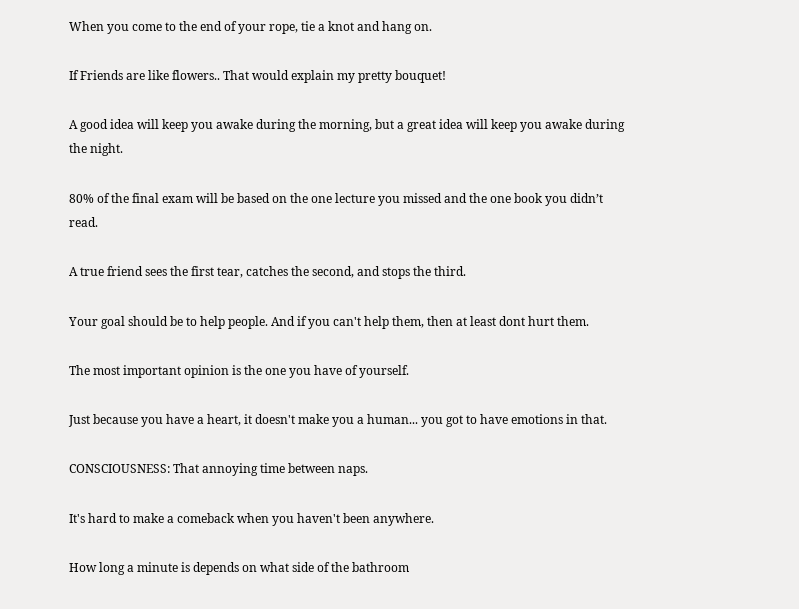When you come to the end of your rope, tie a knot and hang on.

If Friends are like flowers.. That would explain my pretty bouquet!

A good idea will keep you awake during the morning, but a great idea will keep you awake during the night.

80% of the final exam will be based on the one lecture you missed and the one book you didn’t read.

A true friend sees the first tear, catches the second, and stops the third.

Your goal should be to help people. And if you can't help them, then at least dont hurt them.

The most important opinion is the one you have of yourself.

Just because you have a heart, it doesn't make you a human... you got to have emotions in that.

CONSCIOUSNESS: That annoying time between naps.

It's hard to make a comeback when you haven't been anywhere.

How long a minute is depends on what side of the bathroom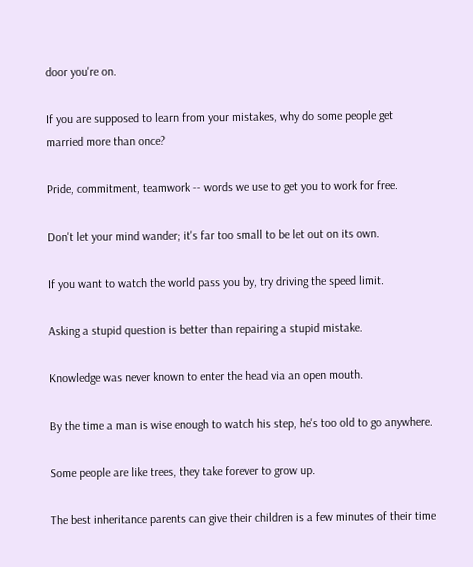door you're on.

If you are supposed to learn from your mistakes, why do some people get married more than once?

Pride, commitment, teamwork -- words we use to get you to work for free.

Don't let your mind wander; it's far too small to be let out on its own.

If you want to watch the world pass you by, try driving the speed limit.

Asking a stupid question is better than repairing a stupid mistake.

Knowledge was never known to enter the head via an open mouth.

By the time a man is wise enough to watch his step, he's too old to go anywhere.

Some people are like trees, they take forever to grow up.

The best inheritance parents can give their children is a few minutes of their time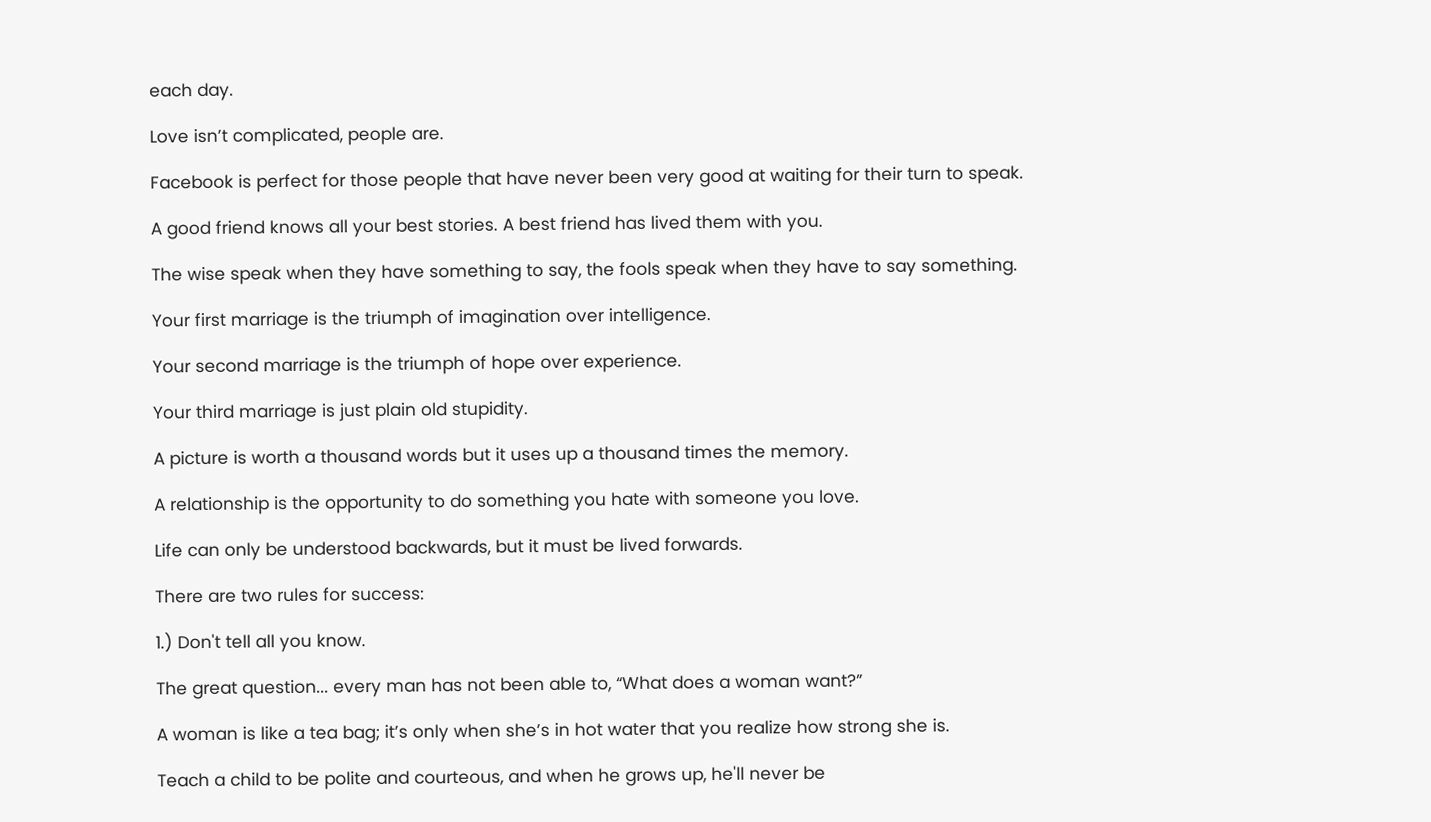each day.

Love isn’t complicated, people are.

Facebook is perfect for those people that have never been very good at waiting for their turn to speak.

A good friend knows all your best stories. A best friend has lived them with you.

The wise speak when they have something to say, the fools speak when they have to say something.

Your first marriage is the triumph of imagination over intelligence.

Your second marriage is the triumph of hope over experience.

Your third marriage is just plain old stupidity.

A picture is worth a thousand words but it uses up a thousand times the memory.

A relationship is the opportunity to do something you hate with someone you love.

Life can only be understood backwards, but it must be lived forwards.

There are two rules for success:

1.) Don't tell all you know.

The great question... every man has not been able to, “What does a woman want?”

A woman is like a tea bag; it’s only when she’s in hot water that you realize how strong she is.

Teach a child to be polite and courteous, and when he grows up, he'll never be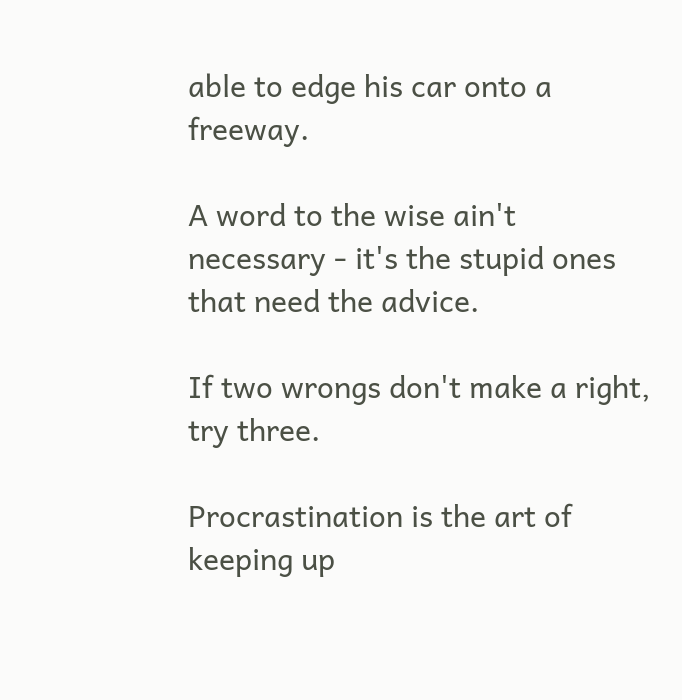able to edge his car onto a freeway.

A word to the wise ain't necessary - it's the stupid ones that need the advice.

If two wrongs don't make a right, try three.

Procrastination is the art of keeping up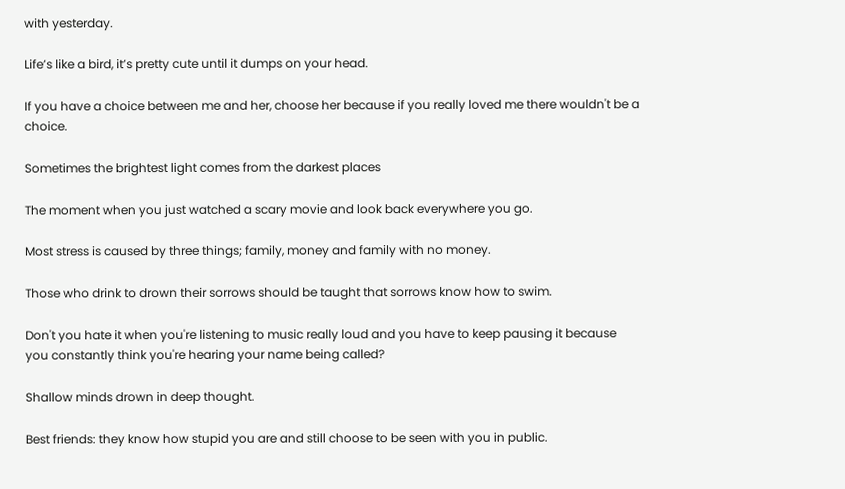with yesterday.

Life’s like a bird, it’s pretty cute until it dumps on your head.

If you have a choice between me and her, choose her because if you really loved me there wouldn't be a choice.

Sometimes the brightest light comes from the darkest places

The moment when you just watched a scary movie and look back everywhere you go.

Most stress is caused by three things; family, money and family with no money.

Those who drink to drown their sorrows should be taught that sorrows know how to swim.

Don't you hate it when you're listening to music really loud and you have to keep pausing it because you constantly think you're hearing your name being called?

Shallow minds drown in deep thought.

Best friends: they know how stupid you are and still choose to be seen with you in public.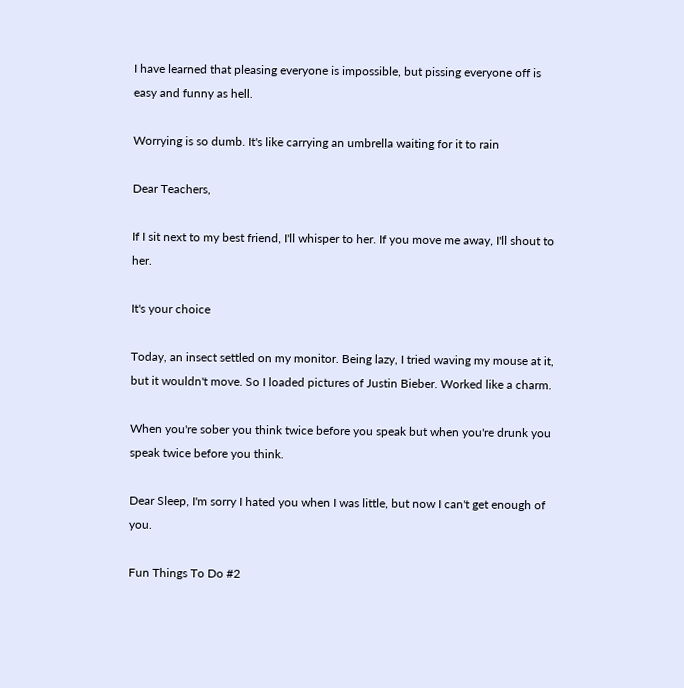I have learned that pleasing everyone is impossible, but pissing everyone off is easy and funny as hell.

Worrying is so dumb. It's like carrying an umbrella waiting for it to rain

Dear Teachers,

If I sit next to my best friend, I'll whisper to her. If you move me away, I'll shout to her.

It's your choice

Today, an insect settled on my monitor. Being lazy, I tried waving my mouse at it, but it wouldn't move. So I loaded pictures of Justin Bieber. Worked like a charm.

When you're sober you think twice before you speak but when you're drunk you speak twice before you think.

Dear Sleep, I'm sorry I hated you when I was little, but now I can't get enough of you.

Fun Things To Do #2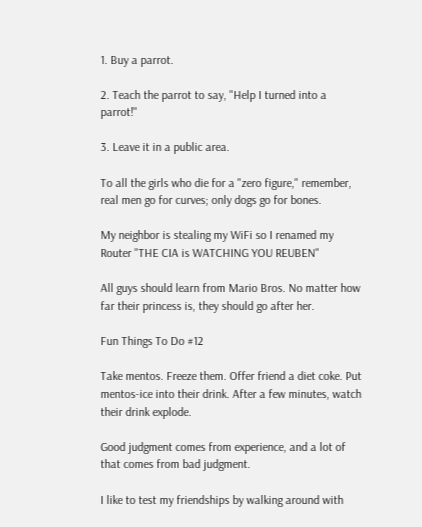1. Buy a parrot.

2. Teach the parrot to say, "Help I turned into a parrot!"

3. Leave it in a public area.

To all the girls who die for a "zero figure," remember, real men go for curves; only dogs go for bones.

My neighbor is stealing my WiFi so I renamed my Router "THE CIA is WATCHING YOU REUBEN"

All guys should learn from Mario Bros. No matter how far their princess is, they should go after her.

Fun Things To Do #12

Take mentos. Freeze them. Offer friend a diet coke. Put mentos-ice into their drink. After a few minutes, watch their drink explode.

Good judgment comes from experience, and a lot of that comes from bad judgment.

I like to test my friendships by walking around with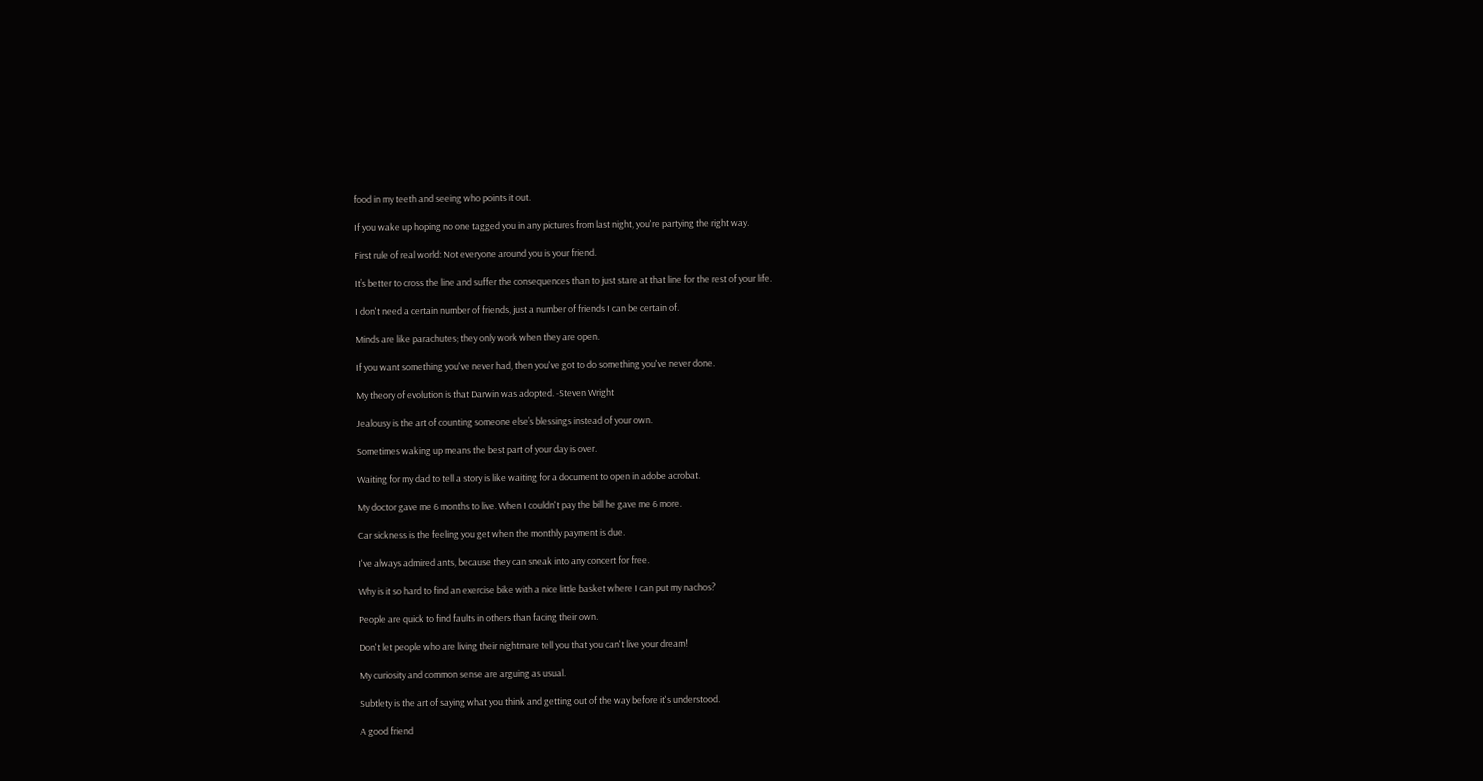food in my teeth and seeing who points it out.

If you wake up hoping no one tagged you in any pictures from last night, you're partying the right way.

First rule of real world: Not everyone around you is your friend.

It’s better to cross the line and suffer the consequences than to just stare at that line for the rest of your life.

I don't need a certain number of friends, just a number of friends I can be certain of.

Minds are like parachutes; they only work when they are open.

If you want something you've never had, then you've got to do something you've never done.

My theory of evolution is that Darwin was adopted. -Steven Wright

Jealousy is the art of counting someone else’s blessings instead of your own.

Sometimes waking up means the best part of your day is over.

Waiting for my dad to tell a story is like waiting for a document to open in adobe acrobat.

My doctor gave me 6 months to live. When I couldn't pay the bill he gave me 6 more.

Car sickness is the feeling you get when the monthly payment is due.

I've always admired ants, because they can sneak into any concert for free.

Why is it so hard to find an exercise bike with a nice little basket where I can put my nachos?

People are quick to find faults in others than facing their own.

Don't let people who are living their nightmare tell you that you can't live your dream!

My curiosity and common sense are arguing as usual.

Subtlety is the art of saying what you think and getting out of the way before it's understood.

A good friend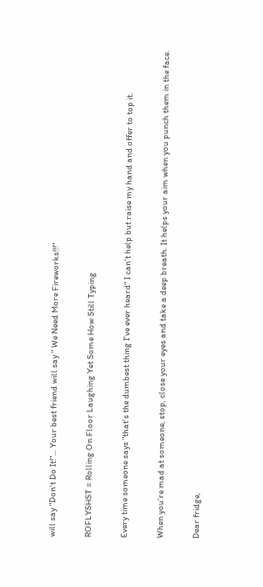will say "Don't Do It!"... Your best friend will say " We Need More Fireworks!!!"

ROFLYSHST = Rolling On Floor Laughing Yet Some How Still Typing

Every time someone says "that's the dumbest thing I've ever heard" I can't help but raise my hand and offer to top it.

When you’re mad at someone, stop, close your eyes and take a deep breath. It helps your aim when you punch them in the face.

Dear fridge,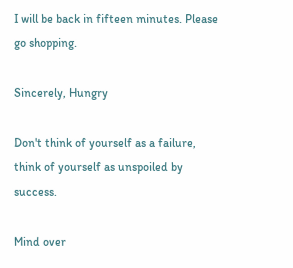I will be back in fifteen minutes. Please go shopping.

Sincerely, Hungry

Don't think of yourself as a failure, think of yourself as unspoiled by success.

Mind over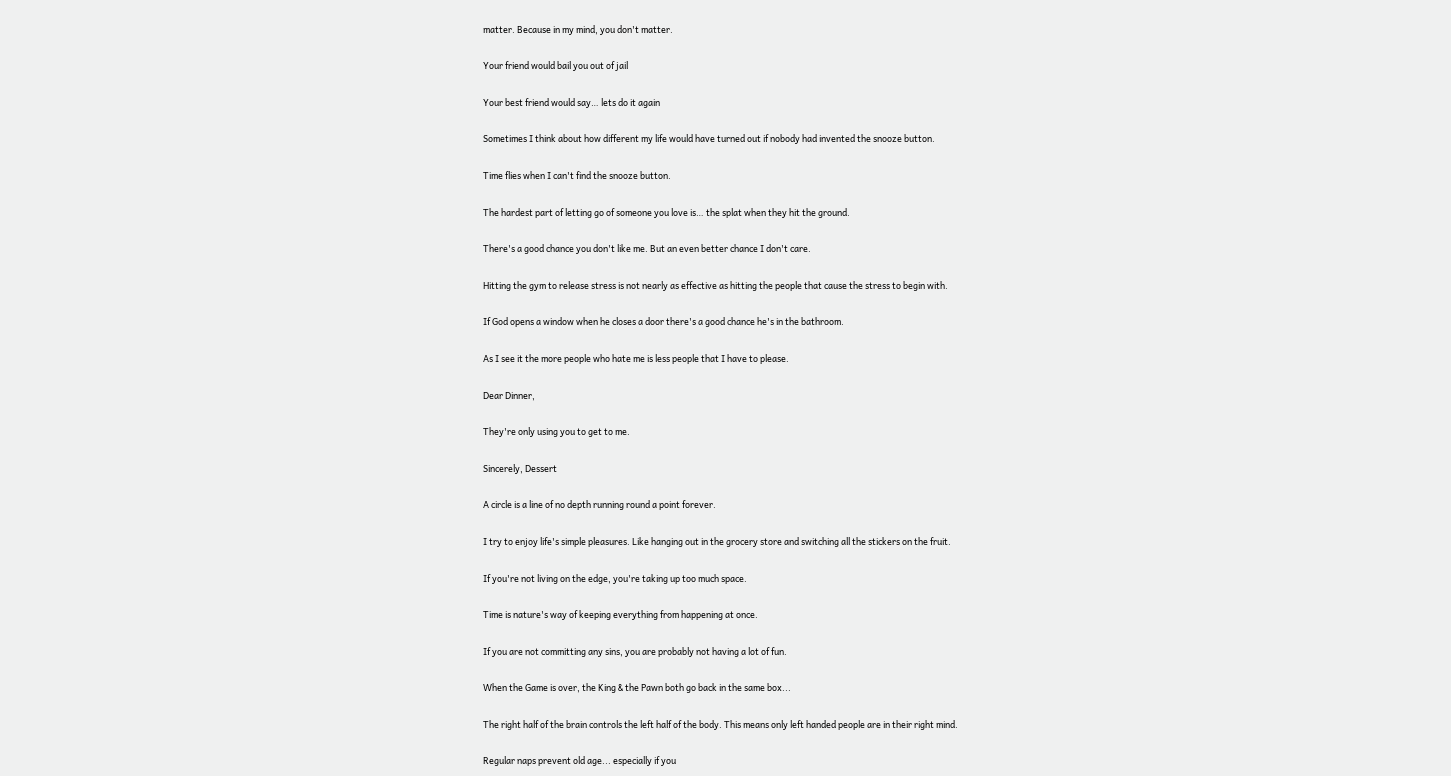matter. Because in my mind, you don't matter.

Your friend would bail you out of jail

Your best friend would say… lets do it again

Sometimes I think about how different my life would have turned out if nobody had invented the snooze button.

Time flies when I can't find the snooze button.

The hardest part of letting go of someone you love is… the splat when they hit the ground.

There's a good chance you don't like me. But an even better chance I don't care.

Hitting the gym to release stress is not nearly as effective as hitting the people that cause the stress to begin with.

If God opens a window when he closes a door there's a good chance he's in the bathroom.

As I see it the more people who hate me is less people that I have to please.

Dear Dinner,

They're only using you to get to me.

Sincerely, Dessert

A circle is a line of no depth running round a point forever.

I try to enjoy life's simple pleasures. Like hanging out in the grocery store and switching all the stickers on the fruit.

If you're not living on the edge, you're taking up too much space.

Time is nature's way of keeping everything from happening at once.

If you are not committing any sins, you are probably not having a lot of fun.

When the Game is over, the King & the Pawn both go back in the same box...

The right half of the brain controls the left half of the body. This means only left handed people are in their right mind.

Regular naps prevent old age... especially if you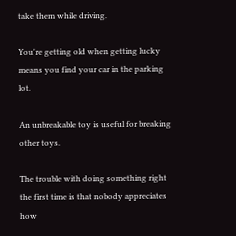take them while driving.

You're getting old when getting lucky means you find your car in the parking lot.

An unbreakable toy is useful for breaking other toys.

The trouble with doing something right the first time is that nobody appreciates how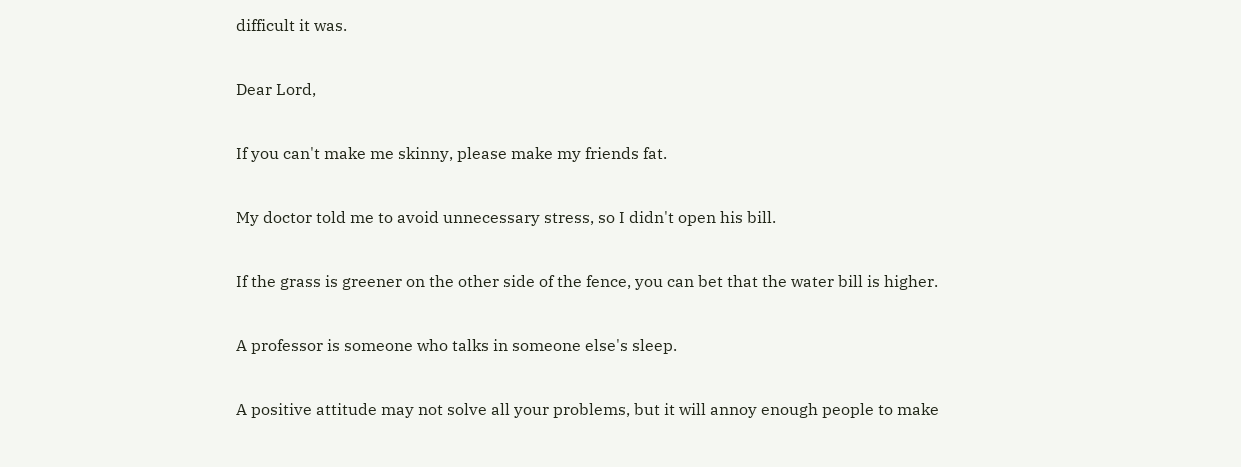difficult it was.

Dear Lord,

If you can't make me skinny, please make my friends fat.

My doctor told me to avoid unnecessary stress, so I didn't open his bill.

If the grass is greener on the other side of the fence, you can bet that the water bill is higher.

A professor is someone who talks in someone else's sleep.

A positive attitude may not solve all your problems, but it will annoy enough people to make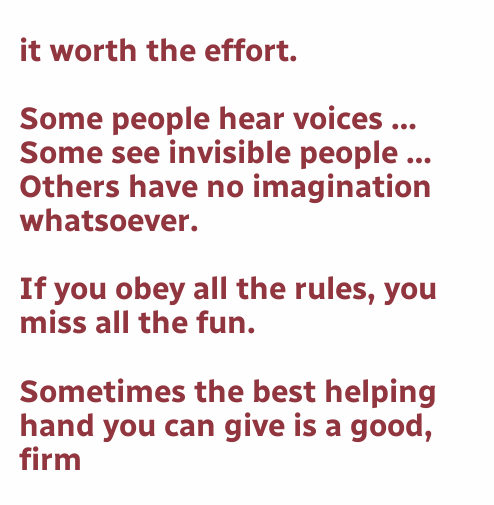it worth the effort.

Some people hear voices … Some see invisible people … Others have no imagination whatsoever.

If you obey all the rules, you miss all the fun.

Sometimes the best helping hand you can give is a good, firm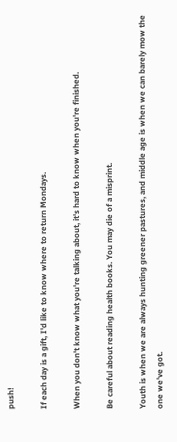push!

If each day is a gift, I'd like to know where to return Mondays.

When you don't know what you're talking about, it's hard to know when you're finished.

Be careful about reading health books. You may die of a misprint.

Youth is when we are always hunting greener pastures, and middle age is when we can barely mow the one we've got.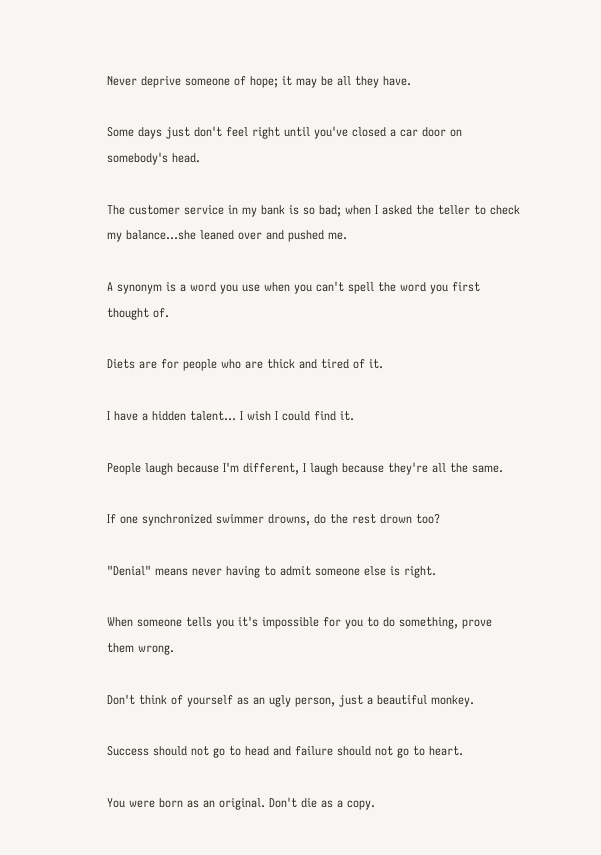Never deprive someone of hope; it may be all they have.

Some days just don't feel right until you've closed a car door on somebody's head.

The customer service in my bank is so bad; when I asked the teller to check my balance…she leaned over and pushed me.

A synonym is a word you use when you can't spell the word you first thought of.

Diets are for people who are thick and tired of it.

I have a hidden talent… I wish I could find it.

People laugh because I'm different, I laugh because they're all the same.

If one synchronized swimmer drowns, do the rest drown too?

"Denial" means never having to admit someone else is right.

When someone tells you it's impossible for you to do something, prove them wrong.

Don't think of yourself as an ugly person, just a beautiful monkey.

Success should not go to head and failure should not go to heart.

You were born as an original. Don't die as a copy.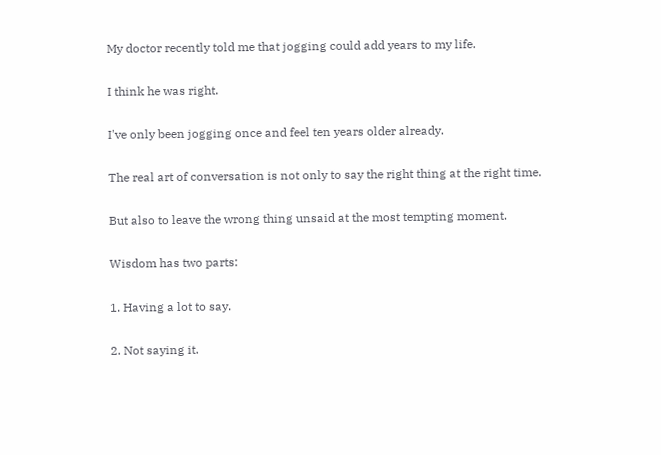My doctor recently told me that jogging could add years to my life.

I think he was right.

I've only been jogging once and feel ten years older already.

The real art of conversation is not only to say the right thing at the right time.

But also to leave the wrong thing unsaid at the most tempting moment.

Wisdom has two parts:

1. Having a lot to say.

2. Not saying it.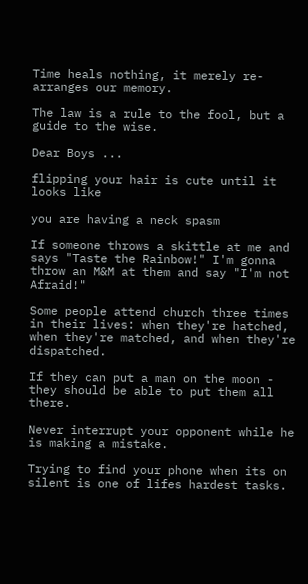Time heals nothing, it merely re-arranges our memory.

The law is a rule to the fool, but a guide to the wise.

Dear Boys ...

flipping your hair is cute until it looks like

you are having a neck spasm

If someone throws a skittle at me and says "Taste the Rainbow!" I'm gonna throw an M&M at them and say "I'm not Afraid!"

Some people attend church three times in their lives: when they're hatched, when they're matched, and when they're dispatched.

If they can put a man on the moon - they should be able to put them all there.

Never interrupt your opponent while he is making a mistake.

Trying to find your phone when its on silent is one of lifes hardest tasks.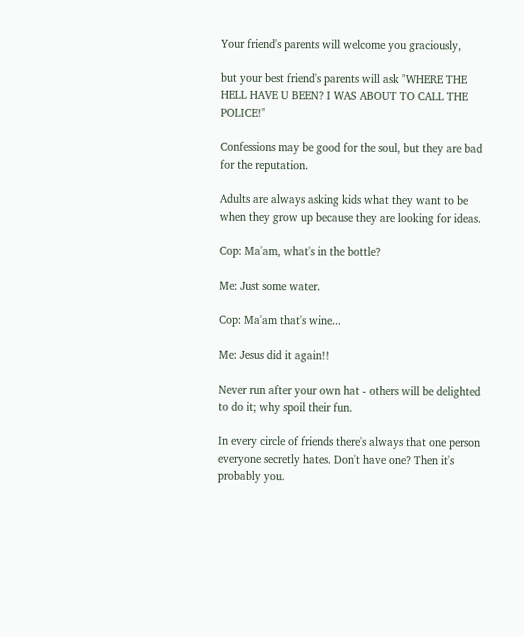Your friend's parents will welcome you graciously,

but your best friend's parents will ask "WHERE THE HELL HAVE U BEEN? I WAS ABOUT TO CALL THE POLICE!"

Confessions may be good for the soul, but they are bad for the reputation.

Adults are always asking kids what they want to be when they grow up because they are looking for ideas.

Cop: Ma'am, what's in the bottle?

Me: Just some water.

Cop: Ma'am that's wine...

Me: Jesus did it again!!

Never run after your own hat - others will be delighted to do it; why spoil their fun.

In every circle of friends there's always that one person everyone secretly hates. Don't have one? Then it's probably you.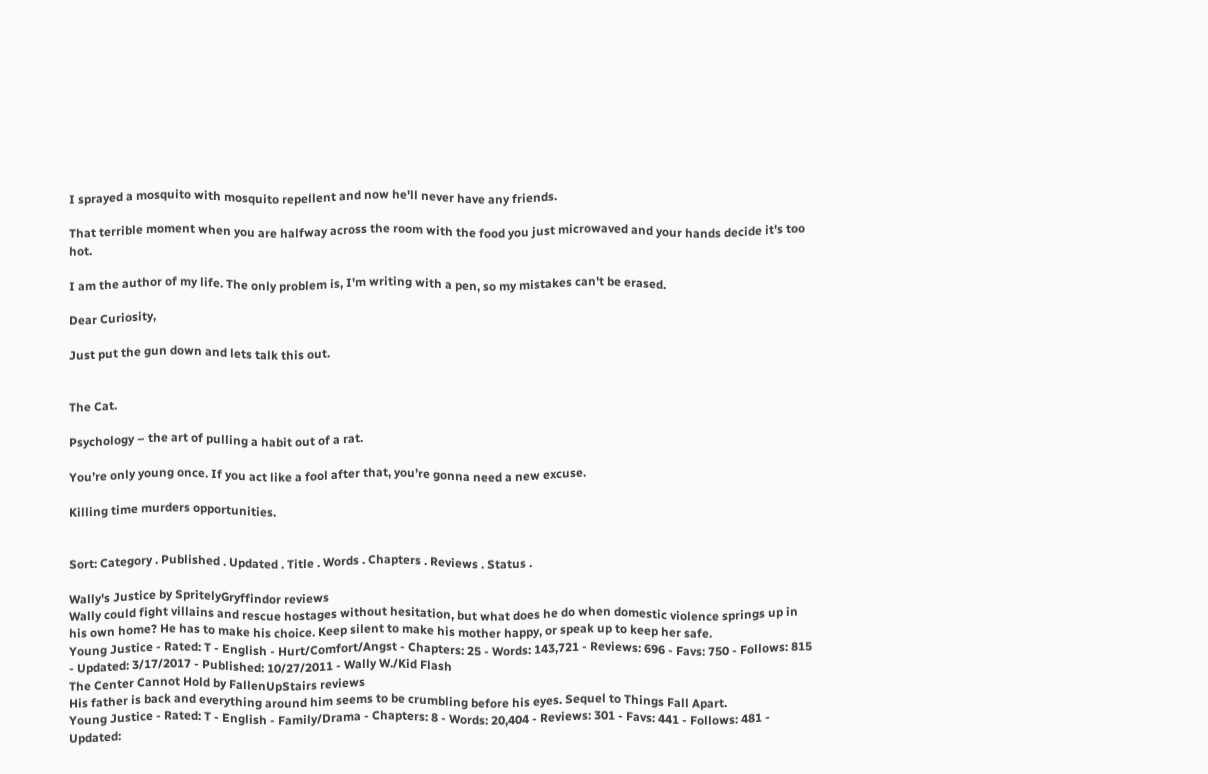I sprayed a mosquito with mosquito repellent and now he'll never have any friends.

That terrible moment when you are halfway across the room with the food you just microwaved and your hands decide it's too hot.

I am the author of my life. The only problem is, I'm writing with a pen, so my mistakes can't be erased.

Dear Curiosity,

Just put the gun down and lets talk this out.


The Cat.

Psychology – the art of pulling a habit out of a rat.

You’re only young once. If you act like a fool after that, you’re gonna need a new excuse.

Killing time murders opportunities.


Sort: Category . Published . Updated . Title . Words . Chapters . Reviews . Status .

Wally's Justice by SpritelyGryffindor reviews
Wally could fight villains and rescue hostages without hesitation, but what does he do when domestic violence springs up in his own home? He has to make his choice. Keep silent to make his mother happy, or speak up to keep her safe.
Young Justice - Rated: T - English - Hurt/Comfort/Angst - Chapters: 25 - Words: 143,721 - Reviews: 696 - Favs: 750 - Follows: 815 - Updated: 3/17/2017 - Published: 10/27/2011 - Wally W./Kid Flash
The Center Cannot Hold by FallenUpStairs reviews
His father is back and everything around him seems to be crumbling before his eyes. Sequel to Things Fall Apart.
Young Justice - Rated: T - English - Family/Drama - Chapters: 8 - Words: 20,404 - Reviews: 301 - Favs: 441 - Follows: 481 - Updated: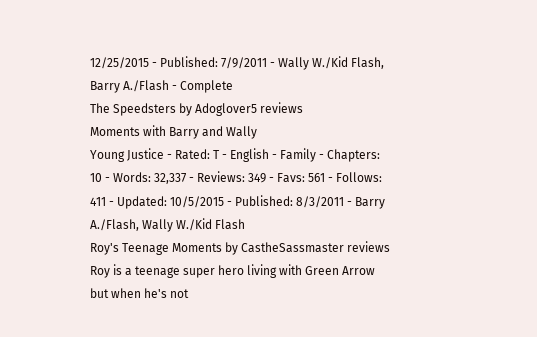12/25/2015 - Published: 7/9/2011 - Wally W./Kid Flash, Barry A./Flash - Complete
The Speedsters by Adoglover5 reviews
Moments with Barry and Wally
Young Justice - Rated: T - English - Family - Chapters: 10 - Words: 32,337 - Reviews: 349 - Favs: 561 - Follows: 411 - Updated: 10/5/2015 - Published: 8/3/2011 - Barry A./Flash, Wally W./Kid Flash
Roy's Teenage Moments by CastheSassmaster reviews
Roy is a teenage super hero living with Green Arrow but when he's not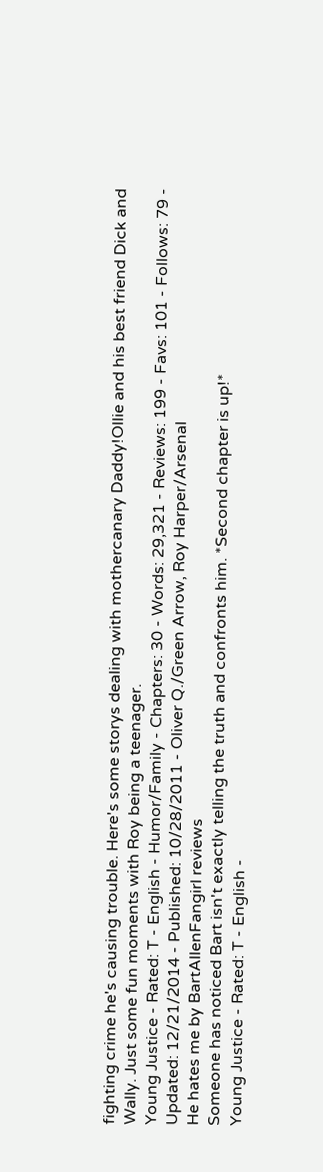fighting crime he's causing trouble. Here's some storys dealing with mothercanary Daddy!Ollie and his best friend Dick and Wally. Just some fun moments with Roy being a teenager.
Young Justice - Rated: T - English - Humor/Family - Chapters: 30 - Words: 29,321 - Reviews: 199 - Favs: 101 - Follows: 79 - Updated: 12/21/2014 - Published: 10/28/2011 - Oliver Q./Green Arrow, Roy Harper/Arsenal
He hates me by BartAllenFangirl reviews
Someone has noticed Bart isn't exactly telling the truth and confronts him. *Second chapter is up!*
Young Justice - Rated: T - English -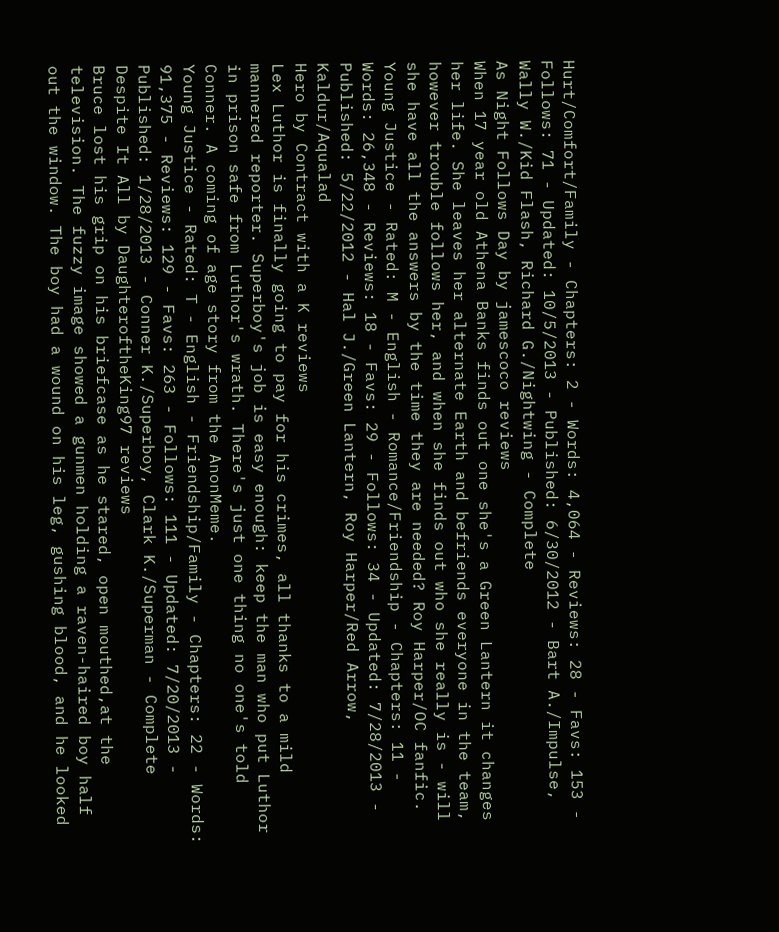Hurt/Comfort/Family - Chapters: 2 - Words: 4,064 - Reviews: 28 - Favs: 153 - Follows: 71 - Updated: 10/5/2013 - Published: 6/30/2012 - Bart A./Impulse, Wally W./Kid Flash, Richard G./Nightwing - Complete
As Night Follows Day by jamescoco reviews
When 17 year old Athena Banks finds out one she's a Green Lantern it changes her life. She leaves her alternate Earth and befriends everyone in the team, however trouble follows her, and when she finds out who she really is - will she have all the answers by the time they are needed? Roy Harper/OC fanfic.
Young Justice - Rated: M - English - Romance/Friendship - Chapters: 11 - Words: 26,348 - Reviews: 18 - Favs: 29 - Follows: 34 - Updated: 7/28/2013 - Published: 5/22/2012 - Hal J./Green Lantern, Roy Harper/Red Arrow, Kaldur/Aqualad
Hero by Contract with a K reviews
Lex Luthor is finally going to pay for his crimes, all thanks to a mild mannered reporter. Superboy's job is easy enough: keep the man who put Luthor in prison safe from Luthor's wrath. There's just one thing no one's told Conner. A coming of age story from the AnonMeme.
Young Justice - Rated: T - English - Friendship/Family - Chapters: 22 - Words: 91,375 - Reviews: 129 - Favs: 263 - Follows: 111 - Updated: 7/20/2013 - Published: 1/28/2013 - Conner K./Superboy, Clark K./Superman - Complete
Despite It All by DaughteroftheKing97 reviews
Bruce lost his grip on his briefcase as he stared, open mouthed,at the television. The fuzzy image showed a gunmen holding a raven-haired boy half out the window. The boy had a wound on his leg, gushing blood, and he looked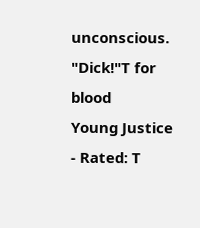unconscious. "Dick!"T for blood
Young Justice - Rated: T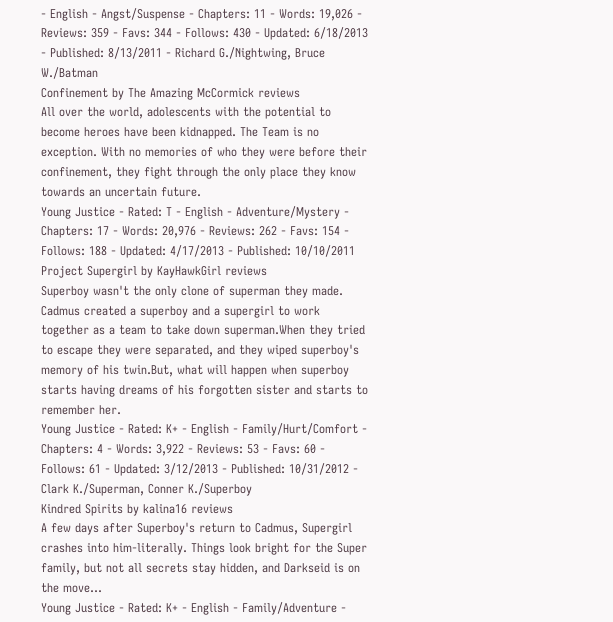- English - Angst/Suspense - Chapters: 11 - Words: 19,026 - Reviews: 359 - Favs: 344 - Follows: 430 - Updated: 6/18/2013 - Published: 8/13/2011 - Richard G./Nightwing, Bruce W./Batman
Confinement by The Amazing McCormick reviews
All over the world, adolescents with the potential to become heroes have been kidnapped. The Team is no exception. With no memories of who they were before their confinement, they fight through the only place they know towards an uncertain future.
Young Justice - Rated: T - English - Adventure/Mystery - Chapters: 17 - Words: 20,976 - Reviews: 262 - Favs: 154 - Follows: 188 - Updated: 4/17/2013 - Published: 10/10/2011
Project Supergirl by KayHawkGirl reviews
Superboy wasn't the only clone of superman they made. Cadmus created a superboy and a supergirl to work together as a team to take down superman.When they tried to escape they were separated, and they wiped superboy's memory of his twin.But, what will happen when superboy starts having dreams of his forgotten sister and starts to remember her.
Young Justice - Rated: K+ - English - Family/Hurt/Comfort - Chapters: 4 - Words: 3,922 - Reviews: 53 - Favs: 60 - Follows: 61 - Updated: 3/12/2013 - Published: 10/31/2012 - Clark K./Superman, Conner K./Superboy
Kindred Spirits by kalina16 reviews
A few days after Superboy's return to Cadmus, Supergirl crashes into him-literally. Things look bright for the Super family, but not all secrets stay hidden, and Darkseid is on the move...
Young Justice - Rated: K+ - English - Family/Adventure -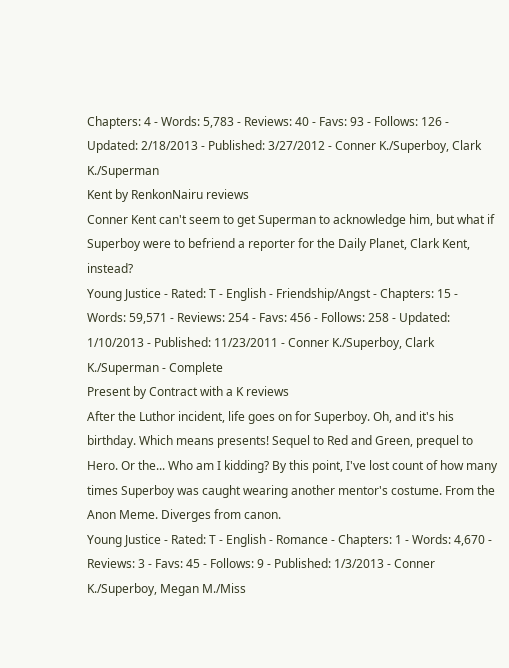Chapters: 4 - Words: 5,783 - Reviews: 40 - Favs: 93 - Follows: 126 - Updated: 2/18/2013 - Published: 3/27/2012 - Conner K./Superboy, Clark K./Superman
Kent by RenkonNairu reviews
Conner Kent can't seem to get Superman to acknowledge him, but what if Superboy were to befriend a reporter for the Daily Planet, Clark Kent, instead?
Young Justice - Rated: T - English - Friendship/Angst - Chapters: 15 - Words: 59,571 - Reviews: 254 - Favs: 456 - Follows: 258 - Updated: 1/10/2013 - Published: 11/23/2011 - Conner K./Superboy, Clark K./Superman - Complete
Present by Contract with a K reviews
After the Luthor incident, life goes on for Superboy. Oh, and it's his birthday. Which means presents! Sequel to Red and Green, prequel to Hero. Or the... Who am I kidding? By this point, I've lost count of how many times Superboy was caught wearing another mentor's costume. From the Anon Meme. Diverges from canon.
Young Justice - Rated: T - English - Romance - Chapters: 1 - Words: 4,670 - Reviews: 3 - Favs: 45 - Follows: 9 - Published: 1/3/2013 - Conner K./Superboy, Megan M./Miss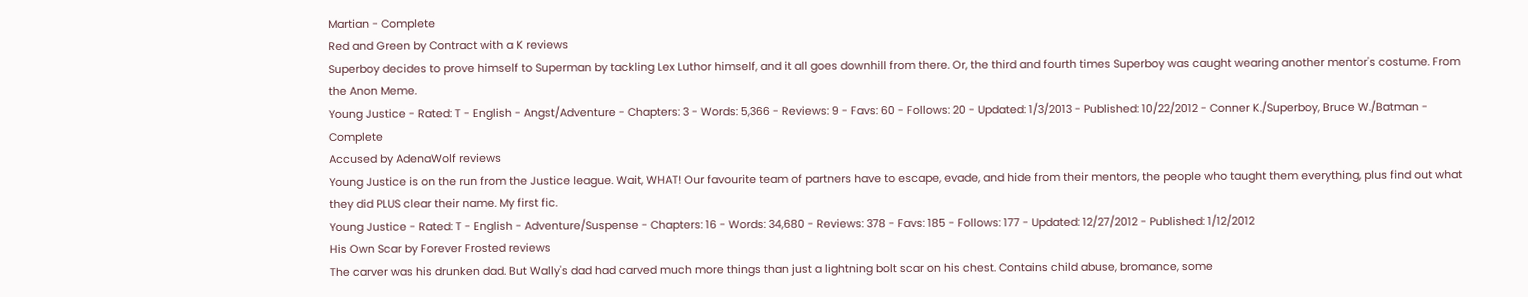Martian - Complete
Red and Green by Contract with a K reviews
Superboy decides to prove himself to Superman by tackling Lex Luthor himself, and it all goes downhill from there. Or, the third and fourth times Superboy was caught wearing another mentor's costume. From the Anon Meme.
Young Justice - Rated: T - English - Angst/Adventure - Chapters: 3 - Words: 5,366 - Reviews: 9 - Favs: 60 - Follows: 20 - Updated: 1/3/2013 - Published: 10/22/2012 - Conner K./Superboy, Bruce W./Batman - Complete
Accused by AdenaWolf reviews
Young Justice is on the run from the Justice league. Wait, WHAT! Our favourite team of partners have to escape, evade, and hide from their mentors, the people who taught them everything, plus find out what they did PLUS clear their name. My first fic.
Young Justice - Rated: T - English - Adventure/Suspense - Chapters: 16 - Words: 34,680 - Reviews: 378 - Favs: 185 - Follows: 177 - Updated: 12/27/2012 - Published: 1/12/2012
His Own Scar by Forever Frosted reviews
The carver was his drunken dad. But Wally's dad had carved much more things than just a lightning bolt scar on his chest. Contains child abuse, bromance, some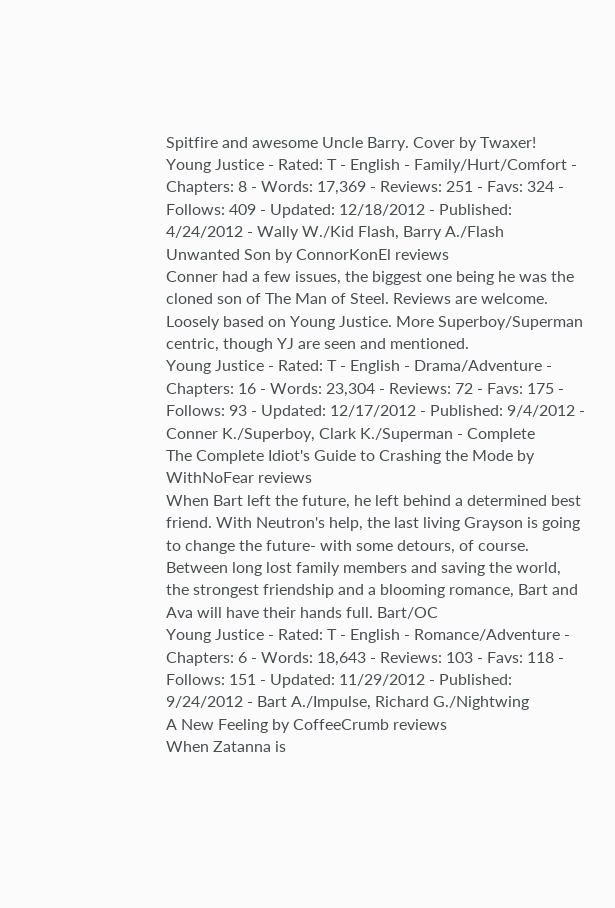Spitfire and awesome Uncle Barry. Cover by Twaxer!
Young Justice - Rated: T - English - Family/Hurt/Comfort - Chapters: 8 - Words: 17,369 - Reviews: 251 - Favs: 324 - Follows: 409 - Updated: 12/18/2012 - Published: 4/24/2012 - Wally W./Kid Flash, Barry A./Flash
Unwanted Son by ConnorKonEl reviews
Conner had a few issues, the biggest one being he was the cloned son of The Man of Steel. Reviews are welcome. Loosely based on Young Justice. More Superboy/Superman centric, though YJ are seen and mentioned.
Young Justice - Rated: T - English - Drama/Adventure - Chapters: 16 - Words: 23,304 - Reviews: 72 - Favs: 175 - Follows: 93 - Updated: 12/17/2012 - Published: 9/4/2012 - Conner K./Superboy, Clark K./Superman - Complete
The Complete Idiot's Guide to Crashing the Mode by WithNoFear reviews
When Bart left the future, he left behind a determined best friend. With Neutron's help, the last living Grayson is going to change the future- with some detours, of course. Between long lost family members and saving the world, the strongest friendship and a blooming romance, Bart and Ava will have their hands full. Bart/OC
Young Justice - Rated: T - English - Romance/Adventure - Chapters: 6 - Words: 18,643 - Reviews: 103 - Favs: 118 - Follows: 151 - Updated: 11/29/2012 - Published: 9/24/2012 - Bart A./Impulse, Richard G./Nightwing
A New Feeling by CoffeeCrumb reviews
When Zatanna is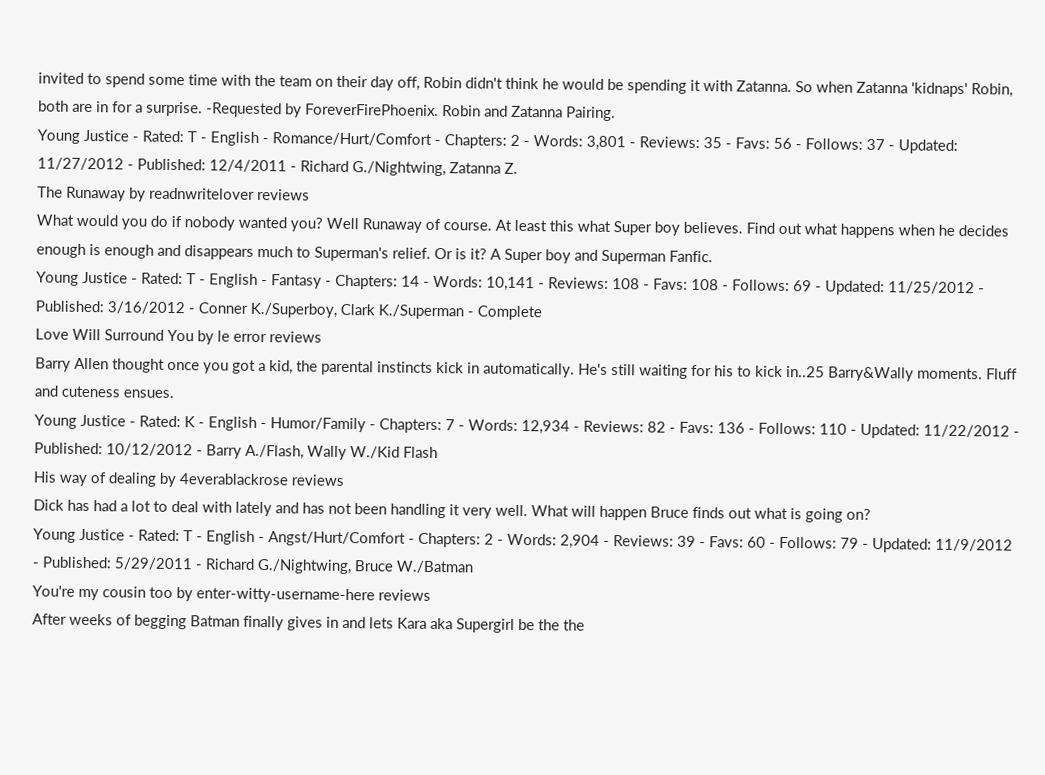invited to spend some time with the team on their day off, Robin didn't think he would be spending it with Zatanna. So when Zatanna 'kidnaps' Robin, both are in for a surprise. -Requested by ForeverFirePhoenix. Robin and Zatanna Pairing.
Young Justice - Rated: T - English - Romance/Hurt/Comfort - Chapters: 2 - Words: 3,801 - Reviews: 35 - Favs: 56 - Follows: 37 - Updated: 11/27/2012 - Published: 12/4/2011 - Richard G./Nightwing, Zatanna Z.
The Runaway by readnwritelover reviews
What would you do if nobody wanted you? Well Runaway of course. At least this what Super boy believes. Find out what happens when he decides enough is enough and disappears much to Superman's relief. Or is it? A Super boy and Superman Fanfic.
Young Justice - Rated: T - English - Fantasy - Chapters: 14 - Words: 10,141 - Reviews: 108 - Favs: 108 - Follows: 69 - Updated: 11/25/2012 - Published: 3/16/2012 - Conner K./Superboy, Clark K./Superman - Complete
Love Will Surround You by le error reviews
Barry Allen thought once you got a kid, the parental instincts kick in automatically. He's still waiting for his to kick in..25 Barry&Wally moments. Fluff and cuteness ensues.
Young Justice - Rated: K - English - Humor/Family - Chapters: 7 - Words: 12,934 - Reviews: 82 - Favs: 136 - Follows: 110 - Updated: 11/22/2012 - Published: 10/12/2012 - Barry A./Flash, Wally W./Kid Flash
His way of dealing by 4everablackrose reviews
Dick has had a lot to deal with lately and has not been handling it very well. What will happen Bruce finds out what is going on?
Young Justice - Rated: T - English - Angst/Hurt/Comfort - Chapters: 2 - Words: 2,904 - Reviews: 39 - Favs: 60 - Follows: 79 - Updated: 11/9/2012 - Published: 5/29/2011 - Richard G./Nightwing, Bruce W./Batman
You're my cousin too by enter-witty-username-here reviews
After weeks of begging Batman finally gives in and lets Kara aka Supergirl be the the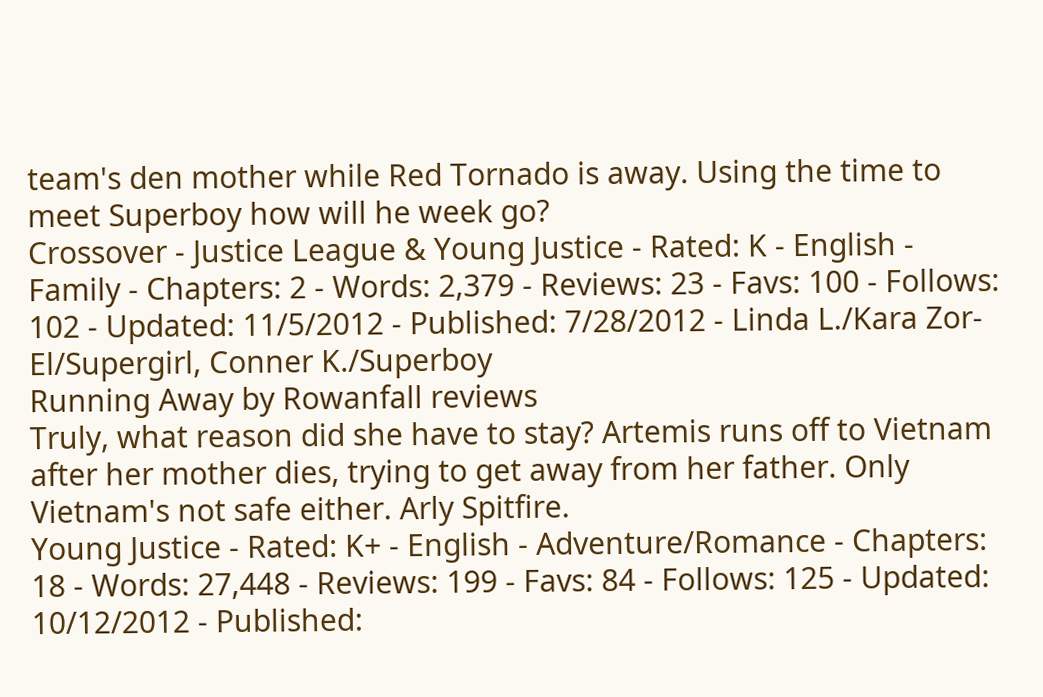team's den mother while Red Tornado is away. Using the time to meet Superboy how will he week go?
Crossover - Justice League & Young Justice - Rated: K - English - Family - Chapters: 2 - Words: 2,379 - Reviews: 23 - Favs: 100 - Follows: 102 - Updated: 11/5/2012 - Published: 7/28/2012 - Linda L./Kara Zor-El/Supergirl, Conner K./Superboy
Running Away by Rowanfall reviews
Truly, what reason did she have to stay? Artemis runs off to Vietnam after her mother dies, trying to get away from her father. Only Vietnam's not safe either. Arly Spitfire.
Young Justice - Rated: K+ - English - Adventure/Romance - Chapters: 18 - Words: 27,448 - Reviews: 199 - Favs: 84 - Follows: 125 - Updated: 10/12/2012 - Published: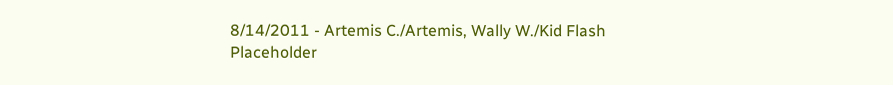8/14/2011 - Artemis C./Artemis, Wally W./Kid Flash
Placeholder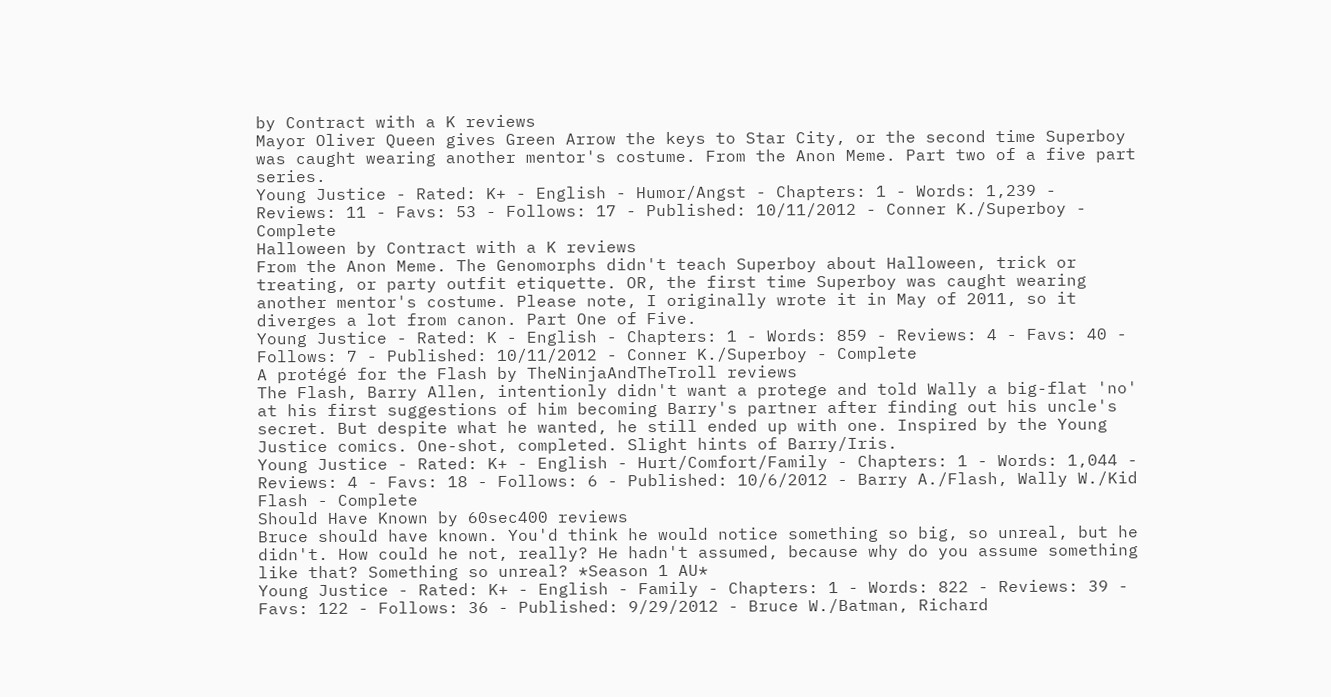by Contract with a K reviews
Mayor Oliver Queen gives Green Arrow the keys to Star City, or the second time Superboy was caught wearing another mentor's costume. From the Anon Meme. Part two of a five part series.
Young Justice - Rated: K+ - English - Humor/Angst - Chapters: 1 - Words: 1,239 - Reviews: 11 - Favs: 53 - Follows: 17 - Published: 10/11/2012 - Conner K./Superboy - Complete
Halloween by Contract with a K reviews
From the Anon Meme. The Genomorphs didn't teach Superboy about Halloween, trick or treating, or party outfit etiquette. OR, the first time Superboy was caught wearing another mentor's costume. Please note, I originally wrote it in May of 2011, so it diverges a lot from canon. Part One of Five.
Young Justice - Rated: K - English - Chapters: 1 - Words: 859 - Reviews: 4 - Favs: 40 - Follows: 7 - Published: 10/11/2012 - Conner K./Superboy - Complete
A protégé for the Flash by TheNinjaAndTheTroll reviews
The Flash, Barry Allen, intentionly didn't want a protege and told Wally a big-flat 'no' at his first suggestions of him becoming Barry's partner after finding out his uncle's secret. But despite what he wanted, he still ended up with one. Inspired by the Young Justice comics. One-shot, completed. Slight hints of Barry/Iris.
Young Justice - Rated: K+ - English - Hurt/Comfort/Family - Chapters: 1 - Words: 1,044 - Reviews: 4 - Favs: 18 - Follows: 6 - Published: 10/6/2012 - Barry A./Flash, Wally W./Kid Flash - Complete
Should Have Known by 60sec400 reviews
Bruce should have known. You'd think he would notice something so big, so unreal, but he didn't. How could he not, really? He hadn't assumed, because why do you assume something like that? Something so unreal? *Season 1 AU*
Young Justice - Rated: K+ - English - Family - Chapters: 1 - Words: 822 - Reviews: 39 - Favs: 122 - Follows: 36 - Published: 9/29/2012 - Bruce W./Batman, Richard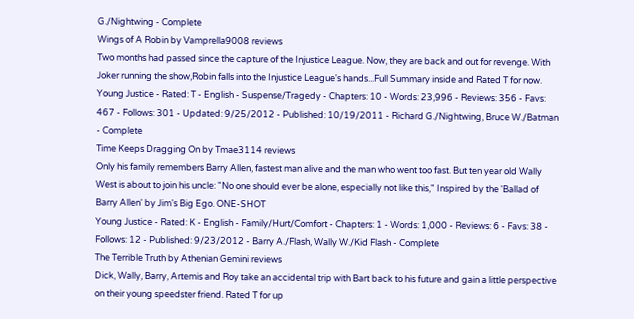G./Nightwing - Complete
Wings of A Robin by Vamprella9008 reviews
Two months had passed since the capture of the Injustice League. Now, they are back and out for revenge. With Joker running the show,Robin falls into the Injustice League's hands...Full Summary inside and Rated T for now.
Young Justice - Rated: T - English - Suspense/Tragedy - Chapters: 10 - Words: 23,996 - Reviews: 356 - Favs: 467 - Follows: 301 - Updated: 9/25/2012 - Published: 10/19/2011 - Richard G./Nightwing, Bruce W./Batman - Complete
Time Keeps Dragging On by Tmae3114 reviews
Only his family remembers Barry Allen, fastest man alive and the man who went too fast. But ten year old Wally West is about to join his uncle: "No one should ever be alone, especially not like this," Inspired by the 'Ballad of Barry Allen' by Jim's Big Ego. ONE-SHOT
Young Justice - Rated: K - English - Family/Hurt/Comfort - Chapters: 1 - Words: 1,000 - Reviews: 6 - Favs: 38 - Follows: 12 - Published: 9/23/2012 - Barry A./Flash, Wally W./Kid Flash - Complete
The Terrible Truth by Athenian Gemini reviews
Dick, Wally, Barry, Artemis and Roy take an accidental trip with Bart back to his future and gain a little perspective on their young speedster friend. Rated T for up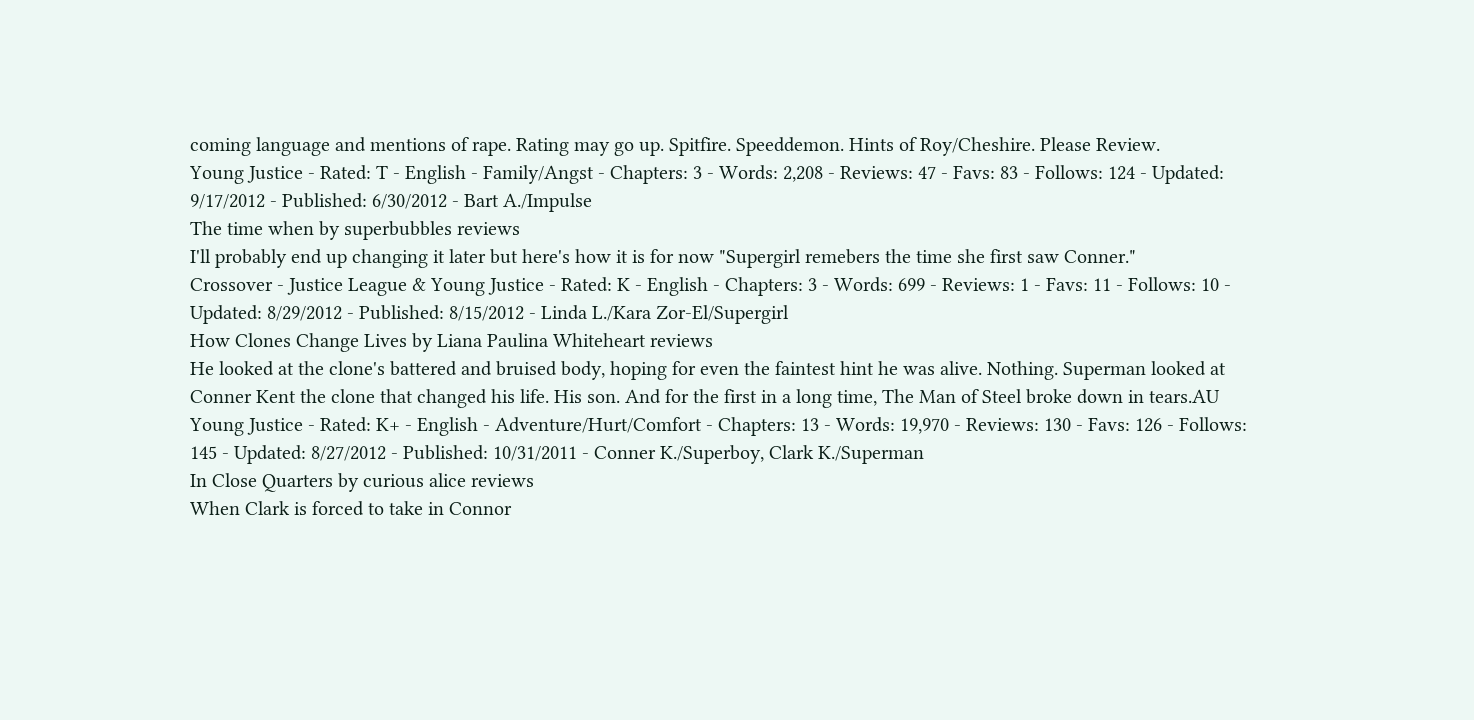coming language and mentions of rape. Rating may go up. Spitfire. Speeddemon. Hints of Roy/Cheshire. Please Review.
Young Justice - Rated: T - English - Family/Angst - Chapters: 3 - Words: 2,208 - Reviews: 47 - Favs: 83 - Follows: 124 - Updated: 9/17/2012 - Published: 6/30/2012 - Bart A./Impulse
The time when by superbubbles reviews
I'll probably end up changing it later but here's how it is for now "Supergirl remebers the time she first saw Conner."
Crossover - Justice League & Young Justice - Rated: K - English - Chapters: 3 - Words: 699 - Reviews: 1 - Favs: 11 - Follows: 10 - Updated: 8/29/2012 - Published: 8/15/2012 - Linda L./Kara Zor-El/Supergirl
How Clones Change Lives by Liana Paulina Whiteheart reviews
He looked at the clone's battered and bruised body, hoping for even the faintest hint he was alive. Nothing. Superman looked at Conner Kent the clone that changed his life. His son. And for the first in a long time, The Man of Steel broke down in tears.AU
Young Justice - Rated: K+ - English - Adventure/Hurt/Comfort - Chapters: 13 - Words: 19,970 - Reviews: 130 - Favs: 126 - Follows: 145 - Updated: 8/27/2012 - Published: 10/31/2011 - Conner K./Superboy, Clark K./Superman
In Close Quarters by curious alice reviews
When Clark is forced to take in Connor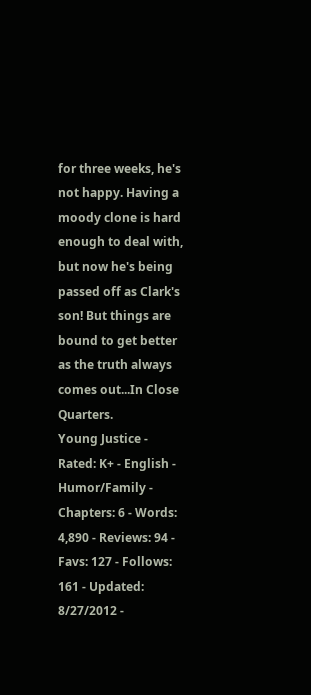for three weeks, he's not happy. Having a moody clone is hard enough to deal with, but now he's being passed off as Clark's son! But things are bound to get better as the truth always comes out...In Close Quarters.
Young Justice - Rated: K+ - English - Humor/Family - Chapters: 6 - Words: 4,890 - Reviews: 94 - Favs: 127 - Follows: 161 - Updated: 8/27/2012 -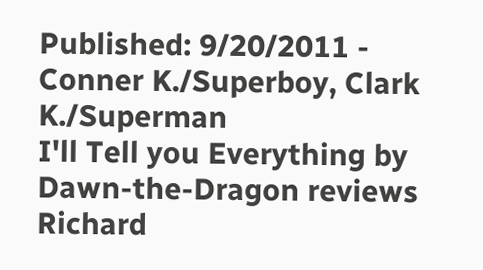Published: 9/20/2011 - Conner K./Superboy, Clark K./Superman
I'll Tell you Everything by Dawn-the-Dragon reviews
Richard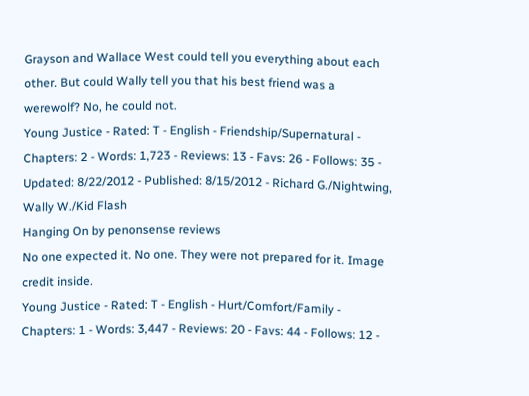Grayson and Wallace West could tell you everything about each other. But could Wally tell you that his best friend was a werewolf? No, he could not.
Young Justice - Rated: T - English - Friendship/Supernatural - Chapters: 2 - Words: 1,723 - Reviews: 13 - Favs: 26 - Follows: 35 - Updated: 8/22/2012 - Published: 8/15/2012 - Richard G./Nightwing, Wally W./Kid Flash
Hanging On by penonsense reviews
No one expected it. No one. They were not prepared for it. Image credit inside.
Young Justice - Rated: T - English - Hurt/Comfort/Family - Chapters: 1 - Words: 3,447 - Reviews: 20 - Favs: 44 - Follows: 12 -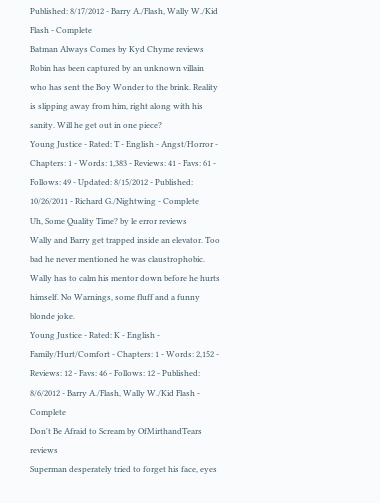Published: 8/17/2012 - Barry A./Flash, Wally W./Kid Flash - Complete
Batman Always Comes by Kyd Chyme reviews
Robin has been captured by an unknown villain who has sent the Boy Wonder to the brink. Reality is slipping away from him, right along with his sanity. Will he get out in one piece?
Young Justice - Rated: T - English - Angst/Horror - Chapters: 1 - Words: 1,383 - Reviews: 41 - Favs: 61 - Follows: 49 - Updated: 8/15/2012 - Published: 10/26/2011 - Richard G./Nightwing - Complete
Uh, Some Quality Time? by le error reviews
Wally and Barry get trapped inside an elevator. Too bad he never mentioned he was claustrophobic. Wally has to calm his mentor down before he hurts himself. No Warnings, some fluff and a funny blonde joke.
Young Justice - Rated: K - English - Family/Hurt/Comfort - Chapters: 1 - Words: 2,152 - Reviews: 12 - Favs: 46 - Follows: 12 - Published: 8/6/2012 - Barry A./Flash, Wally W./Kid Flash - Complete
Don't Be Afraid to Scream by OfMirthandTears reviews
Superman desperately tried to forget his face, eyes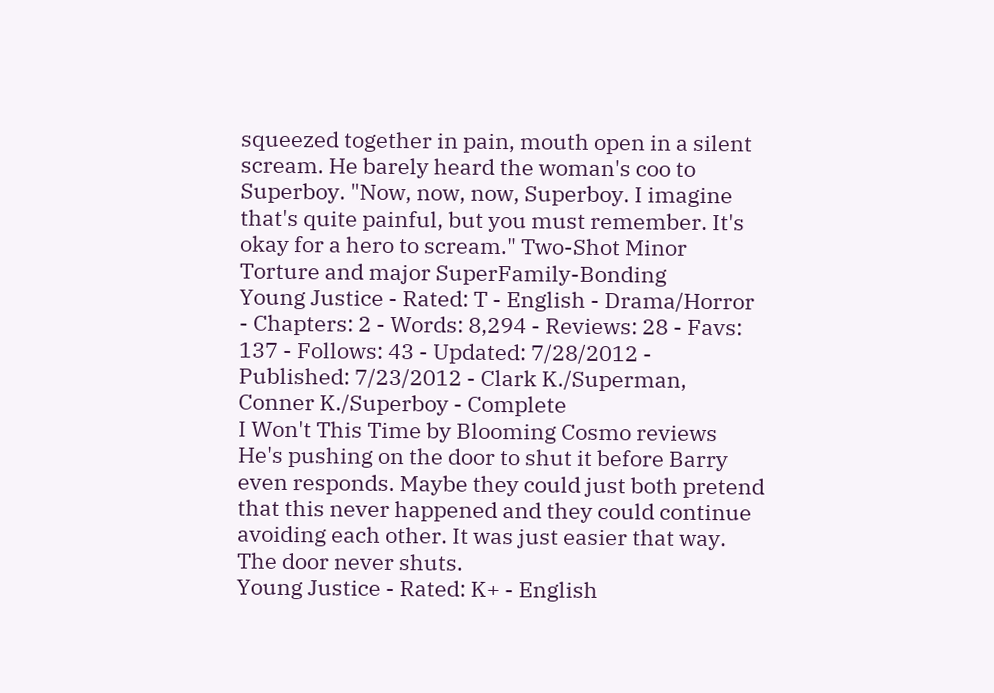squeezed together in pain, mouth open in a silent scream. He barely heard the woman's coo to Superboy. "Now, now, now, Superboy. I imagine that's quite painful, but you must remember. It's okay for a hero to scream." Two-Shot Minor Torture and major SuperFamily-Bonding
Young Justice - Rated: T - English - Drama/Horror - Chapters: 2 - Words: 8,294 - Reviews: 28 - Favs: 137 - Follows: 43 - Updated: 7/28/2012 - Published: 7/23/2012 - Clark K./Superman, Conner K./Superboy - Complete
I Won't This Time by Blooming Cosmo reviews
He's pushing on the door to shut it before Barry even responds. Maybe they could just both pretend that this never happened and they could continue avoiding each other. It was just easier that way. The door never shuts.
Young Justice - Rated: K+ - English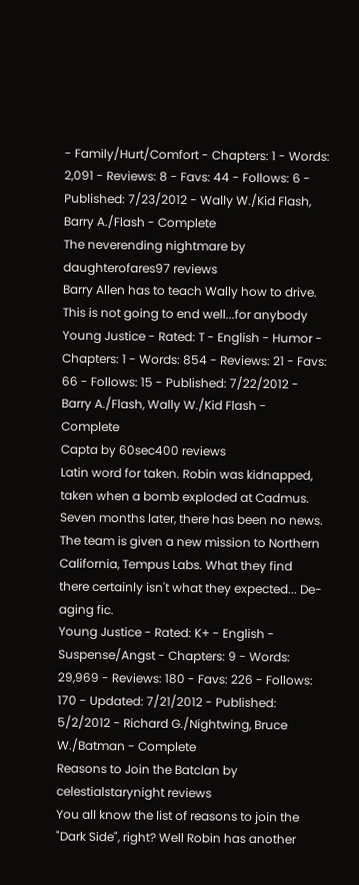- Family/Hurt/Comfort - Chapters: 1 - Words: 2,091 - Reviews: 8 - Favs: 44 - Follows: 6 - Published: 7/23/2012 - Wally W./Kid Flash, Barry A./Flash - Complete
The neverending nightmare by daughterofares97 reviews
Barry Allen has to teach Wally how to drive. This is not going to end well...for anybody
Young Justice - Rated: T - English - Humor - Chapters: 1 - Words: 854 - Reviews: 21 - Favs: 66 - Follows: 15 - Published: 7/22/2012 - Barry A./Flash, Wally W./Kid Flash - Complete
Capta by 60sec400 reviews
Latin word for taken. Robin was kidnapped, taken when a bomb exploded at Cadmus. Seven months later, there has been no news. The team is given a new mission to Northern California, Tempus Labs. What they find there certainly isn't what they expected... De-aging fic.
Young Justice - Rated: K+ - English - Suspense/Angst - Chapters: 9 - Words: 29,969 - Reviews: 180 - Favs: 226 - Follows: 170 - Updated: 7/21/2012 - Published: 5/2/2012 - Richard G./Nightwing, Bruce W./Batman - Complete
Reasons to Join the Batclan by celestialstarynight reviews
You all know the list of reasons to join the "Dark Side", right? Well Robin has another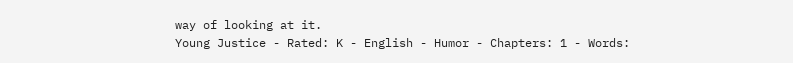way of looking at it.
Young Justice - Rated: K - English - Humor - Chapters: 1 - Words: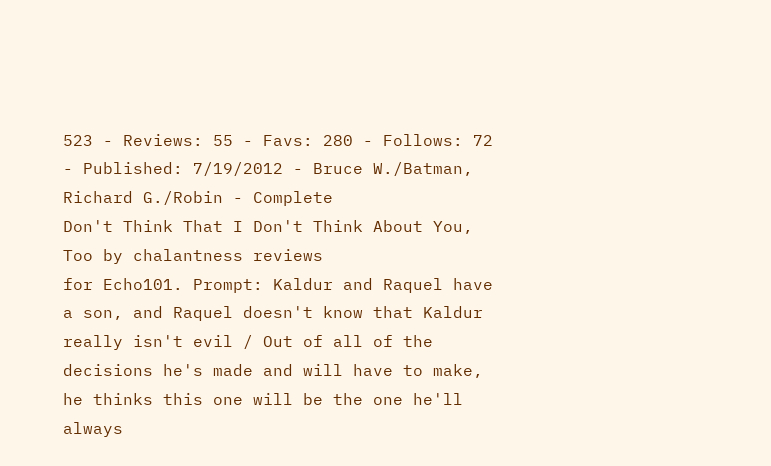523 - Reviews: 55 - Favs: 280 - Follows: 72 - Published: 7/19/2012 - Bruce W./Batman, Richard G./Robin - Complete
Don't Think That I Don't Think About You, Too by chalantness reviews
for Echo101. Prompt: Kaldur and Raquel have a son, and Raquel doesn't know that Kaldur really isn't evil / Out of all of the decisions he's made and will have to make, he thinks this one will be the one he'll always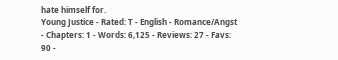hate himself for.
Young Justice - Rated: T - English - Romance/Angst - Chapters: 1 - Words: 6,125 - Reviews: 27 - Favs: 90 -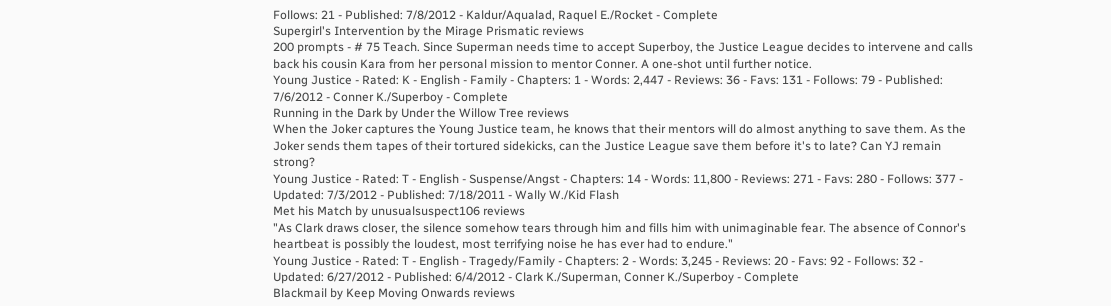Follows: 21 - Published: 7/8/2012 - Kaldur/Aqualad, Raquel E./Rocket - Complete
Supergirl's Intervention by the Mirage Prismatic reviews
200 prompts - # 75 Teach. Since Superman needs time to accept Superboy, the Justice League decides to intervene and calls back his cousin Kara from her personal mission to mentor Conner. A one-shot until further notice.
Young Justice - Rated: K - English - Family - Chapters: 1 - Words: 2,447 - Reviews: 36 - Favs: 131 - Follows: 79 - Published: 7/6/2012 - Conner K./Superboy - Complete
Running in the Dark by Under the Willow Tree reviews
When the Joker captures the Young Justice team, he knows that their mentors will do almost anything to save them. As the Joker sends them tapes of their tortured sidekicks, can the Justice League save them before it's to late? Can YJ remain strong?
Young Justice - Rated: T - English - Suspense/Angst - Chapters: 14 - Words: 11,800 - Reviews: 271 - Favs: 280 - Follows: 377 - Updated: 7/3/2012 - Published: 7/18/2011 - Wally W./Kid Flash
Met his Match by unusualsuspect106 reviews
"As Clark draws closer, the silence somehow tears through him and fills him with unimaginable fear. The absence of Connor's heartbeat is possibly the loudest, most terrifying noise he has ever had to endure."
Young Justice - Rated: T - English - Tragedy/Family - Chapters: 2 - Words: 3,245 - Reviews: 20 - Favs: 92 - Follows: 32 - Updated: 6/27/2012 - Published: 6/4/2012 - Clark K./Superman, Conner K./Superboy - Complete
Blackmail by Keep Moving Onwards reviews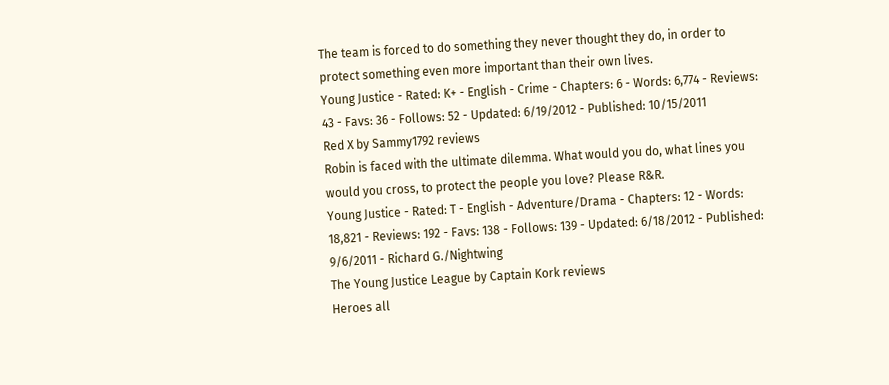The team is forced to do something they never thought they do, in order to protect something even more important than their own lives.
Young Justice - Rated: K+ - English - Crime - Chapters: 6 - Words: 6,774 - Reviews: 43 - Favs: 36 - Follows: 52 - Updated: 6/19/2012 - Published: 10/15/2011
Red X by Sammy1792 reviews
Robin is faced with the ultimate dilemma. What would you do, what lines you would you cross, to protect the people you love? Please R&R.
Young Justice - Rated: T - English - Adventure/Drama - Chapters: 12 - Words: 18,821 - Reviews: 192 - Favs: 138 - Follows: 139 - Updated: 6/18/2012 - Published: 9/6/2011 - Richard G./Nightwing
The Young Justice League by Captain Kork reviews
Heroes all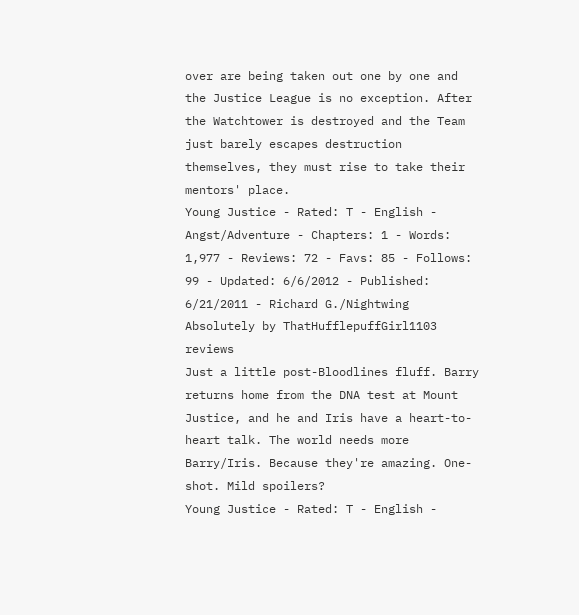over are being taken out one by one and the Justice League is no exception. After the Watchtower is destroyed and the Team just barely escapes destruction themselves, they must rise to take their mentors' place.
Young Justice - Rated: T - English - Angst/Adventure - Chapters: 1 - Words: 1,977 - Reviews: 72 - Favs: 85 - Follows: 99 - Updated: 6/6/2012 - Published: 6/21/2011 - Richard G./Nightwing
Absolutely by ThatHufflepuffGirl1103 reviews
Just a little post-Bloodlines fluff. Barry returns home from the DNA test at Mount Justice, and he and Iris have a heart-to-heart talk. The world needs more Barry/Iris. Because they're amazing. One-shot. Mild spoilers?
Young Justice - Rated: T - English -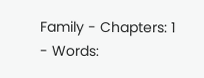Family - Chapters: 1 - Words: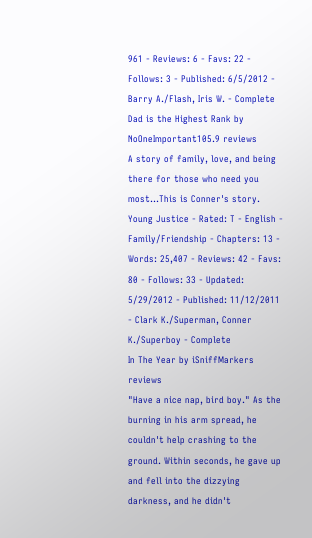961 - Reviews: 6 - Favs: 22 - Follows: 3 - Published: 6/5/2012 - Barry A./Flash, Iris W. - Complete
Dad is the Highest Rank by NoOneImportant105.9 reviews
A story of family, love, and being there for those who need you most...This is Conner's story.
Young Justice - Rated: T - English - Family/Friendship - Chapters: 13 - Words: 25,407 - Reviews: 42 - Favs: 80 - Follows: 33 - Updated: 5/29/2012 - Published: 11/12/2011 - Clark K./Superman, Conner K./Superboy - Complete
In The Year by iSniffMarkers reviews
"Have a nice nap, bird boy." As the burning in his arm spread, he couldn't help crashing to the ground. Within seconds, he gave up and fell into the dizzying darkness, and he didn't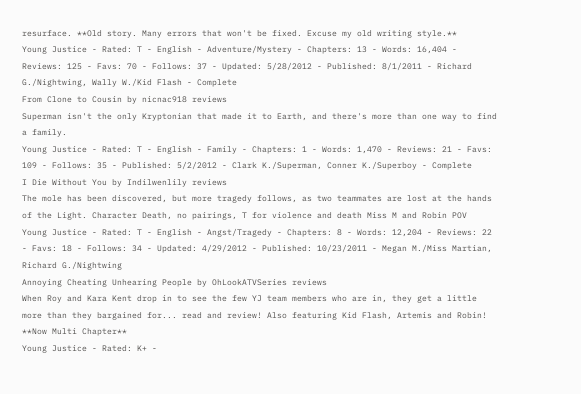resurface. **Old story. Many errors that won't be fixed. Excuse my old writing style.**
Young Justice - Rated: T - English - Adventure/Mystery - Chapters: 13 - Words: 16,404 - Reviews: 125 - Favs: 70 - Follows: 37 - Updated: 5/28/2012 - Published: 8/1/2011 - Richard G./Nightwing, Wally W./Kid Flash - Complete
From Clone to Cousin by nicnac918 reviews
Superman isn't the only Kryptonian that made it to Earth, and there's more than one way to find a family.
Young Justice - Rated: T - English - Family - Chapters: 1 - Words: 1,470 - Reviews: 21 - Favs: 109 - Follows: 35 - Published: 5/2/2012 - Clark K./Superman, Conner K./Superboy - Complete
I Die Without You by Indilwenlily reviews
The mole has been discovered, but more tragedy follows, as two teammates are lost at the hands of the Light. Character Death, no pairings, T for violence and death Miss M and Robin POV
Young Justice - Rated: T - English - Angst/Tragedy - Chapters: 8 - Words: 12,204 - Reviews: 22 - Favs: 18 - Follows: 34 - Updated: 4/29/2012 - Published: 10/23/2011 - Megan M./Miss Martian, Richard G./Nightwing
Annoying Cheating Unhearing People by OhLookATVSeries reviews
When Roy and Kara Kent drop in to see the few YJ team members who are in, they get a little more than they bargained for... read and review! Also featuring Kid Flash, Artemis and Robin! **Now Multi Chapter**
Young Justice - Rated: K+ -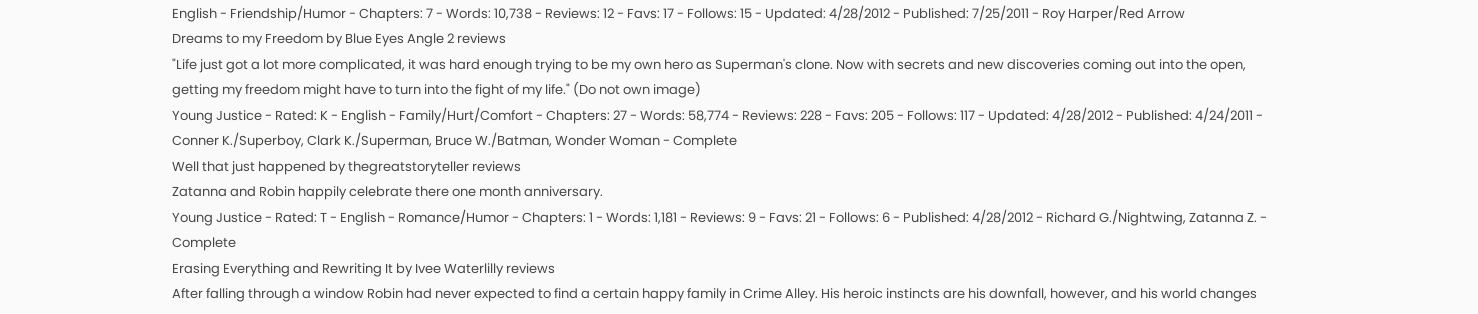English - Friendship/Humor - Chapters: 7 - Words: 10,738 - Reviews: 12 - Favs: 17 - Follows: 15 - Updated: 4/28/2012 - Published: 7/25/2011 - Roy Harper/Red Arrow
Dreams to my Freedom by Blue Eyes Angle 2 reviews
"Life just got a lot more complicated, it was hard enough trying to be my own hero as Superman's clone. Now with secrets and new discoveries coming out into the open, getting my freedom might have to turn into the fight of my life." (Do not own image)
Young Justice - Rated: K - English - Family/Hurt/Comfort - Chapters: 27 - Words: 58,774 - Reviews: 228 - Favs: 205 - Follows: 117 - Updated: 4/28/2012 - Published: 4/24/2011 - Conner K./Superboy, Clark K./Superman, Bruce W./Batman, Wonder Woman - Complete
Well that just happened by thegreatstoryteller reviews
Zatanna and Robin happily celebrate there one month anniversary.
Young Justice - Rated: T - English - Romance/Humor - Chapters: 1 - Words: 1,181 - Reviews: 9 - Favs: 21 - Follows: 6 - Published: 4/28/2012 - Richard G./Nightwing, Zatanna Z. - Complete
Erasing Everything and Rewriting It by Ivee Waterlilly reviews
After falling through a window Robin had never expected to find a certain happy family in Crime Alley. His heroic instincts are his downfall, however, and his world changes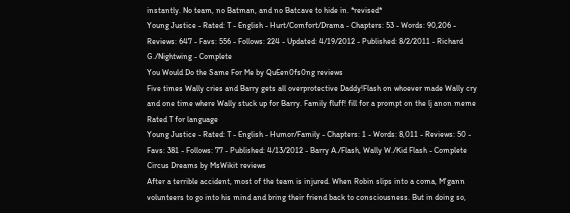instantly. No team, no Batman, and no Batcave to hide in. *revised*
Young Justice - Rated: T - English - Hurt/Comfort/Drama - Chapters: 53 - Words: 90,206 - Reviews: 647 - Favs: 556 - Follows: 224 - Updated: 4/19/2012 - Published: 8/2/2011 - Richard G./Nightwing - Complete
You Would Do the Same For Me by QuEen0fs0ng reviews
Five times Wally cries and Barry gets all overprotective Daddy!Flash on whoever made Wally cry and one time where Wally stuck up for Barry. Family fluff! fill for a prompt on the lj anon meme Rated T for language
Young Justice - Rated: T - English - Humor/Family - Chapters: 1 - Words: 8,011 - Reviews: 50 - Favs: 381 - Follows: 77 - Published: 4/13/2012 - Barry A./Flash, Wally W./Kid Flash - Complete
Circus Dreams by MsWikit reviews
After a terrible accident, most of the team is injured. When Robin slips into a coma, M'gann volunteers to go into his mind and bring their friend back to consciousness. But in doing so,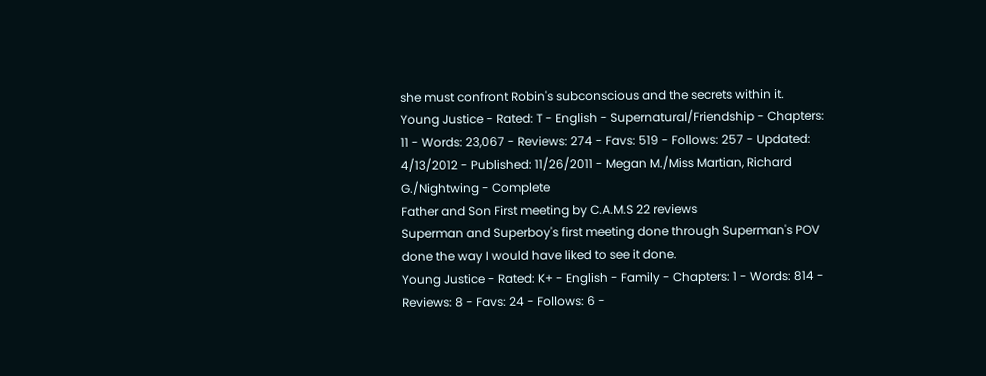she must confront Robin's subconscious and the secrets within it.
Young Justice - Rated: T - English - Supernatural/Friendship - Chapters: 11 - Words: 23,067 - Reviews: 274 - Favs: 519 - Follows: 257 - Updated: 4/13/2012 - Published: 11/26/2011 - Megan M./Miss Martian, Richard G./Nightwing - Complete
Father and Son First meeting by C.A.M.S 22 reviews
Superman and Superboy's first meeting done through Superman's POV done the way I would have liked to see it done.
Young Justice - Rated: K+ - English - Family - Chapters: 1 - Words: 814 - Reviews: 8 - Favs: 24 - Follows: 6 -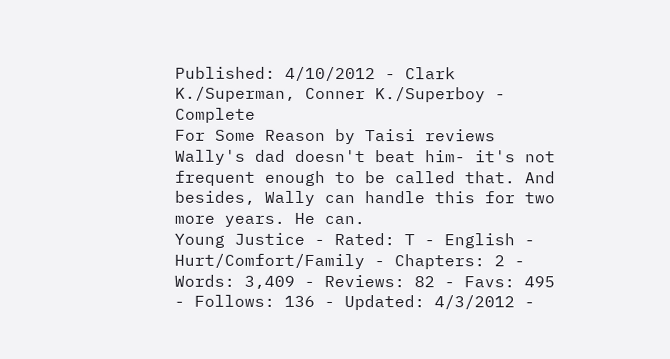Published: 4/10/2012 - Clark K./Superman, Conner K./Superboy - Complete
For Some Reason by Taisi reviews
Wally's dad doesn't beat him- it's not frequent enough to be called that. And besides, Wally can handle this for two more years. He can.
Young Justice - Rated: T - English - Hurt/Comfort/Family - Chapters: 2 - Words: 3,409 - Reviews: 82 - Favs: 495 - Follows: 136 - Updated: 4/3/2012 -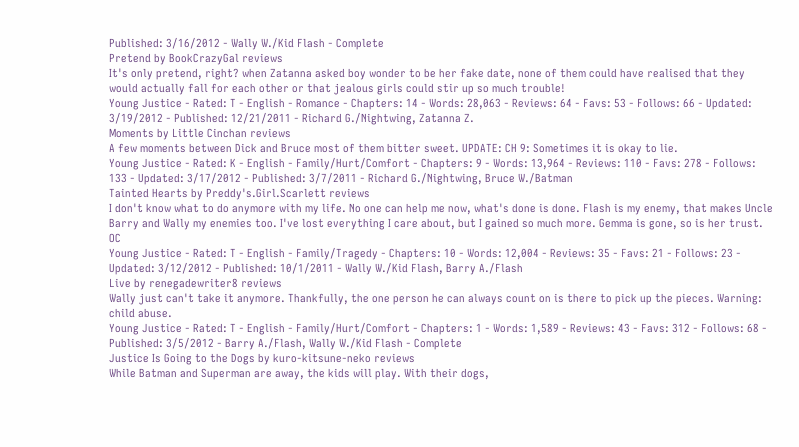Published: 3/16/2012 - Wally W./Kid Flash - Complete
Pretend by BookCrazyGal reviews
It's only pretend, right? when Zatanna asked boy wonder to be her fake date, none of them could have realised that they would actually fall for each other or that jealous girls could stir up so much trouble!
Young Justice - Rated: T - English - Romance - Chapters: 14 - Words: 28,063 - Reviews: 64 - Favs: 53 - Follows: 66 - Updated: 3/19/2012 - Published: 12/21/2011 - Richard G./Nightwing, Zatanna Z.
Moments by Little Cinchan reviews
A few moments between Dick and Bruce most of them bitter sweet. UPDATE: CH 9: Sometimes it is okay to lie.
Young Justice - Rated: K - English - Family/Hurt/Comfort - Chapters: 9 - Words: 13,964 - Reviews: 110 - Favs: 278 - Follows: 133 - Updated: 3/17/2012 - Published: 3/7/2011 - Richard G./Nightwing, Bruce W./Batman
Tainted Hearts by Preddy's.Girl.Scarlett reviews
I don't know what to do anymore with my life. No one can help me now, what's done is done. Flash is my enemy, that makes Uncle Barry and Wally my enemies too. I've lost everything I care about, but I gained so much more. Gemma is gone, so is her trust. OC
Young Justice - Rated: T - English - Family/Tragedy - Chapters: 10 - Words: 12,004 - Reviews: 35 - Favs: 21 - Follows: 23 - Updated: 3/12/2012 - Published: 10/1/2011 - Wally W./Kid Flash, Barry A./Flash
Live by renegadewriter8 reviews
Wally just can't take it anymore. Thankfully, the one person he can always count on is there to pick up the pieces. Warning: child abuse.
Young Justice - Rated: T - English - Family/Hurt/Comfort - Chapters: 1 - Words: 1,589 - Reviews: 43 - Favs: 312 - Follows: 68 - Published: 3/5/2012 - Barry A./Flash, Wally W./Kid Flash - Complete
Justice Is Going to the Dogs by kuro-kitsune-neko reviews
While Batman and Superman are away, the kids will play. With their dogs,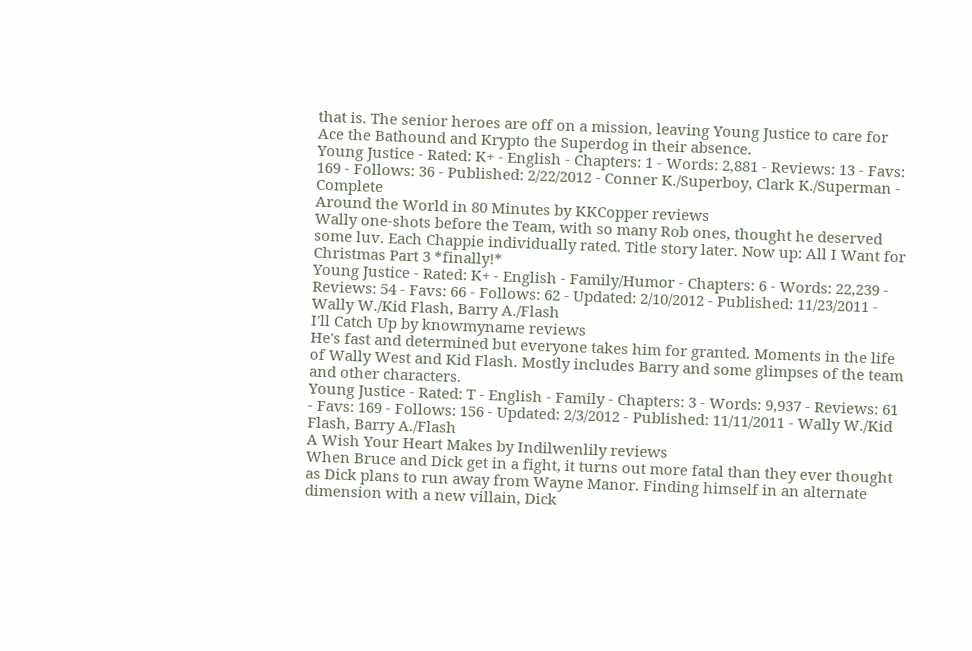that is. The senior heroes are off on a mission, leaving Young Justice to care for Ace the Bathound and Krypto the Superdog in their absence.
Young Justice - Rated: K+ - English - Chapters: 1 - Words: 2,881 - Reviews: 13 - Favs: 169 - Follows: 36 - Published: 2/22/2012 - Conner K./Superboy, Clark K./Superman - Complete
Around the World in 80 Minutes by KKCopper reviews
Wally one-shots before the Team, with so many Rob ones, thought he deserved some luv. Each Chappie individually rated. Title story later. Now up: All I Want for Christmas Part 3 *finally!*
Young Justice - Rated: K+ - English - Family/Humor - Chapters: 6 - Words: 22,239 - Reviews: 54 - Favs: 66 - Follows: 62 - Updated: 2/10/2012 - Published: 11/23/2011 - Wally W./Kid Flash, Barry A./Flash
I'll Catch Up by knowmyname reviews
He's fast and determined but everyone takes him for granted. Moments in the life of Wally West and Kid Flash. Mostly includes Barry and some glimpses of the team and other characters.
Young Justice - Rated: T - English - Family - Chapters: 3 - Words: 9,937 - Reviews: 61 - Favs: 169 - Follows: 156 - Updated: 2/3/2012 - Published: 11/11/2011 - Wally W./Kid Flash, Barry A./Flash
A Wish Your Heart Makes by Indilwenlily reviews
When Bruce and Dick get in a fight, it turns out more fatal than they ever thought as Dick plans to run away from Wayne Manor. Finding himself in an alternate dimension with a new villain, Dick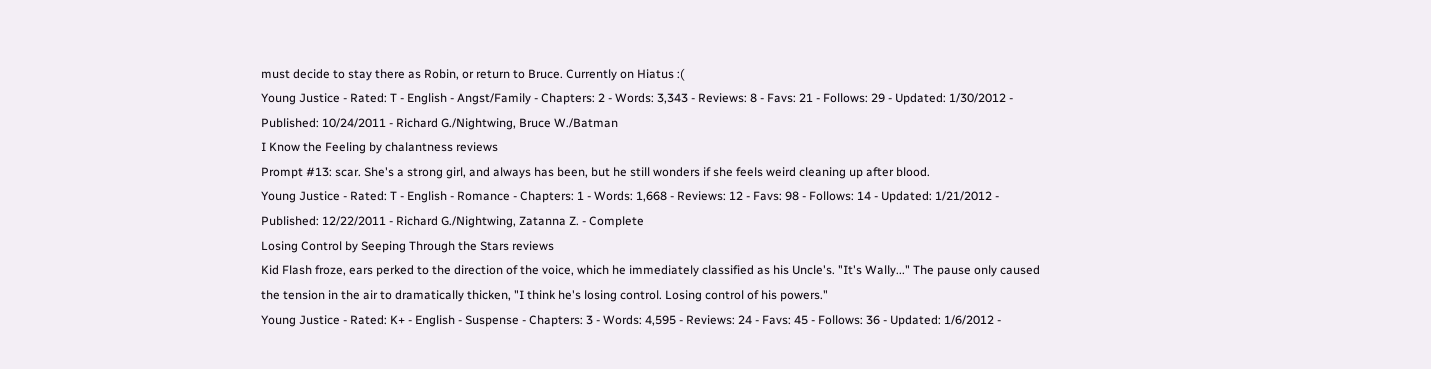must decide to stay there as Robin, or return to Bruce. Currently on Hiatus :(
Young Justice - Rated: T - English - Angst/Family - Chapters: 2 - Words: 3,343 - Reviews: 8 - Favs: 21 - Follows: 29 - Updated: 1/30/2012 - Published: 10/24/2011 - Richard G./Nightwing, Bruce W./Batman
I Know the Feeling by chalantness reviews
Prompt #13: scar. She's a strong girl, and always has been, but he still wonders if she feels weird cleaning up after blood.
Young Justice - Rated: T - English - Romance - Chapters: 1 - Words: 1,668 - Reviews: 12 - Favs: 98 - Follows: 14 - Updated: 1/21/2012 - Published: 12/22/2011 - Richard G./Nightwing, Zatanna Z. - Complete
Losing Control by Seeping Through the Stars reviews
Kid Flash froze, ears perked to the direction of the voice, which he immediately classified as his Uncle's. "It's Wally..." The pause only caused the tension in the air to dramatically thicken, "I think he's losing control. Losing control of his powers."
Young Justice - Rated: K+ - English - Suspense - Chapters: 3 - Words: 4,595 - Reviews: 24 - Favs: 45 - Follows: 36 - Updated: 1/6/2012 -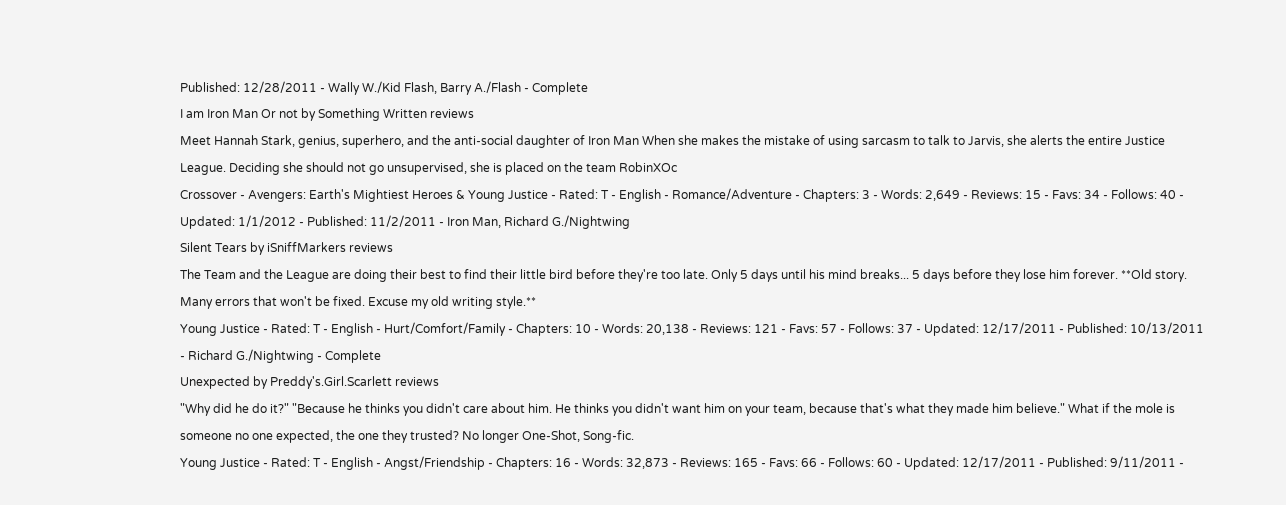Published: 12/28/2011 - Wally W./Kid Flash, Barry A./Flash - Complete
I am Iron Man Or not by Something Written reviews
Meet Hannah Stark, genius, superhero, and the anti-social daughter of Iron Man When she makes the mistake of using sarcasm to talk to Jarvis, she alerts the entire Justice League. Deciding she should not go unsupervised, she is placed on the team RobinXOc
Crossover - Avengers: Earth's Mightiest Heroes & Young Justice - Rated: T - English - Romance/Adventure - Chapters: 3 - Words: 2,649 - Reviews: 15 - Favs: 34 - Follows: 40 - Updated: 1/1/2012 - Published: 11/2/2011 - Iron Man, Richard G./Nightwing
Silent Tears by iSniffMarkers reviews
The Team and the League are doing their best to find their little bird before they're too late. Only 5 days until his mind breaks... 5 days before they lose him forever. **Old story. Many errors that won't be fixed. Excuse my old writing style.**
Young Justice - Rated: T - English - Hurt/Comfort/Family - Chapters: 10 - Words: 20,138 - Reviews: 121 - Favs: 57 - Follows: 37 - Updated: 12/17/2011 - Published: 10/13/2011 - Richard G./Nightwing - Complete
Unexpected by Preddy's.Girl.Scarlett reviews
"Why did he do it?" "Because he thinks you didn't care about him. He thinks you didn't want him on your team, because that's what they made him believe." What if the mole is someone no one expected, the one they trusted? No longer One-Shot, Song-fic.
Young Justice - Rated: T - English - Angst/Friendship - Chapters: 16 - Words: 32,873 - Reviews: 165 - Favs: 66 - Follows: 60 - Updated: 12/17/2011 - Published: 9/11/2011 -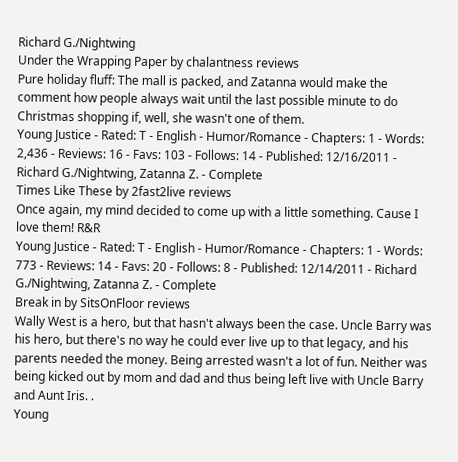Richard G./Nightwing
Under the Wrapping Paper by chalantness reviews
Pure holiday fluff: The mall is packed, and Zatanna would make the comment how people always wait until the last possible minute to do Christmas shopping if, well, she wasn't one of them.
Young Justice - Rated: T - English - Humor/Romance - Chapters: 1 - Words: 2,436 - Reviews: 16 - Favs: 103 - Follows: 14 - Published: 12/16/2011 - Richard G./Nightwing, Zatanna Z. - Complete
Times Like These by 2fast2live reviews
Once again, my mind decided to come up with a little something. Cause I love them! R&R
Young Justice - Rated: T - English - Humor/Romance - Chapters: 1 - Words: 773 - Reviews: 14 - Favs: 20 - Follows: 8 - Published: 12/14/2011 - Richard G./Nightwing, Zatanna Z. - Complete
Break in by SitsOnFloor reviews
Wally West is a hero, but that hasn't always been the case. Uncle Barry was his hero, but there's no way he could ever live up to that legacy, and his parents needed the money. Being arrested wasn't a lot of fun. Neither was being kicked out by mom and dad and thus being left live with Uncle Barry and Aunt Iris. .
Young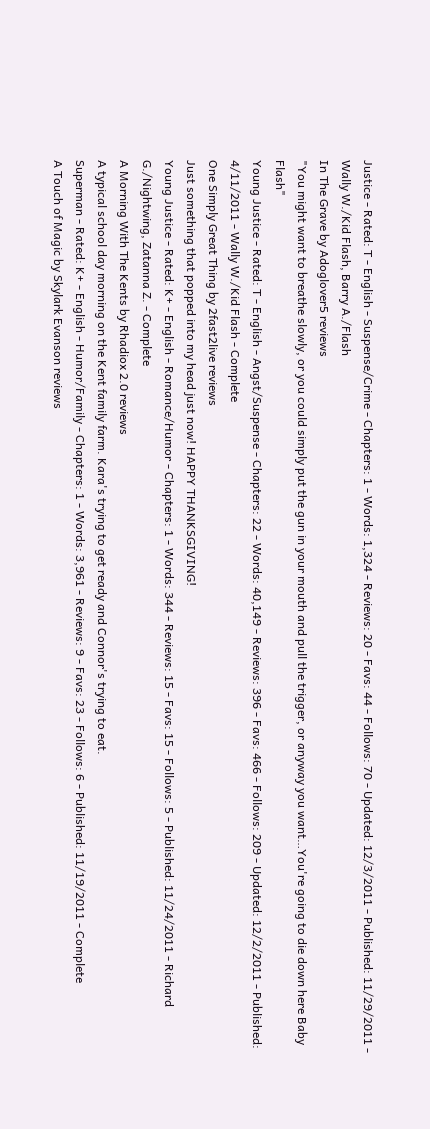Justice - Rated: T - English - Suspense/Crime - Chapters: 1 - Words: 1,324 - Reviews: 20 - Favs: 44 - Follows: 70 - Updated: 12/3/2011 - Published: 11/29/2011 - Wally W./Kid Flash, Barry A./Flash
In The Grave by Adoglover5 reviews
"You might want to breathe slowly, or you could simply put the gun in your mouth and pull the trigger, or anyway you want…You're going to die down here Baby Flash"
Young Justice - Rated: T - English - Angst/Suspense - Chapters: 22 - Words: 40,149 - Reviews: 396 - Favs: 466 - Follows: 209 - Updated: 12/2/2011 - Published: 4/11/2011 - Wally W./Kid Flash - Complete
One Simply Great Thing by 2fast2live reviews
Just something that popped into my head just now! HAPPY THANKSGIVING!
Young Justice - Rated: K+ - English - Romance/Humor - Chapters: 1 - Words: 344 - Reviews: 15 - Favs: 15 - Follows: 5 - Published: 11/24/2011 - Richard G./Nightwing, Zatanna Z. - Complete
A Morning With The Kents by Rhadiox 2.0 reviews
A typical school day morning on the Kent family farm. Kara's trying to get ready and Connor's trying to eat.
Superman - Rated: K+ - English - Humor/Family - Chapters: 1 - Words: 3,961 - Reviews: 9 - Favs: 23 - Follows: 6 - Published: 11/19/2011 - Complete
A Touch of Magic by Skylark Evanson reviews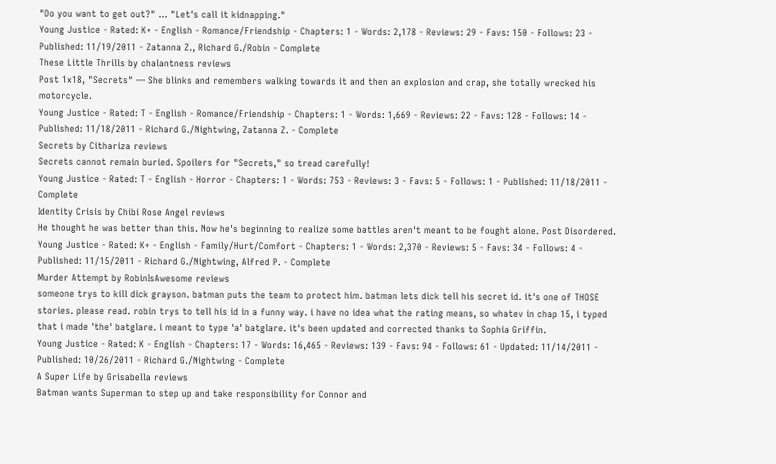"Do you want to get out?" ... "Let's call it kidnapping."
Young Justice - Rated: K+ - English - Romance/Friendship - Chapters: 1 - Words: 2,178 - Reviews: 29 - Favs: 150 - Follows: 23 - Published: 11/19/2011 - Zatanna Z., Richard G./Robin - Complete
These Little Thrills by chalantness reviews
Post 1x18, "Secrets" — She blinks and remembers walking towards it and then an explosion and crap, she totally wrecked his motorcycle.
Young Justice - Rated: T - English - Romance/Friendship - Chapters: 1 - Words: 1,669 - Reviews: 22 - Favs: 128 - Follows: 14 - Published: 11/18/2011 - Richard G./Nightwing, Zatanna Z. - Complete
Secrets by Cithariza reviews
Secrets cannot remain buried. Spoilers for "Secrets," so tread carefully!
Young Justice - Rated: T - English - Horror - Chapters: 1 - Words: 753 - Reviews: 3 - Favs: 5 - Follows: 1 - Published: 11/18/2011 - Complete
Identity Crisis by Chibi Rose Angel reviews
He thought he was better than this. Now he's beginning to realize some battles aren't meant to be fought alone. Post Disordered.
Young Justice - Rated: K+ - English - Family/Hurt/Comfort - Chapters: 1 - Words: 2,370 - Reviews: 5 - Favs: 34 - Follows: 4 - Published: 11/15/2011 - Richard G./Nightwing, Alfred P. - Complete
Murder Attempt by RobinIsAwesome reviews
someone trys to kill dick grayson. batman puts the team to protect him. batman lets dick tell his secret id. it's one of THOSE stories. please read. robin trys to tell his id in a funny way. i have no idea what the rating means, so whatev in chap 15, i typed that i made 'the' batglare. i meant to type 'a' batglare. it's been updated and corrected thanks to Sophia Griffin.
Young Justice - Rated: K - English - Chapters: 17 - Words: 16,465 - Reviews: 139 - Favs: 94 - Follows: 61 - Updated: 11/14/2011 - Published: 10/26/2011 - Richard G./Nightwing - Complete
A Super Life by Grisabella reviews
Batman wants Superman to step up and take responsibility for Connor and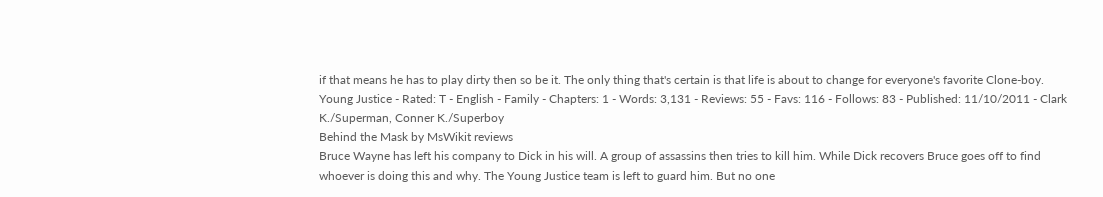if that means he has to play dirty then so be it. The only thing that's certain is that life is about to change for everyone's favorite Clone-boy.
Young Justice - Rated: T - English - Family - Chapters: 1 - Words: 3,131 - Reviews: 55 - Favs: 116 - Follows: 83 - Published: 11/10/2011 - Clark K./Superman, Conner K./Superboy
Behind the Mask by MsWikit reviews
Bruce Wayne has left his company to Dick in his will. A group of assassins then tries to kill him. While Dick recovers Bruce goes off to find whoever is doing this and why. The Young Justice team is left to guard him. But no one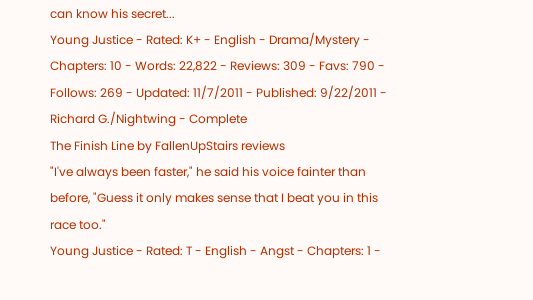can know his secret...
Young Justice - Rated: K+ - English - Drama/Mystery - Chapters: 10 - Words: 22,822 - Reviews: 309 - Favs: 790 - Follows: 269 - Updated: 11/7/2011 - Published: 9/22/2011 - Richard G./Nightwing - Complete
The Finish Line by FallenUpStairs reviews
"I've always been faster," he said his voice fainter than before, "Guess it only makes sense that I beat you in this race too."
Young Justice - Rated: T - English - Angst - Chapters: 1 -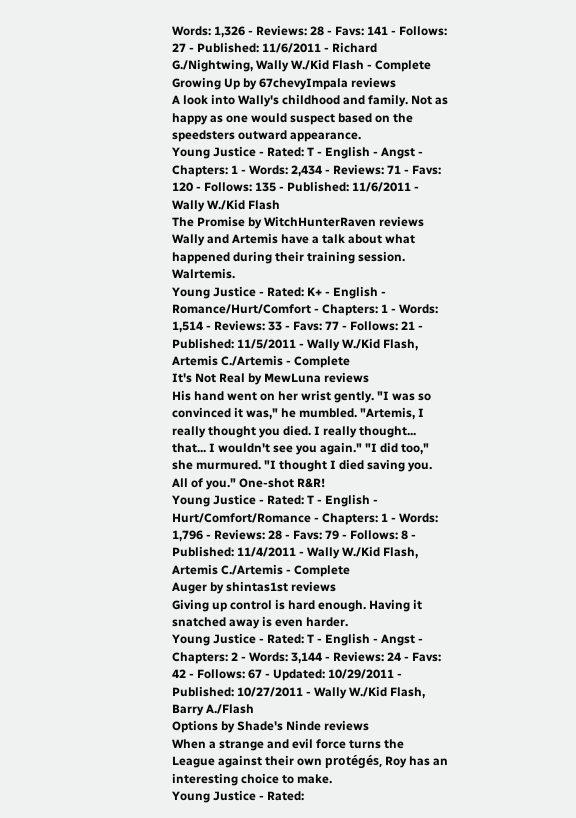Words: 1,326 - Reviews: 28 - Favs: 141 - Follows: 27 - Published: 11/6/2011 - Richard G./Nightwing, Wally W./Kid Flash - Complete
Growing Up by 67chevyImpala reviews
A look into Wally's childhood and family. Not as happy as one would suspect based on the speedsters outward appearance.
Young Justice - Rated: T - English - Angst - Chapters: 1 - Words: 2,434 - Reviews: 71 - Favs: 120 - Follows: 135 - Published: 11/6/2011 - Wally W./Kid Flash
The Promise by WitchHunterRaven reviews
Wally and Artemis have a talk about what happened during their training session. Walrtemis.
Young Justice - Rated: K+ - English - Romance/Hurt/Comfort - Chapters: 1 - Words: 1,514 - Reviews: 33 - Favs: 77 - Follows: 21 - Published: 11/5/2011 - Wally W./Kid Flash, Artemis C./Artemis - Complete
It's Not Real by MewLuna reviews
His hand went on her wrist gently. "I was so convinced it was," he mumbled. "Artemis, I really thought you died. I really thought... that... I wouldn't see you again." "I did too," she murmured. "I thought I died saving you. All of you." One-shot R&R!
Young Justice - Rated: T - English - Hurt/Comfort/Romance - Chapters: 1 - Words: 1,796 - Reviews: 28 - Favs: 79 - Follows: 8 - Published: 11/4/2011 - Wally W./Kid Flash, Artemis C./Artemis - Complete
Auger by shintas1st reviews
Giving up control is hard enough. Having it snatched away is even harder.
Young Justice - Rated: T - English - Angst - Chapters: 2 - Words: 3,144 - Reviews: 24 - Favs: 42 - Follows: 67 - Updated: 10/29/2011 - Published: 10/27/2011 - Wally W./Kid Flash, Barry A./Flash
Options by Shade's Ninde reviews
When a strange and evil force turns the League against their own protégés, Roy has an interesting choice to make.
Young Justice - Rated: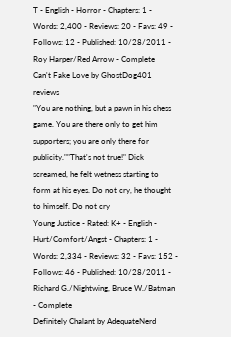T - English - Horror - Chapters: 1 - Words: 2,400 - Reviews: 20 - Favs: 49 - Follows: 12 - Published: 10/28/2011 - Roy Harper/Red Arrow - Complete
Can't Fake Love by GhostDog401 reviews
"You are nothing, but a pawn in his chess game. You are there only to get him supporters; you are only there for publicity.""That's not true!" Dick screamed, he felt wetness starting to form at his eyes. Do not cry, he thought to himself. Do not cry
Young Justice - Rated: K+ - English - Hurt/Comfort/Angst - Chapters: 1 - Words: 2,334 - Reviews: 32 - Favs: 152 - Follows: 46 - Published: 10/28/2011 - Richard G./Nightwing, Bruce W./Batman - Complete
Definitely Chalant by AdequateNerd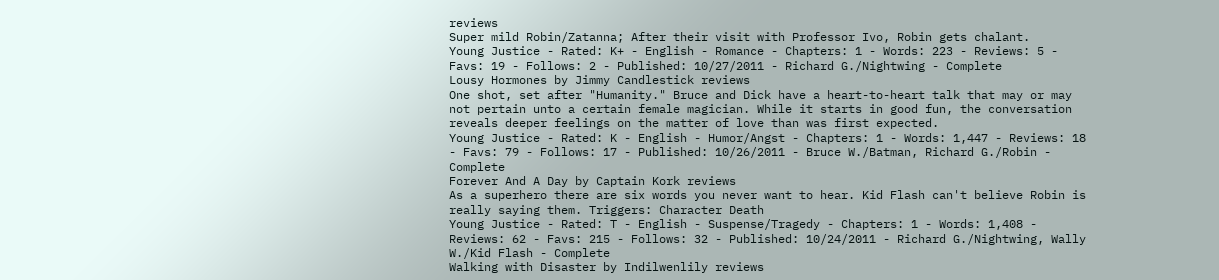reviews
Super mild Robin/Zatanna; After their visit with Professor Ivo, Robin gets chalant.
Young Justice - Rated: K+ - English - Romance - Chapters: 1 - Words: 223 - Reviews: 5 - Favs: 19 - Follows: 2 - Published: 10/27/2011 - Richard G./Nightwing - Complete
Lousy Hormones by Jimmy Candlestick reviews
One shot, set after "Humanity." Bruce and Dick have a heart-to-heart talk that may or may not pertain unto a certain female magician. While it starts in good fun, the conversation reveals deeper feelings on the matter of love than was first expected.
Young Justice - Rated: K - English - Humor/Angst - Chapters: 1 - Words: 1,447 - Reviews: 18 - Favs: 79 - Follows: 17 - Published: 10/26/2011 - Bruce W./Batman, Richard G./Robin - Complete
Forever And A Day by Captain Kork reviews
As a superhero there are six words you never want to hear. Kid Flash can't believe Robin is really saying them. Triggers: Character Death
Young Justice - Rated: T - English - Suspense/Tragedy - Chapters: 1 - Words: 1,408 - Reviews: 62 - Favs: 215 - Follows: 32 - Published: 10/24/2011 - Richard G./Nightwing, Wally W./Kid Flash - Complete
Walking with Disaster by Indilwenlily reviews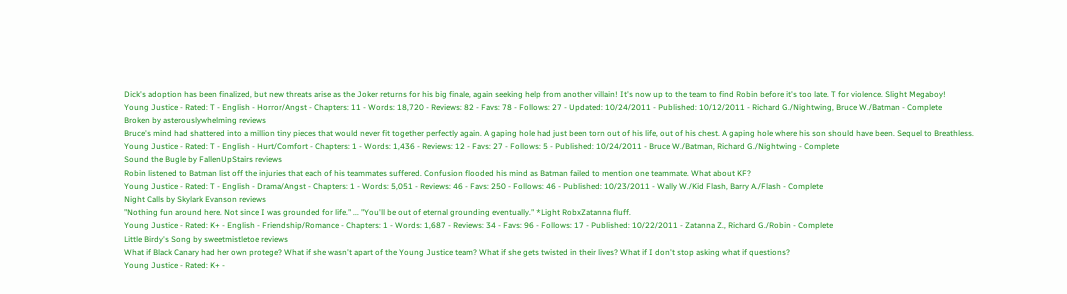Dick's adoption has been finalized, but new threats arise as the Joker returns for his big finale, again seeking help from another villain! It's now up to the team to find Robin before it's too late. T for violence. Slight Megaboy!
Young Justice - Rated: T - English - Horror/Angst - Chapters: 11 - Words: 18,720 - Reviews: 82 - Favs: 78 - Follows: 27 - Updated: 10/24/2011 - Published: 10/12/2011 - Richard G./Nightwing, Bruce W./Batman - Complete
Broken by asterouslywhelming reviews
Bruce's mind had shattered into a million tiny pieces that would never fit together perfectly again. A gaping hole had just been torn out of his life, out of his chest. A gaping hole where his son should have been. Sequel to Breathless.
Young Justice - Rated: T - English - Hurt/Comfort - Chapters: 1 - Words: 1,436 - Reviews: 12 - Favs: 27 - Follows: 5 - Published: 10/24/2011 - Bruce W./Batman, Richard G./Nightwing - Complete
Sound the Bugle by FallenUpStairs reviews
Robin listened to Batman list off the injuries that each of his teammates suffered. Confusion flooded his mind as Batman failed to mention one teammate. What about KF?
Young Justice - Rated: T - English - Drama/Angst - Chapters: 1 - Words: 5,051 - Reviews: 46 - Favs: 250 - Follows: 46 - Published: 10/23/2011 - Wally W./Kid Flash, Barry A./Flash - Complete
Night Calls by Skylark Evanson reviews
"Nothing fun around here. Not since I was grounded for life." ... "You'll be out of eternal grounding eventually." *Light RobxZatanna fluff.
Young Justice - Rated: K+ - English - Friendship/Romance - Chapters: 1 - Words: 1,687 - Reviews: 34 - Favs: 96 - Follows: 17 - Published: 10/22/2011 - Zatanna Z., Richard G./Robin - Complete
Little Birdy's Song by sweetmistletoe reviews
What if Black Canary had her own protege? What if she wasn't apart of the Young Justice team? What if she gets twisted in their lives? What if I don't stop asking what if questions?
Young Justice - Rated: K+ -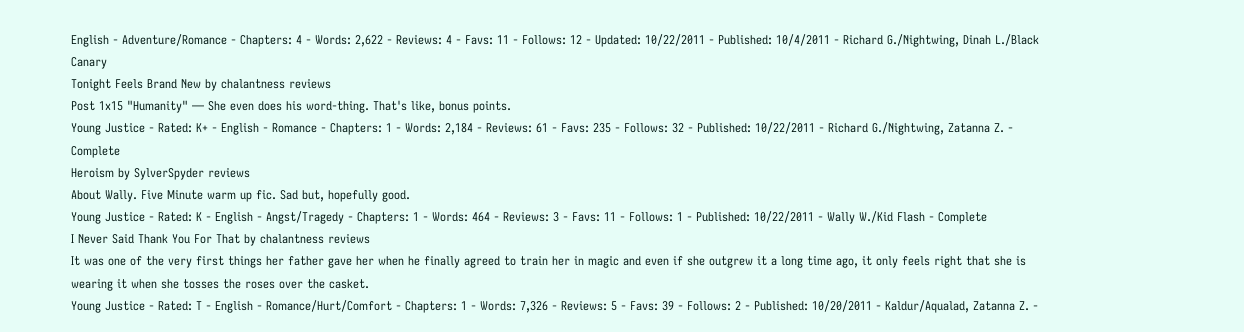English - Adventure/Romance - Chapters: 4 - Words: 2,622 - Reviews: 4 - Favs: 11 - Follows: 12 - Updated: 10/22/2011 - Published: 10/4/2011 - Richard G./Nightwing, Dinah L./Black Canary
Tonight Feels Brand New by chalantness reviews
Post 1x15 "Humanity" — She even does his word-thing. That's like, bonus points.
Young Justice - Rated: K+ - English - Romance - Chapters: 1 - Words: 2,184 - Reviews: 61 - Favs: 235 - Follows: 32 - Published: 10/22/2011 - Richard G./Nightwing, Zatanna Z. - Complete
Heroism by SylverSpyder reviews
About Wally. Five Minute warm up fic. Sad but, hopefully good.
Young Justice - Rated: K - English - Angst/Tragedy - Chapters: 1 - Words: 464 - Reviews: 3 - Favs: 11 - Follows: 1 - Published: 10/22/2011 - Wally W./Kid Flash - Complete
I Never Said Thank You For That by chalantness reviews
It was one of the very first things her father gave her when he finally agreed to train her in magic and even if she outgrew it a long time ago, it only feels right that she is wearing it when she tosses the roses over the casket.
Young Justice - Rated: T - English - Romance/Hurt/Comfort - Chapters: 1 - Words: 7,326 - Reviews: 5 - Favs: 39 - Follows: 2 - Published: 10/20/2011 - Kaldur/Aqualad, Zatanna Z. -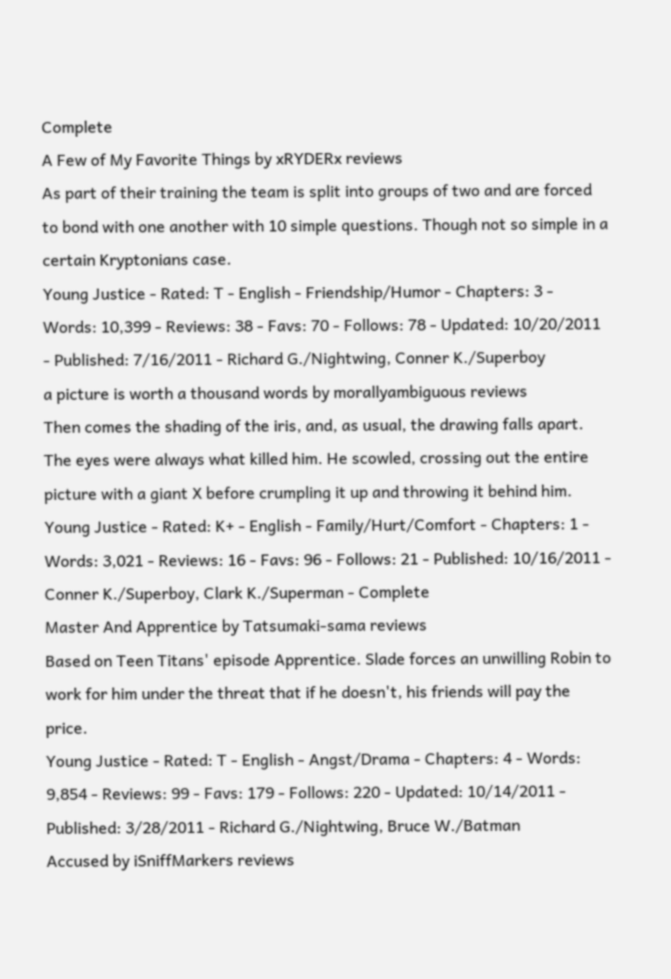Complete
A Few of My Favorite Things by xRYDERx reviews
As part of their training the team is split into groups of two and are forced to bond with one another with 10 simple questions. Though not so simple in a certain Kryptonians case.
Young Justice - Rated: T - English - Friendship/Humor - Chapters: 3 - Words: 10,399 - Reviews: 38 - Favs: 70 - Follows: 78 - Updated: 10/20/2011 - Published: 7/16/2011 - Richard G./Nightwing, Conner K./Superboy
a picture is worth a thousand words by morallyambiguous reviews
Then comes the shading of the iris, and, as usual, the drawing falls apart. The eyes were always what killed him. He scowled, crossing out the entire picture with a giant X before crumpling it up and throwing it behind him.
Young Justice - Rated: K+ - English - Family/Hurt/Comfort - Chapters: 1 - Words: 3,021 - Reviews: 16 - Favs: 96 - Follows: 21 - Published: 10/16/2011 - Conner K./Superboy, Clark K./Superman - Complete
Master And Apprentice by Tatsumaki-sama reviews
Based on Teen Titans' episode Apprentice. Slade forces an unwilling Robin to work for him under the threat that if he doesn't, his friends will pay the price.
Young Justice - Rated: T - English - Angst/Drama - Chapters: 4 - Words: 9,854 - Reviews: 99 - Favs: 179 - Follows: 220 - Updated: 10/14/2011 - Published: 3/28/2011 - Richard G./Nightwing, Bruce W./Batman
Accused by iSniffMarkers reviews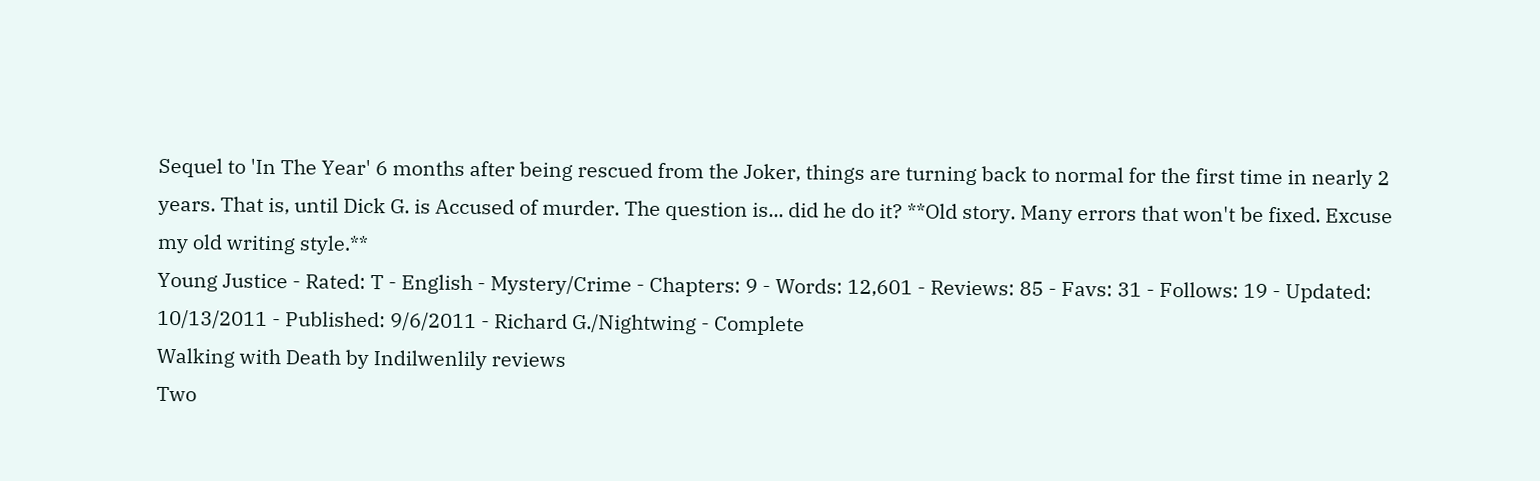Sequel to 'In The Year' 6 months after being rescued from the Joker, things are turning back to normal for the first time in nearly 2 years. That is, until Dick G. is Accused of murder. The question is... did he do it? **Old story. Many errors that won't be fixed. Excuse my old writing style.**
Young Justice - Rated: T - English - Mystery/Crime - Chapters: 9 - Words: 12,601 - Reviews: 85 - Favs: 31 - Follows: 19 - Updated: 10/13/2011 - Published: 9/6/2011 - Richard G./Nightwing - Complete
Walking with Death by Indilwenlily reviews
Two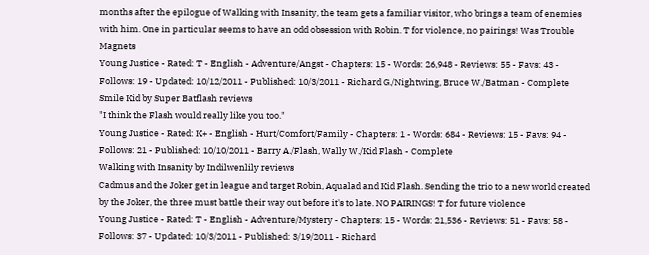months after the epilogue of Walking with Insanity, the team gets a familiar visitor, who brings a team of enemies with him. One in particular seems to have an odd obsession with Robin. T for violence, no pairings! Was Trouble Magnets
Young Justice - Rated: T - English - Adventure/Angst - Chapters: 15 - Words: 26,948 - Reviews: 55 - Favs: 43 - Follows: 19 - Updated: 10/12/2011 - Published: 10/3/2011 - Richard G./Nightwing, Bruce W./Batman - Complete
Smile Kid by Super Batflash reviews
"I think the Flash would really like you too."
Young Justice - Rated: K+ - English - Hurt/Comfort/Family - Chapters: 1 - Words: 684 - Reviews: 15 - Favs: 94 - Follows: 21 - Published: 10/10/2011 - Barry A./Flash, Wally W./Kid Flash - Complete
Walking with Insanity by Indilwenlily reviews
Cadmus and the Joker get in league and target Robin, Aqualad and Kid Flash. Sending the trio to a new world created by the Joker, the three must battle their way out before it's to late. NO PAIRINGS! T for future violence
Young Justice - Rated: T - English - Adventure/Mystery - Chapters: 15 - Words: 21,536 - Reviews: 51 - Favs: 58 - Follows: 37 - Updated: 10/3/2011 - Published: 3/19/2011 - Richard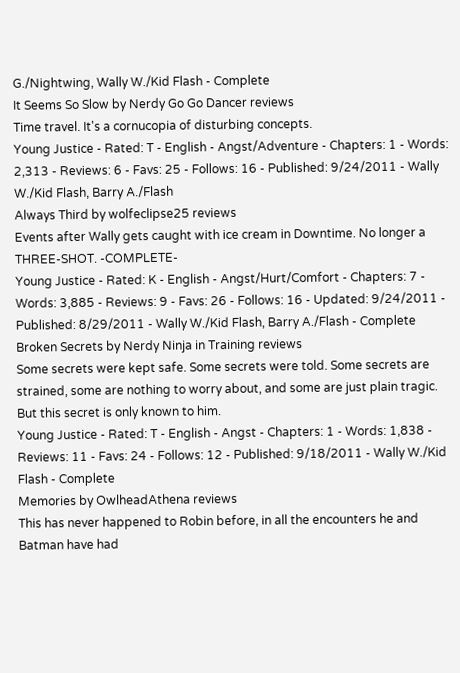G./Nightwing, Wally W./Kid Flash - Complete
It Seems So Slow by Nerdy Go Go Dancer reviews
Time travel. It's a cornucopia of disturbing concepts.
Young Justice - Rated: T - English - Angst/Adventure - Chapters: 1 - Words: 2,313 - Reviews: 6 - Favs: 25 - Follows: 16 - Published: 9/24/2011 - Wally W./Kid Flash, Barry A./Flash
Always Third by wolfeclipse25 reviews
Events after Wally gets caught with ice cream in Downtime. No longer a THREE-SHOT. -COMPLETE-
Young Justice - Rated: K - English - Angst/Hurt/Comfort - Chapters: 7 - Words: 3,885 - Reviews: 9 - Favs: 26 - Follows: 16 - Updated: 9/24/2011 - Published: 8/29/2011 - Wally W./Kid Flash, Barry A./Flash - Complete
Broken Secrets by Nerdy Ninja in Training reviews
Some secrets were kept safe. Some secrets were told. Some secrets are strained, some are nothing to worry about, and some are just plain tragic. But this secret is only known to him.
Young Justice - Rated: T - English - Angst - Chapters: 1 - Words: 1,838 - Reviews: 11 - Favs: 24 - Follows: 12 - Published: 9/18/2011 - Wally W./Kid Flash - Complete
Memories by OwlheadAthena reviews
This has never happened to Robin before, in all the encounters he and Batman have had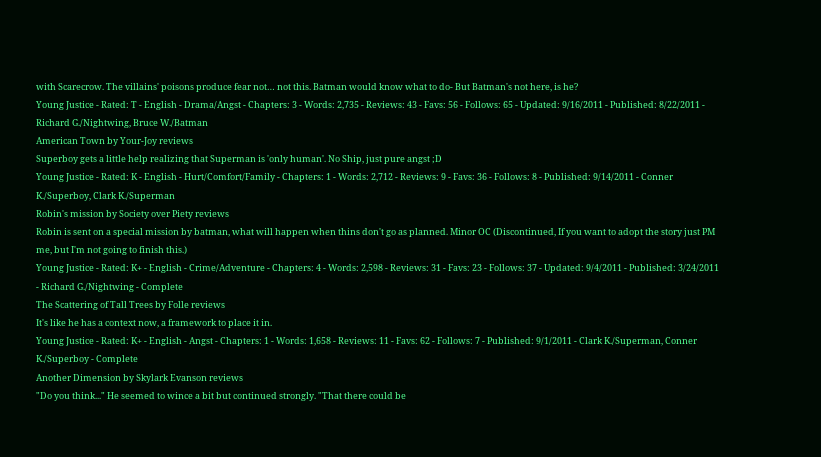with Scarecrow. The villains' poisons produce fear not… not this. Batman would know what to do- But Batman's not here, is he?
Young Justice - Rated: T - English - Drama/Angst - Chapters: 3 - Words: 2,735 - Reviews: 43 - Favs: 56 - Follows: 65 - Updated: 9/16/2011 - Published: 8/22/2011 - Richard G./Nightwing, Bruce W./Batman
American Town by Your-Joy reviews
Superboy gets a little help realizing that Superman is 'only human'. No Ship, just pure angst ;D
Young Justice - Rated: K - English - Hurt/Comfort/Family - Chapters: 1 - Words: 2,712 - Reviews: 9 - Favs: 36 - Follows: 8 - Published: 9/14/2011 - Conner K./Superboy, Clark K./Superman
Robin's mission by Society over Piety reviews
Robin is sent on a special mission by batman, what will happen when thins don't go as planned. Minor OC (Discontinued, If you want to adopt the story just PM me, but I'm not going to finish this.)
Young Justice - Rated: K+ - English - Crime/Adventure - Chapters: 4 - Words: 2,598 - Reviews: 31 - Favs: 23 - Follows: 37 - Updated: 9/4/2011 - Published: 3/24/2011 - Richard G./Nightwing - Complete
The Scattering of Tall Trees by Folle reviews
It's like he has a context now, a framework to place it in.
Young Justice - Rated: K+ - English - Angst - Chapters: 1 - Words: 1,658 - Reviews: 11 - Favs: 62 - Follows: 7 - Published: 9/1/2011 - Clark K./Superman, Conner K./Superboy - Complete
Another Dimension by Skylark Evanson reviews
"Do you think..." He seemed to wince a bit but continued strongly. "That there could be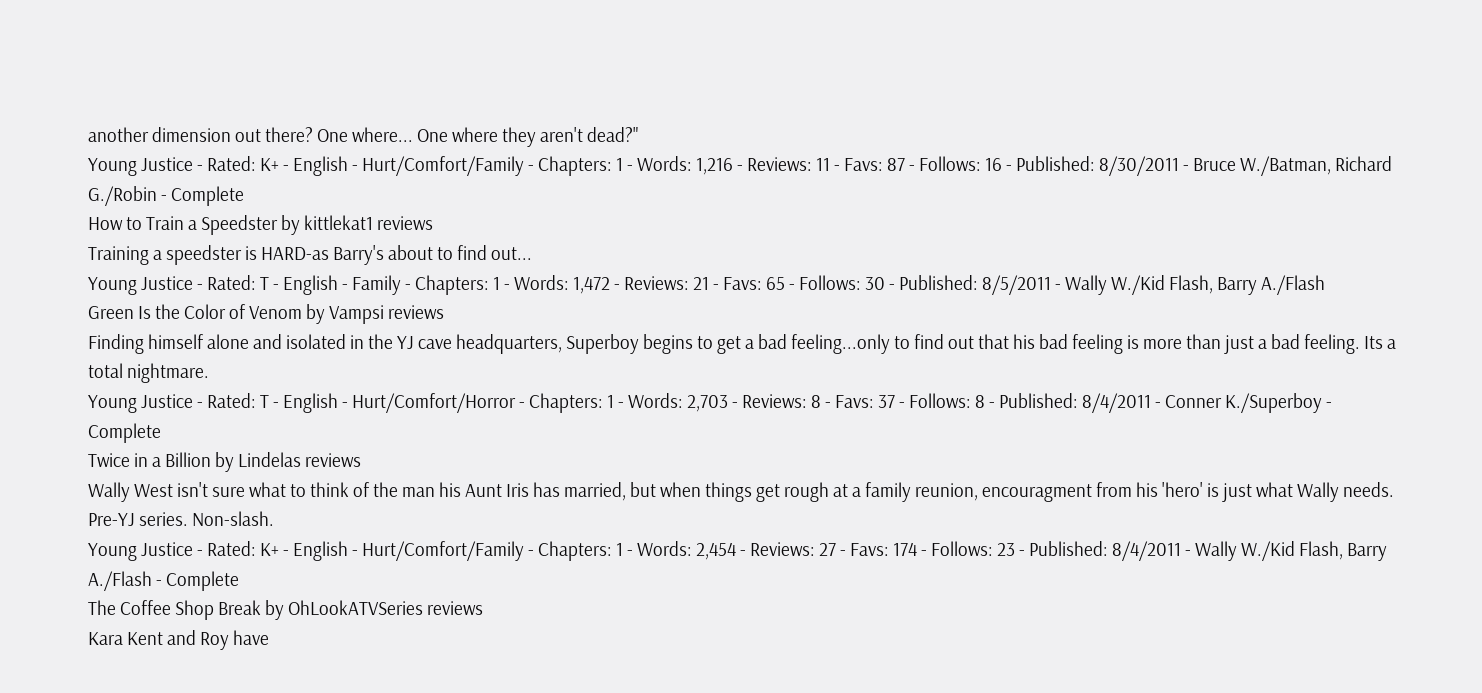another dimension out there? One where... One where they aren't dead?"
Young Justice - Rated: K+ - English - Hurt/Comfort/Family - Chapters: 1 - Words: 1,216 - Reviews: 11 - Favs: 87 - Follows: 16 - Published: 8/30/2011 - Bruce W./Batman, Richard G./Robin - Complete
How to Train a Speedster by kittlekat1 reviews
Training a speedster is HARD-as Barry's about to find out...
Young Justice - Rated: T - English - Family - Chapters: 1 - Words: 1,472 - Reviews: 21 - Favs: 65 - Follows: 30 - Published: 8/5/2011 - Wally W./Kid Flash, Barry A./Flash
Green Is the Color of Venom by Vampsi reviews
Finding himself alone and isolated in the YJ cave headquarters, Superboy begins to get a bad feeling...only to find out that his bad feeling is more than just a bad feeling. Its a total nightmare.
Young Justice - Rated: T - English - Hurt/Comfort/Horror - Chapters: 1 - Words: 2,703 - Reviews: 8 - Favs: 37 - Follows: 8 - Published: 8/4/2011 - Conner K./Superboy - Complete
Twice in a Billion by Lindelas reviews
Wally West isn't sure what to think of the man his Aunt Iris has married, but when things get rough at a family reunion, encouragment from his 'hero' is just what Wally needs. Pre-YJ series. Non-slash.
Young Justice - Rated: K+ - English - Hurt/Comfort/Family - Chapters: 1 - Words: 2,454 - Reviews: 27 - Favs: 174 - Follows: 23 - Published: 8/4/2011 - Wally W./Kid Flash, Barry A./Flash - Complete
The Coffee Shop Break by OhLookATVSeries reviews
Kara Kent and Roy have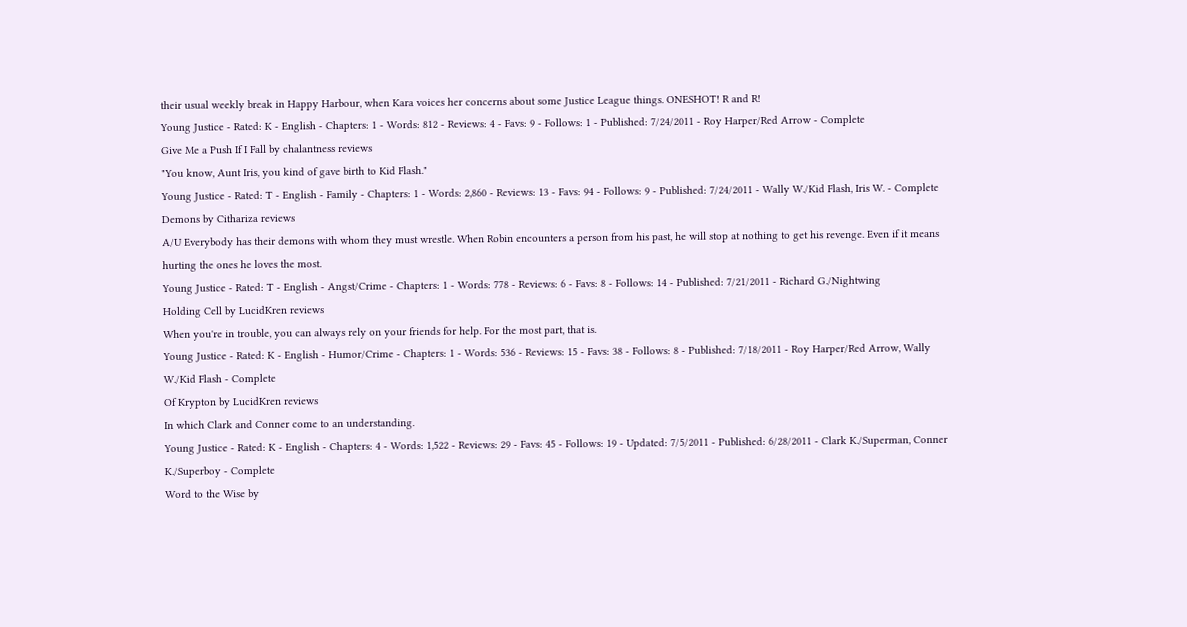their usual weekly break in Happy Harbour, when Kara voices her concerns about some Justice League things. ONESHOT! R and R!
Young Justice - Rated: K - English - Chapters: 1 - Words: 812 - Reviews: 4 - Favs: 9 - Follows: 1 - Published: 7/24/2011 - Roy Harper/Red Arrow - Complete
Give Me a Push If I Fall by chalantness reviews
"You know, Aunt Iris, you kind of gave birth to Kid Flash."
Young Justice - Rated: T - English - Family - Chapters: 1 - Words: 2,860 - Reviews: 13 - Favs: 94 - Follows: 9 - Published: 7/24/2011 - Wally W./Kid Flash, Iris W. - Complete
Demons by Cithariza reviews
A/U Everybody has their demons with whom they must wrestle. When Robin encounters a person from his past, he will stop at nothing to get his revenge. Even if it means hurting the ones he loves the most.
Young Justice - Rated: T - English - Angst/Crime - Chapters: 1 - Words: 778 - Reviews: 6 - Favs: 8 - Follows: 14 - Published: 7/21/2011 - Richard G./Nightwing
Holding Cell by LucidKren reviews
When you're in trouble, you can always rely on your friends for help. For the most part, that is.
Young Justice - Rated: K - English - Humor/Crime - Chapters: 1 - Words: 536 - Reviews: 15 - Favs: 38 - Follows: 8 - Published: 7/18/2011 - Roy Harper/Red Arrow, Wally W./Kid Flash - Complete
Of Krypton by LucidKren reviews
In which Clark and Conner come to an understanding.
Young Justice - Rated: K - English - Chapters: 4 - Words: 1,522 - Reviews: 29 - Favs: 45 - Follows: 19 - Updated: 7/5/2011 - Published: 6/28/2011 - Clark K./Superman, Conner K./Superboy - Complete
Word to the Wise by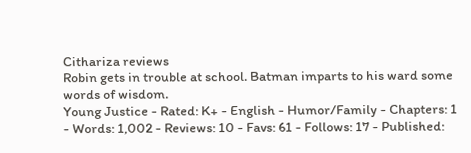Cithariza reviews
Robin gets in trouble at school. Batman imparts to his ward some words of wisdom.
Young Justice - Rated: K+ - English - Humor/Family - Chapters: 1 - Words: 1,002 - Reviews: 10 - Favs: 61 - Follows: 17 - Published: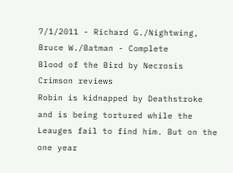7/1/2011 - Richard G./Nightwing, Bruce W./Batman - Complete
Blood of the Bird by Necrosis Crimson reviews
Robin is kidnapped by Deathstroke and is being tortured while the Leauges fail to find him. But on the one year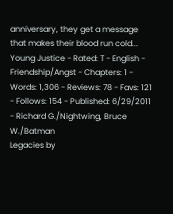anniversary, they get a message that makes their blood run cold...
Young Justice - Rated: T - English - Friendship/Angst - Chapters: 1 - Words: 1,306 - Reviews: 78 - Favs: 121 - Follows: 154 - Published: 6/29/2011 - Richard G./Nightwing, Bruce W./Batman
Legacies by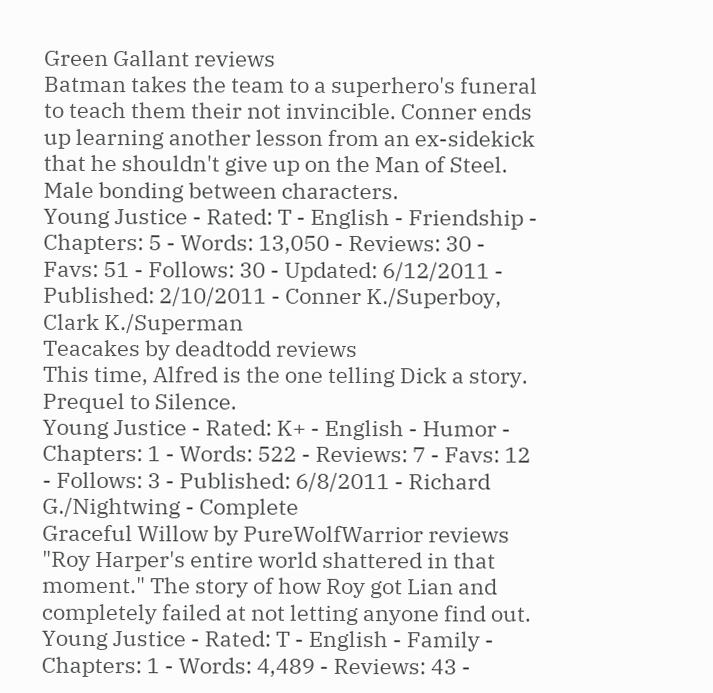Green Gallant reviews
Batman takes the team to a superhero's funeral to teach them their not invincible. Conner ends up learning another lesson from an ex-sidekick that he shouldn't give up on the Man of Steel. Male bonding between characters.
Young Justice - Rated: T - English - Friendship - Chapters: 5 - Words: 13,050 - Reviews: 30 - Favs: 51 - Follows: 30 - Updated: 6/12/2011 - Published: 2/10/2011 - Conner K./Superboy, Clark K./Superman
Teacakes by deadtodd reviews
This time, Alfred is the one telling Dick a story. Prequel to Silence.
Young Justice - Rated: K+ - English - Humor - Chapters: 1 - Words: 522 - Reviews: 7 - Favs: 12 - Follows: 3 - Published: 6/8/2011 - Richard G./Nightwing - Complete
Graceful Willow by PureWolfWarrior reviews
"Roy Harper's entire world shattered in that moment." The story of how Roy got Lian and completely failed at not letting anyone find out.
Young Justice - Rated: T - English - Family - Chapters: 1 - Words: 4,489 - Reviews: 43 -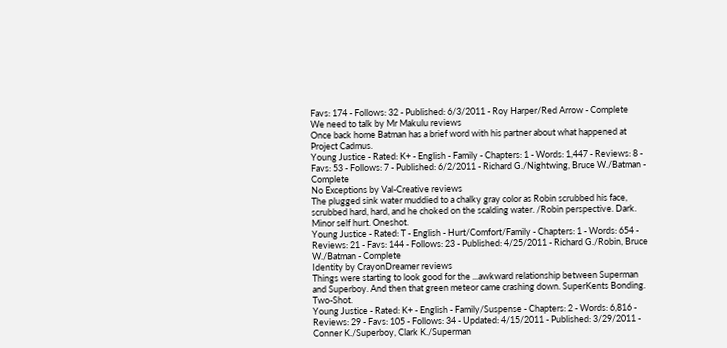Favs: 174 - Follows: 32 - Published: 6/3/2011 - Roy Harper/Red Arrow - Complete
We need to talk by Mr Makulu reviews
Once back home Batman has a brief word with his partner about what happened at Project Cadmus.
Young Justice - Rated: K+ - English - Family - Chapters: 1 - Words: 1,447 - Reviews: 8 - Favs: 53 - Follows: 7 - Published: 6/2/2011 - Richard G./Nightwing, Bruce W./Batman - Complete
No Exceptions by Val-Creative reviews
The plugged sink water muddied to a chalky gray color as Robin scrubbed his face, scrubbed hard, hard, and he choked on the scalding water. /Robin perspective. Dark. Minor self hurt. Oneshot.
Young Justice - Rated: T - English - Hurt/Comfort/Family - Chapters: 1 - Words: 654 - Reviews: 21 - Favs: 144 - Follows: 23 - Published: 4/25/2011 - Richard G./Robin, Bruce W./Batman - Complete
Identity by CrayonDreamer reviews
Things were starting to look good for the ...awkward relationship between Superman and Superboy. And then that green meteor came crashing down. SuperKents Bonding. Two-Shot.
Young Justice - Rated: K+ - English - Family/Suspense - Chapters: 2 - Words: 6,816 - Reviews: 29 - Favs: 105 - Follows: 34 - Updated: 4/15/2011 - Published: 3/29/2011 - Conner K./Superboy, Clark K./Superman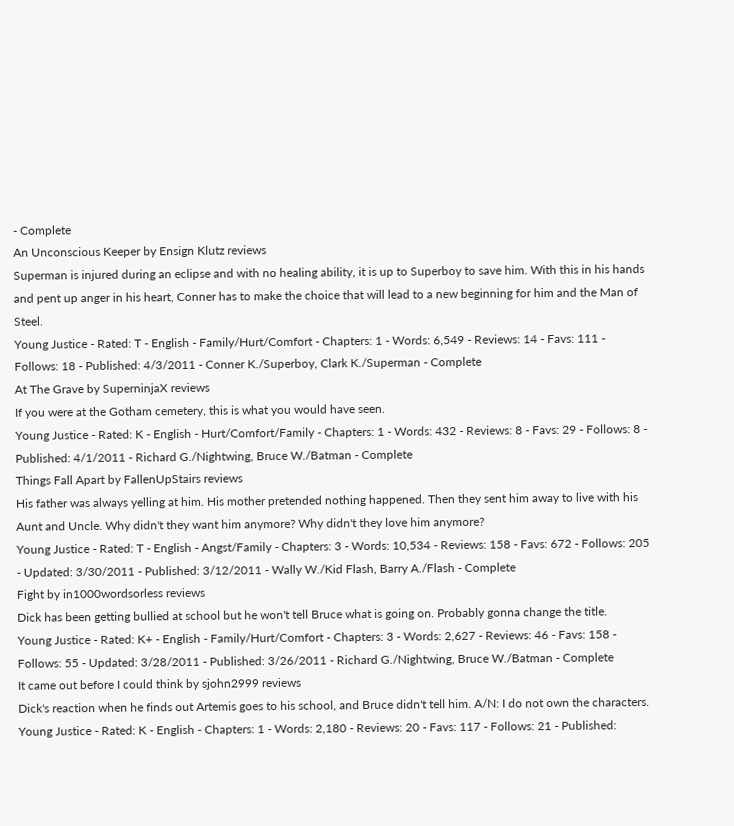- Complete
An Unconscious Keeper by Ensign Klutz reviews
Superman is injured during an eclipse and with no healing ability, it is up to Superboy to save him. With this in his hands and pent up anger in his heart, Conner has to make the choice that will lead to a new beginning for him and the Man of Steel.
Young Justice - Rated: T - English - Family/Hurt/Comfort - Chapters: 1 - Words: 6,549 - Reviews: 14 - Favs: 111 - Follows: 18 - Published: 4/3/2011 - Conner K./Superboy, Clark K./Superman - Complete
At The Grave by SuperninjaX reviews
If you were at the Gotham cemetery, this is what you would have seen.
Young Justice - Rated: K - English - Hurt/Comfort/Family - Chapters: 1 - Words: 432 - Reviews: 8 - Favs: 29 - Follows: 8 - Published: 4/1/2011 - Richard G./Nightwing, Bruce W./Batman - Complete
Things Fall Apart by FallenUpStairs reviews
His father was always yelling at him. His mother pretended nothing happened. Then they sent him away to live with his Aunt and Uncle. Why didn't they want him anymore? Why didn't they love him anymore?
Young Justice - Rated: T - English - Angst/Family - Chapters: 3 - Words: 10,534 - Reviews: 158 - Favs: 672 - Follows: 205 - Updated: 3/30/2011 - Published: 3/12/2011 - Wally W./Kid Flash, Barry A./Flash - Complete
Fight by in1000wordsorless reviews
Dick has been getting bullied at school but he won't tell Bruce what is going on. Probably gonna change the title.
Young Justice - Rated: K+ - English - Family/Hurt/Comfort - Chapters: 3 - Words: 2,627 - Reviews: 46 - Favs: 158 - Follows: 55 - Updated: 3/28/2011 - Published: 3/26/2011 - Richard G./Nightwing, Bruce W./Batman - Complete
It came out before I could think by sjohn2999 reviews
Dick's reaction when he finds out Artemis goes to his school, and Bruce didn't tell him. A/N: I do not own the characters.
Young Justice - Rated: K - English - Chapters: 1 - Words: 2,180 - Reviews: 20 - Favs: 117 - Follows: 21 - Published: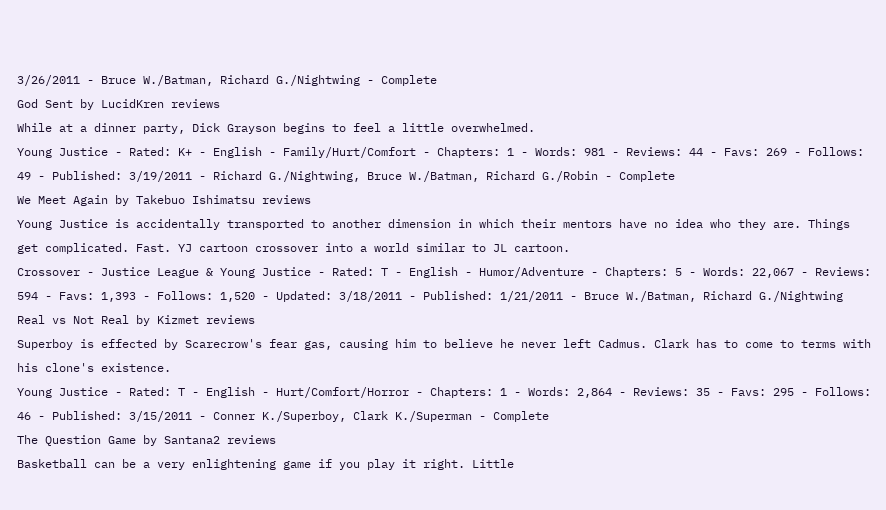3/26/2011 - Bruce W./Batman, Richard G./Nightwing - Complete
God Sent by LucidKren reviews
While at a dinner party, Dick Grayson begins to feel a little overwhelmed.
Young Justice - Rated: K+ - English - Family/Hurt/Comfort - Chapters: 1 - Words: 981 - Reviews: 44 - Favs: 269 - Follows: 49 - Published: 3/19/2011 - Richard G./Nightwing, Bruce W./Batman, Richard G./Robin - Complete
We Meet Again by Takebuo Ishimatsu reviews
Young Justice is accidentally transported to another dimension in which their mentors have no idea who they are. Things get complicated. Fast. YJ cartoon crossover into a world similar to JL cartoon.
Crossover - Justice League & Young Justice - Rated: T - English - Humor/Adventure - Chapters: 5 - Words: 22,067 - Reviews: 594 - Favs: 1,393 - Follows: 1,520 - Updated: 3/18/2011 - Published: 1/21/2011 - Bruce W./Batman, Richard G./Nightwing
Real vs Not Real by Kizmet reviews
Superboy is effected by Scarecrow's fear gas, causing him to believe he never left Cadmus. Clark has to come to terms with his clone's existence.
Young Justice - Rated: T - English - Hurt/Comfort/Horror - Chapters: 1 - Words: 2,864 - Reviews: 35 - Favs: 295 - Follows: 46 - Published: 3/15/2011 - Conner K./Superboy, Clark K./Superman - Complete
The Question Game by Santana2 reviews
Basketball can be a very enlightening game if you play it right. Little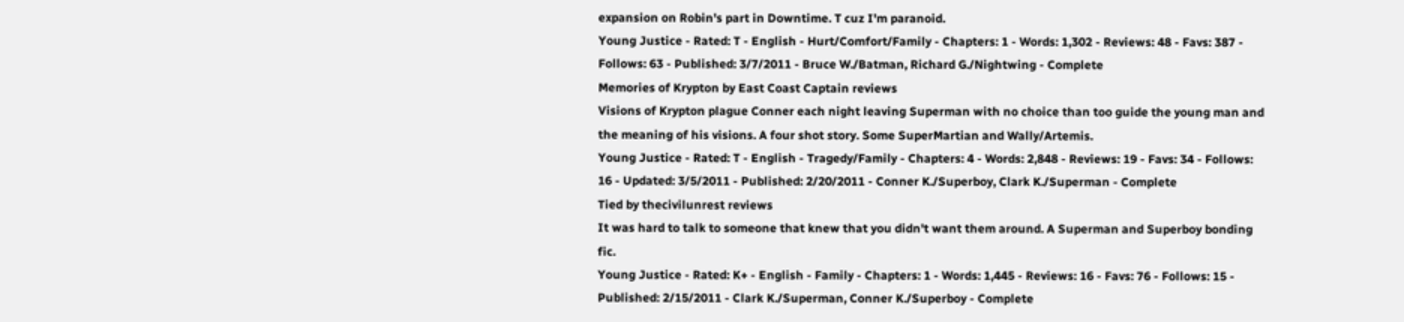expansion on Robin's part in Downtime. T cuz I'm paranoid.
Young Justice - Rated: T - English - Hurt/Comfort/Family - Chapters: 1 - Words: 1,302 - Reviews: 48 - Favs: 387 - Follows: 63 - Published: 3/7/2011 - Bruce W./Batman, Richard G./Nightwing - Complete
Memories of Krypton by East Coast Captain reviews
Visions of Krypton plague Conner each night leaving Superman with no choice than too guide the young man and the meaning of his visions. A four shot story. Some SuperMartian and Wally/Artemis.
Young Justice - Rated: T - English - Tragedy/Family - Chapters: 4 - Words: 2,848 - Reviews: 19 - Favs: 34 - Follows: 16 - Updated: 3/5/2011 - Published: 2/20/2011 - Conner K./Superboy, Clark K./Superman - Complete
Tied by thecivilunrest reviews
It was hard to talk to someone that knew that you didn't want them around. A Superman and Superboy bonding fic.
Young Justice - Rated: K+ - English - Family - Chapters: 1 - Words: 1,445 - Reviews: 16 - Favs: 76 - Follows: 15 - Published: 2/15/2011 - Clark K./Superman, Conner K./Superboy - Complete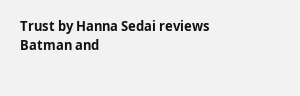Trust by Hanna Sedai reviews
Batman and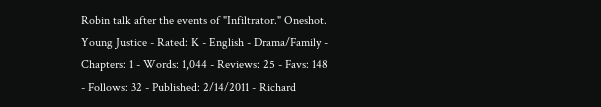Robin talk after the events of "Infiltrator." Oneshot.
Young Justice - Rated: K - English - Drama/Family - Chapters: 1 - Words: 1,044 - Reviews: 25 - Favs: 148 - Follows: 32 - Published: 2/14/2011 - Richard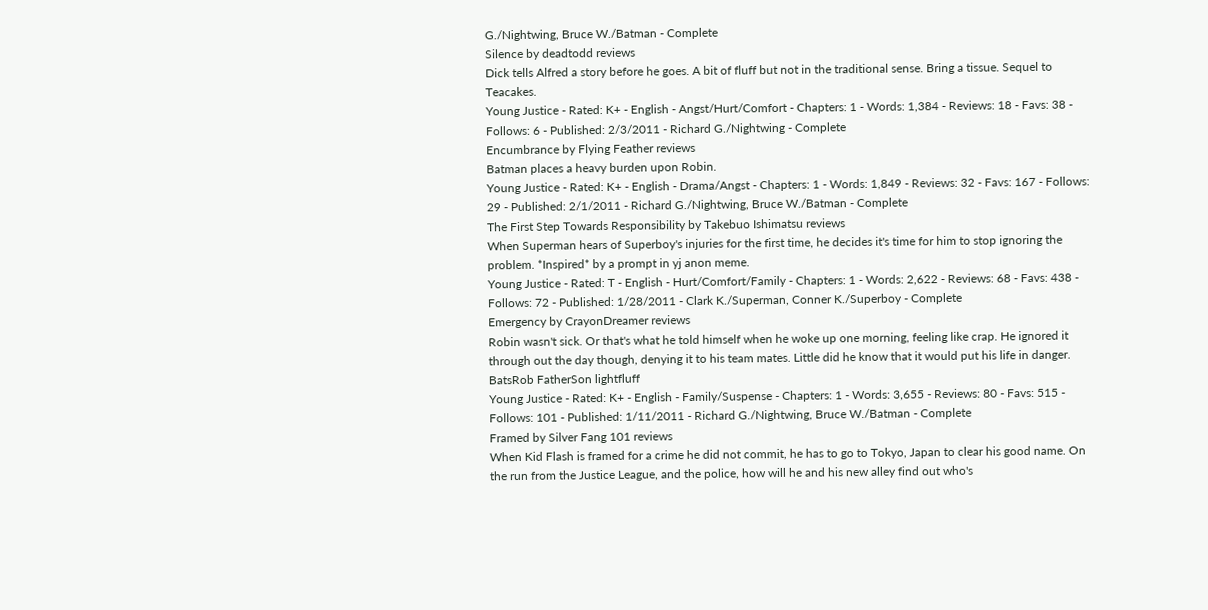G./Nightwing, Bruce W./Batman - Complete
Silence by deadtodd reviews
Dick tells Alfred a story before he goes. A bit of fluff but not in the traditional sense. Bring a tissue. Sequel to Teacakes.
Young Justice - Rated: K+ - English - Angst/Hurt/Comfort - Chapters: 1 - Words: 1,384 - Reviews: 18 - Favs: 38 - Follows: 6 - Published: 2/3/2011 - Richard G./Nightwing - Complete
Encumbrance by Flying Feather reviews
Batman places a heavy burden upon Robin.
Young Justice - Rated: K+ - English - Drama/Angst - Chapters: 1 - Words: 1,849 - Reviews: 32 - Favs: 167 - Follows: 29 - Published: 2/1/2011 - Richard G./Nightwing, Bruce W./Batman - Complete
The First Step Towards Responsibility by Takebuo Ishimatsu reviews
When Superman hears of Superboy's injuries for the first time, he decides it's time for him to stop ignoring the problem. *Inspired* by a prompt in yj anon meme.
Young Justice - Rated: T - English - Hurt/Comfort/Family - Chapters: 1 - Words: 2,622 - Reviews: 68 - Favs: 438 - Follows: 72 - Published: 1/28/2011 - Clark K./Superman, Conner K./Superboy - Complete
Emergency by CrayonDreamer reviews
Robin wasn't sick. Or that's what he told himself when he woke up one morning, feeling like crap. He ignored it through out the day though, denying it to his team mates. Little did he know that it would put his life in danger. BatsRob FatherSon lightfluff
Young Justice - Rated: K+ - English - Family/Suspense - Chapters: 1 - Words: 3,655 - Reviews: 80 - Favs: 515 - Follows: 101 - Published: 1/11/2011 - Richard G./Nightwing, Bruce W./Batman - Complete
Framed by Silver Fang 101 reviews
When Kid Flash is framed for a crime he did not commit, he has to go to Tokyo, Japan to clear his good name. On the run from the Justice League, and the police, how will he and his new alley find out who's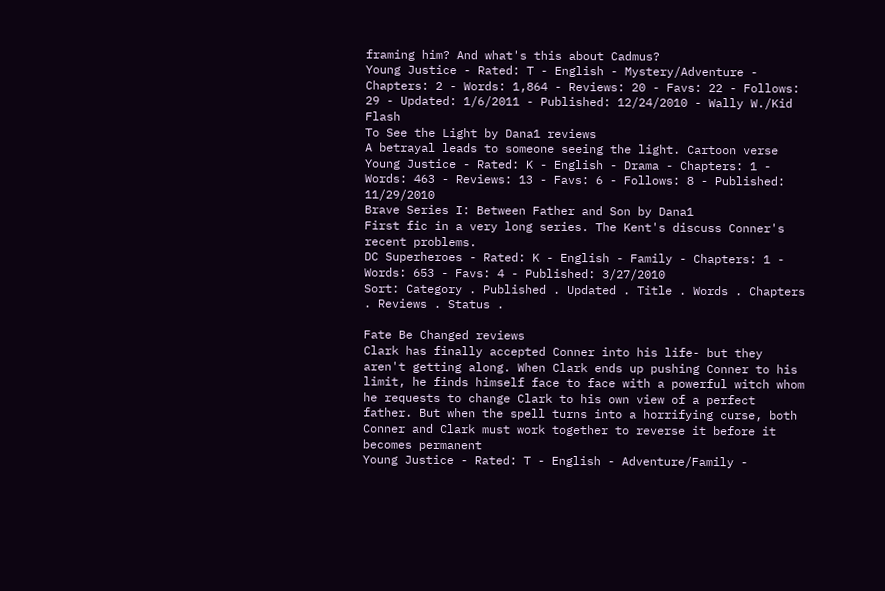framing him? And what's this about Cadmus?
Young Justice - Rated: T - English - Mystery/Adventure - Chapters: 2 - Words: 1,864 - Reviews: 20 - Favs: 22 - Follows: 29 - Updated: 1/6/2011 - Published: 12/24/2010 - Wally W./Kid Flash
To See the Light by Dana1 reviews
A betrayal leads to someone seeing the light. Cartoon verse
Young Justice - Rated: K - English - Drama - Chapters: 1 - Words: 463 - Reviews: 13 - Favs: 6 - Follows: 8 - Published: 11/29/2010
Brave Series I: Between Father and Son by Dana1
First fic in a very long series. The Kent's discuss Conner's recent problems.
DC Superheroes - Rated: K - English - Family - Chapters: 1 - Words: 653 - Favs: 4 - Published: 3/27/2010
Sort: Category . Published . Updated . Title . Words . Chapters . Reviews . Status .

Fate Be Changed reviews
Clark has finally accepted Conner into his life- but they aren't getting along. When Clark ends up pushing Conner to his limit, he finds himself face to face with a powerful witch whom he requests to change Clark to his own view of a perfect father. But when the spell turns into a horrifying curse, both Conner and Clark must work together to reverse it before it becomes permanent
Young Justice - Rated: T - English - Adventure/Family -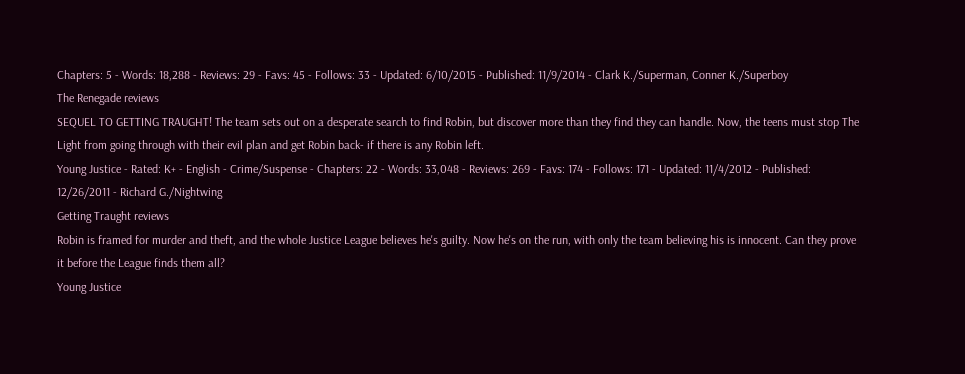Chapters: 5 - Words: 18,288 - Reviews: 29 - Favs: 45 - Follows: 33 - Updated: 6/10/2015 - Published: 11/9/2014 - Clark K./Superman, Conner K./Superboy
The Renegade reviews
SEQUEL TO GETTING TRAUGHT! The team sets out on a desperate search to find Robin, but discover more than they find they can handle. Now, the teens must stop The Light from going through with their evil plan and get Robin back- if there is any Robin left.
Young Justice - Rated: K+ - English - Crime/Suspense - Chapters: 22 - Words: 33,048 - Reviews: 269 - Favs: 174 - Follows: 171 - Updated: 11/4/2012 - Published: 12/26/2011 - Richard G./Nightwing
Getting Traught reviews
Robin is framed for murder and theft, and the whole Justice League believes he's guilty. Now he's on the run, with only the team believing his is innocent. Can they prove it before the League finds them all?
Young Justice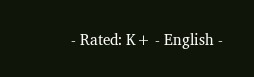- Rated: K+ - English -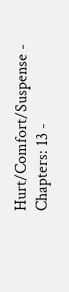Hurt/Comfort/Suspense - Chapters: 13 -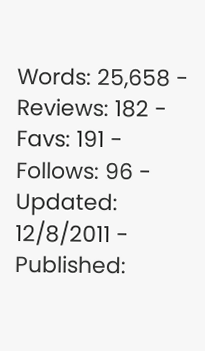Words: 25,658 - Reviews: 182 - Favs: 191 - Follows: 96 - Updated: 12/8/2011 - Published: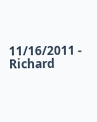11/16/2011 - Richard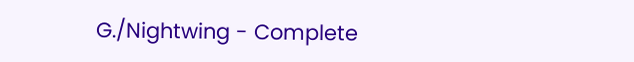G./Nightwing - Complete